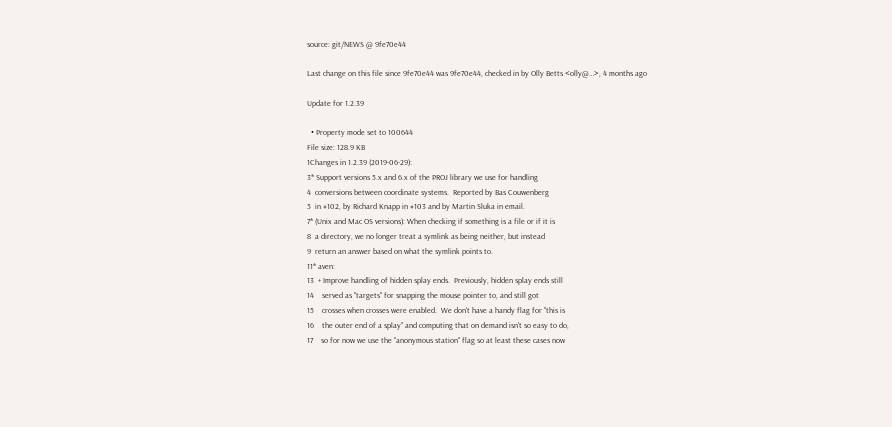source: git/NEWS @ 9fe70e44

Last change on this file since 9fe70e44 was 9fe70e44, checked in by Olly Betts <olly@…>, 4 months ago

Update for 1.2.39

  • Property mode set to 100644
File size: 128.9 KB
1Changes in 1.2.39 (2019-06-29):
3* Support versions 5.x and 6.x of the PROJ library we use for handling
4  conversions between coordinate systems.  Reported by Bas Couwenberg
5  in #102, by Richard Knapp in #103 and by Martin Sluka in email.
7* (Unix and Mac OS versions): When checking if something is a file or if it is
8  a directory, we no longer treat a symlink as being neither, but instead
9  return an answer based on what the symlink points to.
11* aven:
13  + Improve handling of hidden splay ends.  Previously, hidden splay ends still
14    served as "targets" for snapping the mouse pointer to, and still got
15    crosses when crosses were enabled.  We don't have a handy flag for "this is
16    the outer end of a splay" and computing that on demand isn't so easy to do,
17    so for now we use the "anonymous station" flag so at least these cases now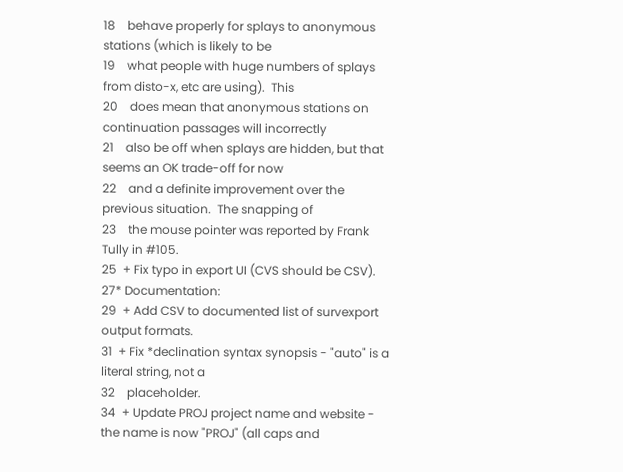18    behave properly for splays to anonymous stations (which is likely to be
19    what people with huge numbers of splays from disto-x, etc are using).  This
20    does mean that anonymous stations on continuation passages will incorrectly
21    also be off when splays are hidden, but that seems an OK trade-off for now
22    and a definite improvement over the previous situation.  The snapping of
23    the mouse pointer was reported by Frank Tully in #105.
25  + Fix typo in export UI (CVS should be CSV).
27* Documentation:
29  + Add CSV to documented list of survexport output formats.
31  + Fix *declination syntax synopsis - "auto" is a literal string, not a
32    placeholder.
34  + Update PROJ project name and website - the name is now "PROJ" (all caps and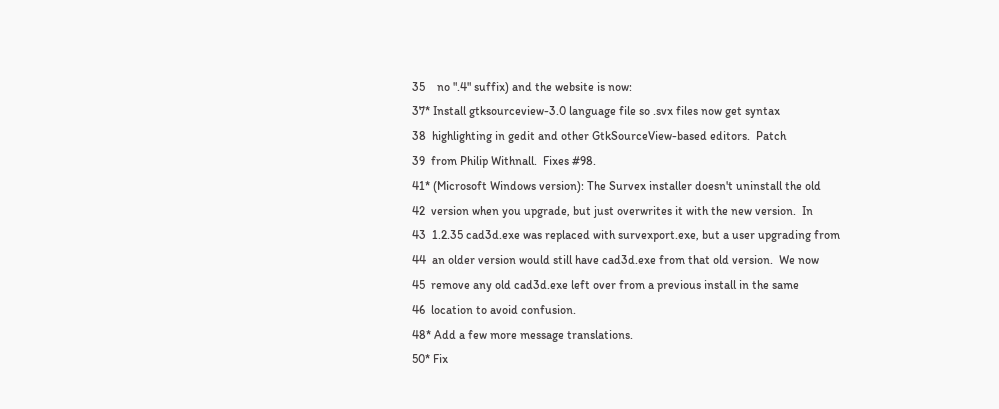35    no ".4" suffix) and the website is now:
37* Install gtksourceview-3.0 language file so .svx files now get syntax
38  highlighting in gedit and other GtkSourceView-based editors.  Patch
39  from Philip Withnall.  Fixes #98.
41* (Microsoft Windows version): The Survex installer doesn't uninstall the old
42  version when you upgrade, but just overwrites it with the new version.  In
43  1.2.35 cad3d.exe was replaced with survexport.exe, but a user upgrading from
44  an older version would still have cad3d.exe from that old version.  We now
45  remove any old cad3d.exe left over from a previous install in the same
46  location to avoid confusion.
48* Add a few more message translations.
50* Fix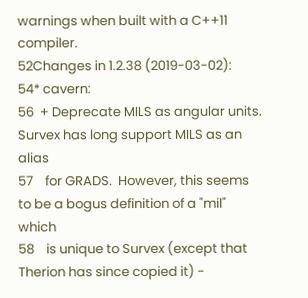warnings when built with a C++11 compiler.
52Changes in 1.2.38 (2019-03-02):
54* cavern:
56  + Deprecate MILS as angular units.  Survex has long support MILS as an alias
57    for GRADS.  However, this seems to be a bogus definition of a "mil" which
58    is unique to Survex (except that Therion has since copied it) -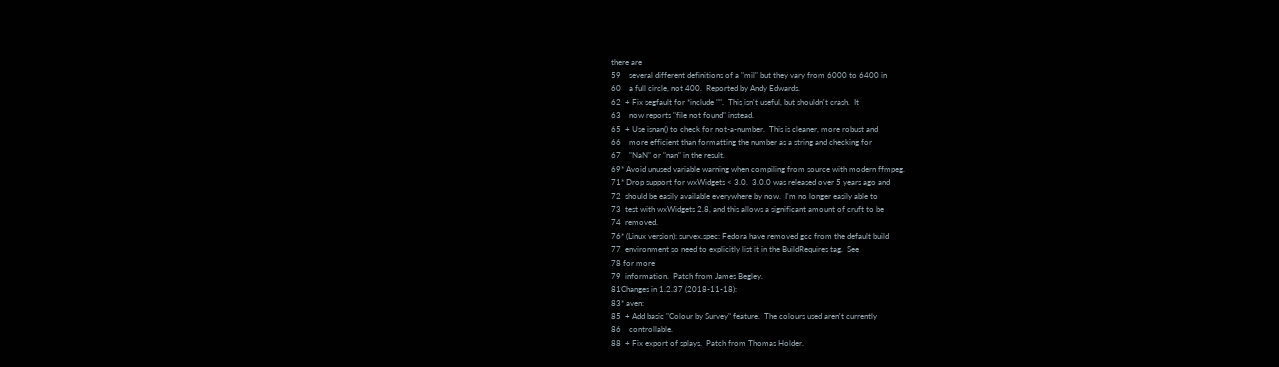there are
59    several different definitions of a "mil" but they vary from 6000 to 6400 in
60    a full circle, not 400.  Reported by Andy Edwards.
62  + Fix segfault for *include "".  This isn't useful, but shouldn't crash.  It
63    now reports "file not found" instead.
65  + Use isnan() to check for not-a-number.  This is cleaner, more robust and
66    more efficient than formatting the number as a string and checking for
67    "NaN" or "nan" in the result.
69* Avoid unused variable warning when compiling from source with modern ffmpeg.
71* Drop support for wxWidgets < 3.0.  3.0.0 was released over 5 years ago and
72  should be easily available everywhere by now.  I'm no longer easily able to
73  test with wxWidgets 2.8, and this allows a significant amount of cruft to be
74  removed.
76* (Linux version): survex.spec: Fedora have removed gcc from the default build
77  environment so need to explicitly list it in the BuildRequires tag.  See
78 for more
79  information.  Patch from James Begley.
81Changes in 1.2.37 (2018-11-18):
83* aven:
85  + Add basic "Colour by Survey" feature.  The colours used aren't currently
86    controllable.
88  + Fix export of splays.  Patch from Thomas Holder.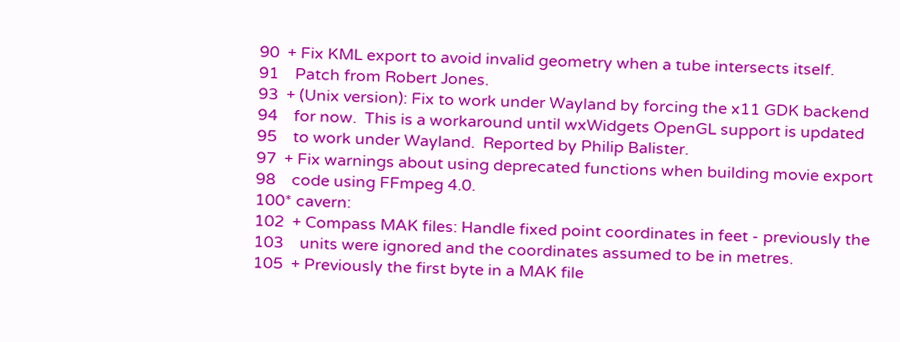90  + Fix KML export to avoid invalid geometry when a tube intersects itself.
91    Patch from Robert Jones.
93  + (Unix version): Fix to work under Wayland by forcing the x11 GDK backend
94    for now.  This is a workaround until wxWidgets OpenGL support is updated
95    to work under Wayland.  Reported by Philip Balister.
97  + Fix warnings about using deprecated functions when building movie export
98    code using FFmpeg 4.0.
100* cavern:
102  + Compass MAK files: Handle fixed point coordinates in feet - previously the
103    units were ignored and the coordinates assumed to be in metres.
105  + Previously the first byte in a MAK file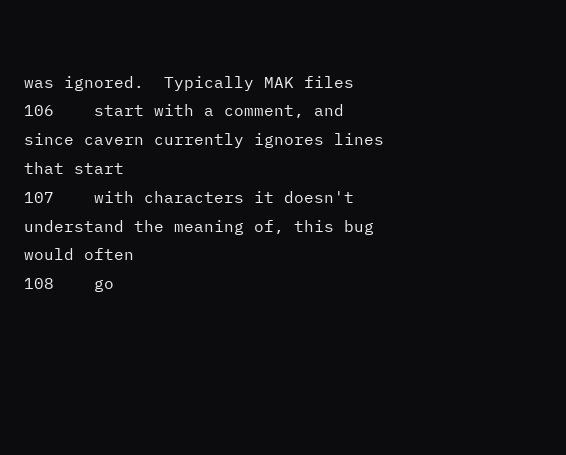was ignored.  Typically MAK files
106    start with a comment, and since cavern currently ignores lines that start
107    with characters it doesn't understand the meaning of, this bug would often
108    go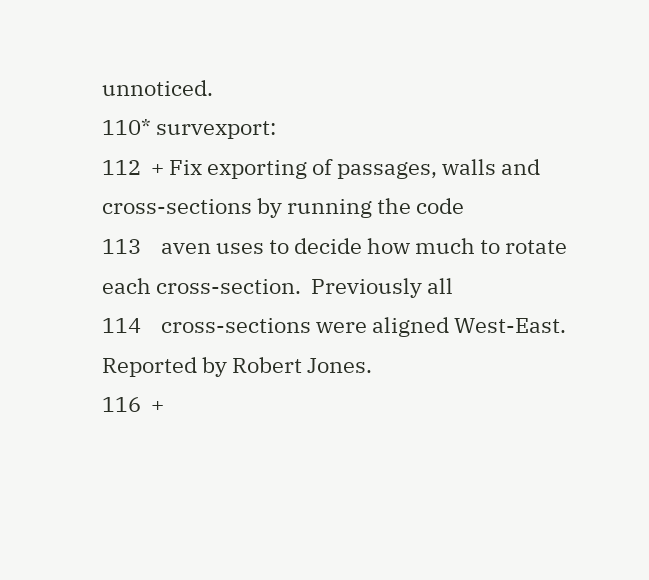unnoticed.
110* survexport:
112  + Fix exporting of passages, walls and cross-sections by running the code
113    aven uses to decide how much to rotate each cross-section.  Previously all
114    cross-sections were aligned West-East.  Reported by Robert Jones.
116  +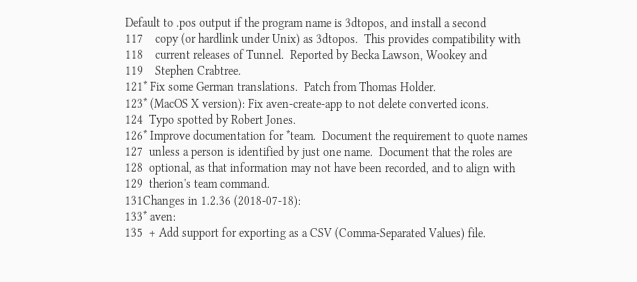Default to .pos output if the program name is 3dtopos, and install a second
117    copy (or hardlink under Unix) as 3dtopos.  This provides compatibility with
118    current releases of Tunnel.  Reported by Becka Lawson, Wookey and
119    Stephen Crabtree.
121* Fix some German translations.  Patch from Thomas Holder.
123* (MacOS X version): Fix aven-create-app to not delete converted icons.
124  Typo spotted by Robert Jones.
126* Improve documentation for *team.  Document the requirement to quote names
127  unless a person is identified by just one name.  Document that the roles are
128  optional, as that information may not have been recorded, and to align with
129  therion's team command.
131Changes in 1.2.36 (2018-07-18):
133* aven:
135  + Add support for exporting as a CSV (Comma-Separated Values) file.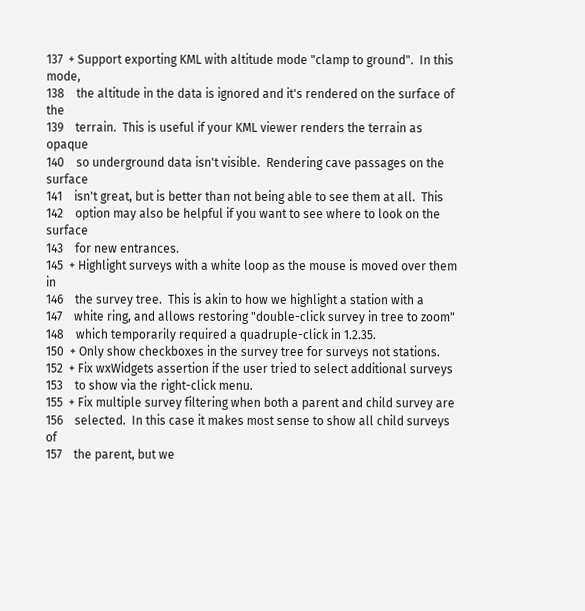137  + Support exporting KML with altitude mode "clamp to ground".  In this mode,
138    the altitude in the data is ignored and it's rendered on the surface of the
139    terrain.  This is useful if your KML viewer renders the terrain as opaque
140    so underground data isn't visible.  Rendering cave passages on the surface
141    isn't great, but is better than not being able to see them at all.  This
142    option may also be helpful if you want to see where to look on the surface
143    for new entrances.
145  + Highlight surveys with a white loop as the mouse is moved over them in
146    the survey tree.  This is akin to how we highlight a station with a
147    white ring, and allows restoring "double-click survey in tree to zoom"
148    which temporarily required a quadruple-click in 1.2.35.
150  + Only show checkboxes in the survey tree for surveys not stations.
152  + Fix wxWidgets assertion if the user tried to select additional surveys
153    to show via the right-click menu.
155  + Fix multiple survey filtering when both a parent and child survey are
156    selected.  In this case it makes most sense to show all child surveys of
157    the parent, but we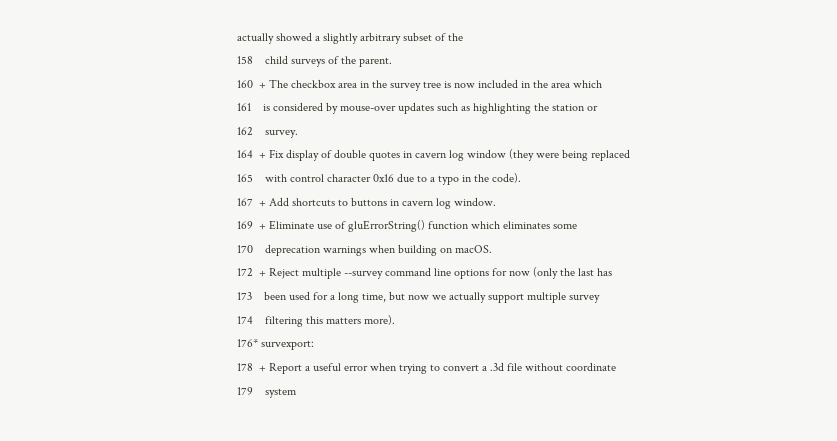actually showed a slightly arbitrary subset of the
158    child surveys of the parent.
160  + The checkbox area in the survey tree is now included in the area which
161    is considered by mouse-over updates such as highlighting the station or
162    survey.
164  + Fix display of double quotes in cavern log window (they were being replaced
165    with control character 0x16 due to a typo in the code).
167  + Add shortcuts to buttons in cavern log window.
169  + Eliminate use of gluErrorString() function which eliminates some
170    deprecation warnings when building on macOS.
172  + Reject multiple --survey command line options for now (only the last has
173    been used for a long time, but now we actually support multiple survey
174    filtering this matters more).
176* survexport:
178  + Report a useful error when trying to convert a .3d file without coordinate
179    system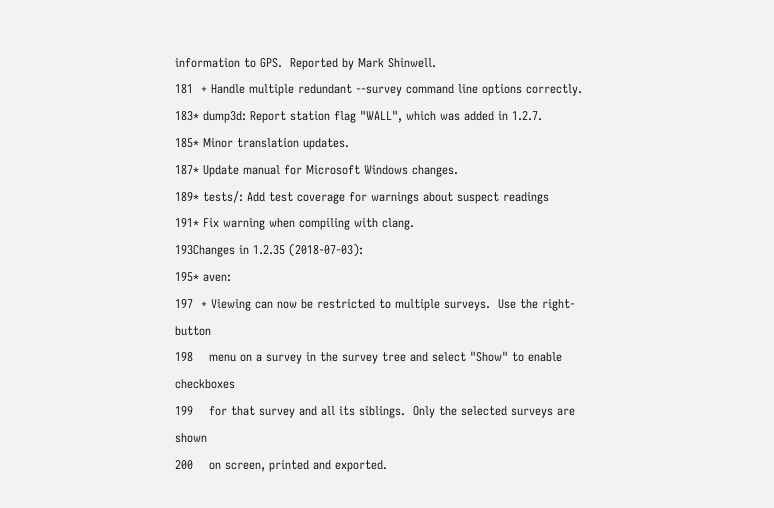information to GPS.  Reported by Mark Shinwell.
181  + Handle multiple redundant --survey command line options correctly.
183* dump3d: Report station flag "WALL", which was added in 1.2.7.
185* Minor translation updates.
187* Update manual for Microsoft Windows changes.
189* tests/: Add test coverage for warnings about suspect readings
191* Fix warning when compiling with clang.
193Changes in 1.2.35 (2018-07-03):
195* aven:
197  + Viewing can now be restricted to multiple surveys.  Use the right-button
198    menu on a survey in the survey tree and select "Show" to enable checkboxes
199    for that survey and all its siblings.  Only the selected surveys are shown
200    on screen, printed and exported.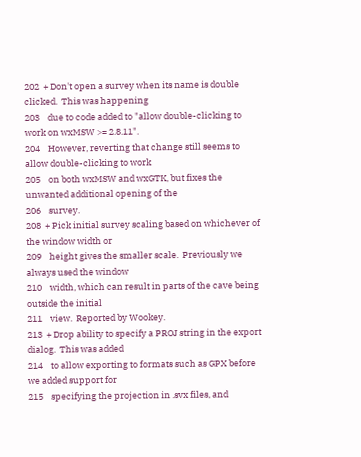202  + Don't open a survey when its name is double clicked.  This was happening
203    due to code added to "allow double-clicking to work on wxMSW >= 2.8.11".
204    However, reverting that change still seems to allow double-clicking to work
205    on both wxMSW and wxGTK, but fixes the unwanted additional opening of the
206    survey.
208  + Pick initial survey scaling based on whichever of the window width or
209    height gives the smaller scale.  Previously we always used the window
210    width, which can result in parts of the cave being outside the initial
211    view.  Reported by Wookey.
213  + Drop ability to specify a PROJ string in the export dialog.  This was added
214    to allow exporting to formats such as GPX before we added support for
215    specifying the projection in .svx files, and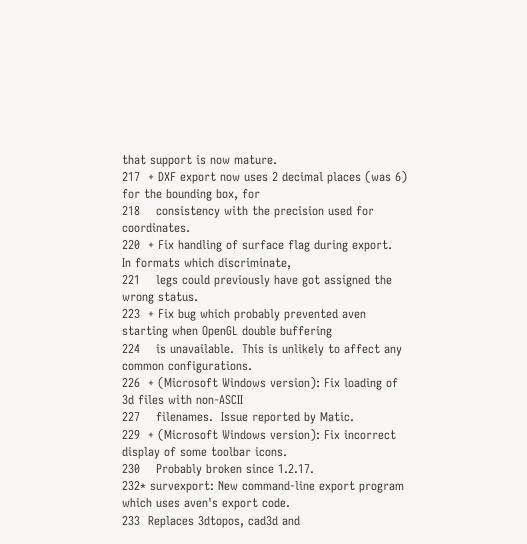that support is now mature.
217  + DXF export now uses 2 decimal places (was 6) for the bounding box, for
218    consistency with the precision used for coordinates.
220  + Fix handling of surface flag during export.  In formats which discriminate,
221    legs could previously have got assigned the wrong status.
223  + Fix bug which probably prevented aven starting when OpenGL double buffering
224    is unavailable.  This is unlikely to affect any common configurations.
226  + (Microsoft Windows version): Fix loading of 3d files with non-ASCII
227    filenames.  Issue reported by Matic.
229  + (Microsoft Windows version): Fix incorrect display of some toolbar icons.
230    Probably broken since 1.2.17.
232* survexport: New command-line export program which uses aven's export code.
233  Replaces 3dtopos, cad3d and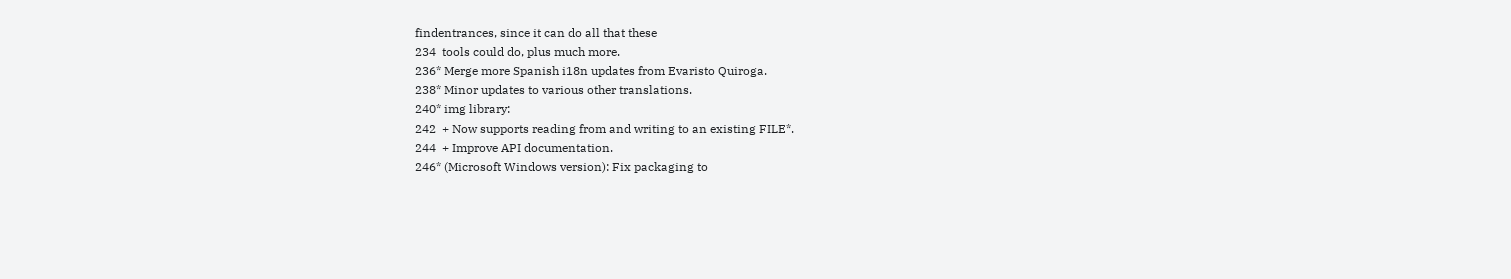findentrances, since it can do all that these
234  tools could do, plus much more.
236* Merge more Spanish i18n updates from Evaristo Quiroga.
238* Minor updates to various other translations.
240* img library:
242  + Now supports reading from and writing to an existing FILE*.
244  + Improve API documentation.
246* (Microsoft Windows version): Fix packaging to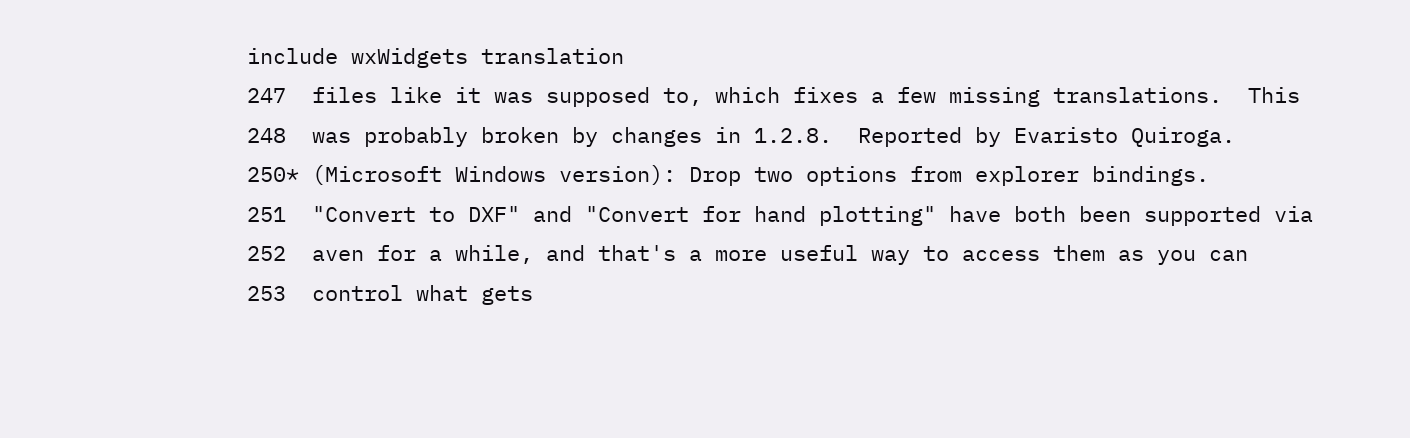include wxWidgets translation
247  files like it was supposed to, which fixes a few missing translations.  This
248  was probably broken by changes in 1.2.8.  Reported by Evaristo Quiroga.
250* (Microsoft Windows version): Drop two options from explorer bindings.
251  "Convert to DXF" and "Convert for hand plotting" have both been supported via
252  aven for a while, and that's a more useful way to access them as you can
253  control what gets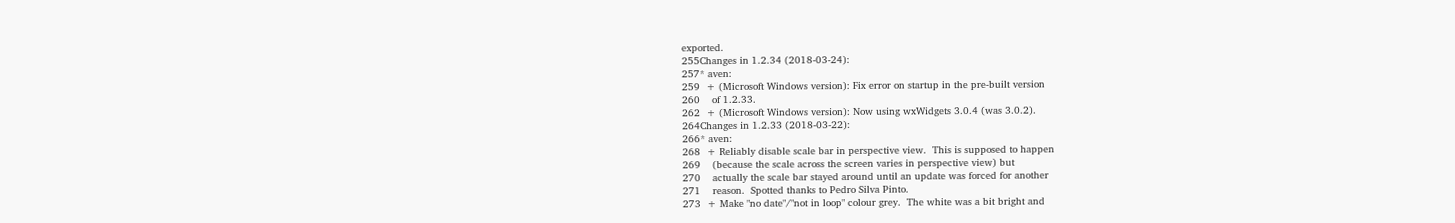exported.
255Changes in 1.2.34 (2018-03-24):
257* aven:
259  + (Microsoft Windows version): Fix error on startup in the pre-built version
260    of 1.2.33.
262  + (Microsoft Windows version): Now using wxWidgets 3.0.4 (was 3.0.2).
264Changes in 1.2.33 (2018-03-22):
266* aven:
268  + Reliably disable scale bar in perspective view.  This is supposed to happen
269    (because the scale across the screen varies in perspective view) but
270    actually the scale bar stayed around until an update was forced for another
271    reason.  Spotted thanks to Pedro Silva Pinto.
273  + Make "no date"/"not in loop" colour grey.  The white was a bit bright and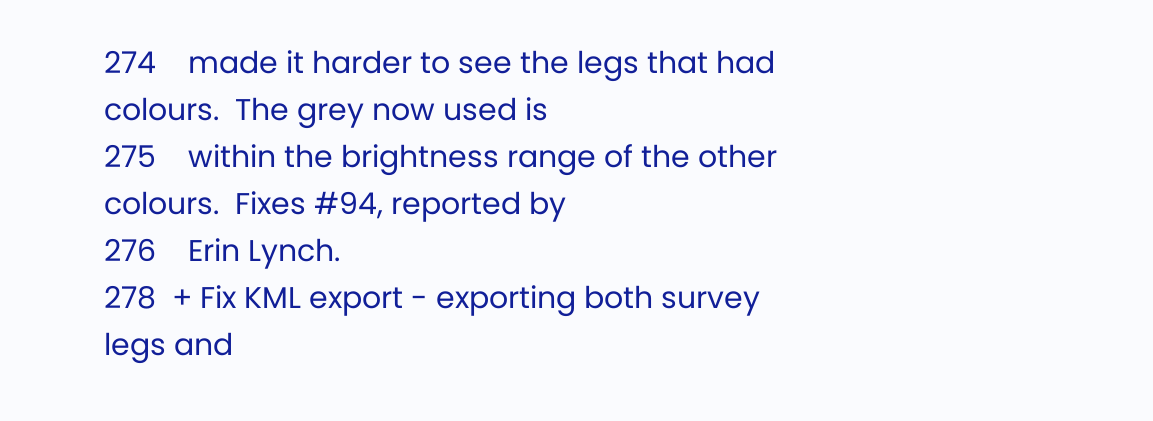274    made it harder to see the legs that had colours.  The grey now used is
275    within the brightness range of the other colours.  Fixes #94, reported by
276    Erin Lynch.
278  + Fix KML export - exporting both survey legs and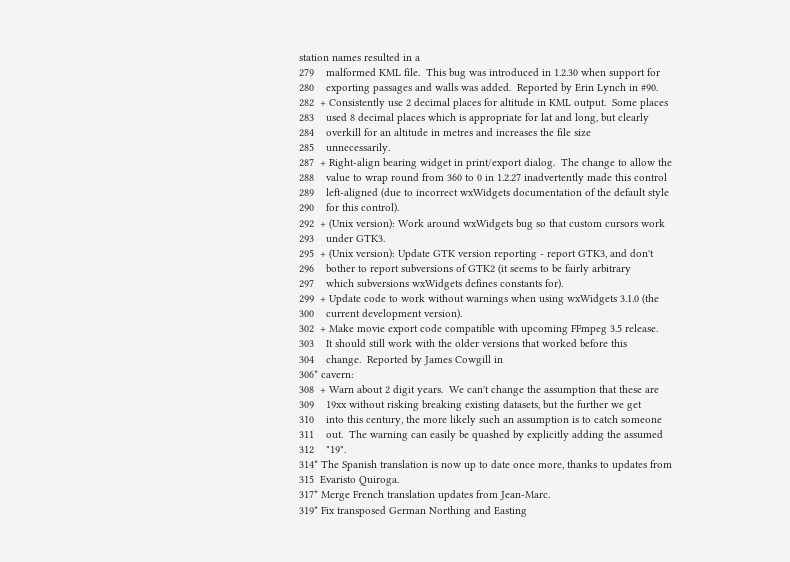station names resulted in a
279    malformed KML file.  This bug was introduced in 1.2.30 when support for
280    exporting passages and walls was added.  Reported by Erin Lynch in #90.
282  + Consistently use 2 decimal places for altitude in KML output.  Some places
283    used 8 decimal places which is appropriate for lat and long, but clearly
284    overkill for an altitude in metres and increases the file size
285    unnecessarily.
287  + Right-align bearing widget in print/export dialog.  The change to allow the
288    value to wrap round from 360 to 0 in 1.2.27 inadvertently made this control
289    left-aligned (due to incorrect wxWidgets documentation of the default style
290    for this control).
292  + (Unix version): Work around wxWidgets bug so that custom cursors work
293    under GTK3.
295  + (Unix version): Update GTK version reporting - report GTK3, and don't
296    bother to report subversions of GTK2 (it seems to be fairly arbitrary
297    which subversions wxWidgets defines constants for).
299  + Update code to work without warnings when using wxWidgets 3.1.0 (the
300    current development version).
302  + Make movie export code compatible with upcoming FFmpeg 3.5 release.
303    It should still work with the older versions that worked before this
304    change.  Reported by James Cowgill in
306* cavern:
308  + Warn about 2 digit years.  We can't change the assumption that these are
309    19xx without risking breaking existing datasets, but the further we get
310    into this century, the more likely such an assumption is to catch someone
311    out.  The warning can easily be quashed by explicitly adding the assumed
312    "19".
314* The Spanish translation is now up to date once more, thanks to updates from
315  Evaristo Quiroga.
317* Merge French translation updates from Jean-Marc.
319* Fix transposed German Northing and Easting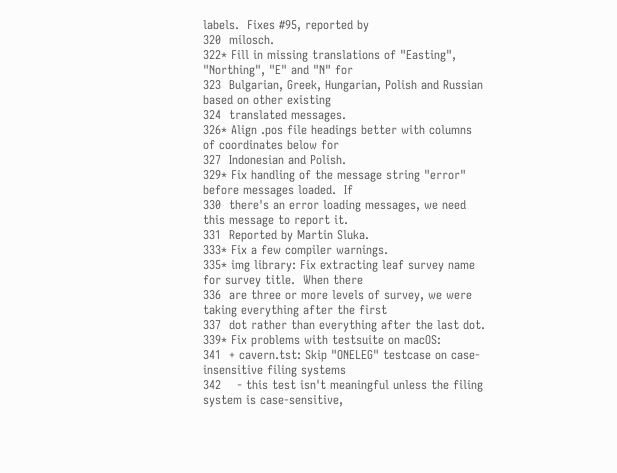labels.  Fixes #95, reported by
320  milosch.
322* Fill in missing translations of "Easting", "Northing", "E" and "N" for
323  Bulgarian, Greek, Hungarian, Polish and Russian based on other existing
324  translated messages.
326* Align .pos file headings better with columns of coordinates below for
327  Indonesian and Polish.
329* Fix handling of the message string "error" before messages loaded.  If
330  there's an error loading messages, we need this message to report it.
331  Reported by Martin Sluka.
333* Fix a few compiler warnings.
335* img library: Fix extracting leaf survey name for survey title.  When there
336  are three or more levels of survey, we were taking everything after the first
337  dot rather than everything after the last dot.
339* Fix problems with testsuite on macOS:
341  + cavern.tst: Skip "ONELEG" testcase on case-insensitive filing systems
342    - this test isn't meaningful unless the filing system is case-sensitive,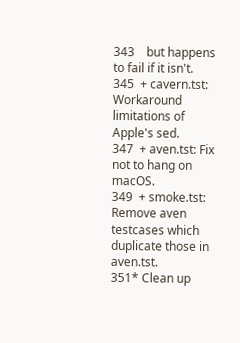343    but happens to fail if it isn't.
345  + cavern.tst: Workaround limitations of Apple's sed.
347  + aven.tst: Fix not to hang on macOS.
349  + smoke.tst: Remove aven testcases which duplicate those in aven.tst.
351* Clean up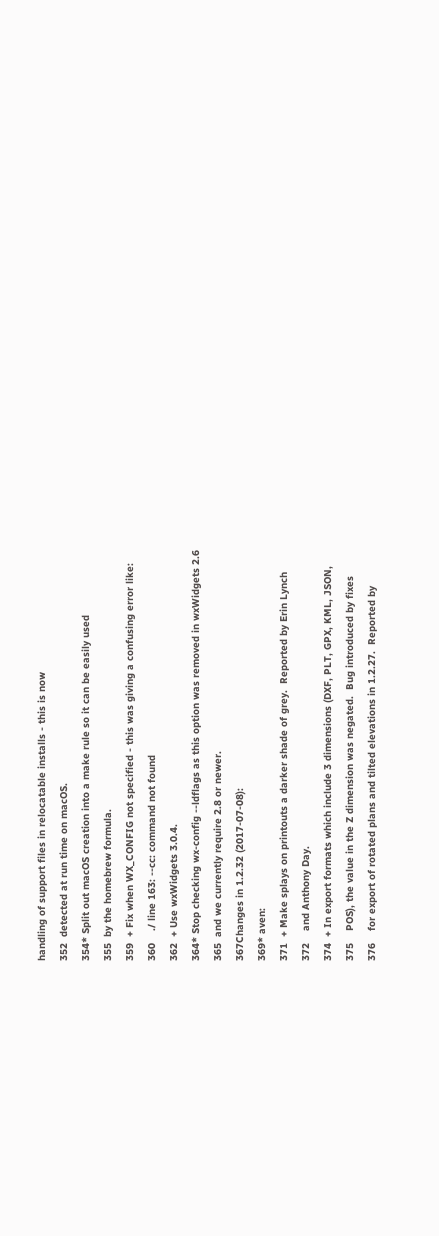handling of support files in relocatable installs - this is now
352  detected at run time on macOS.
354* Split out macOS creation into a make rule so it can be easily used
355  by the homebrew formula.
359  + Fix when WX_CONFIG not specified - this was giving a confusing error like:
360    ./ line 163: --cc: command not found
362  + Use wxWidgets 3.0.4.
364* Stop checking wx-config --ldflags as this option was removed in wxWidgets 2.6
365  and we currently require 2.8 or newer.
367Changes in 1.2.32 (2017-07-08):
369* aven:
371  + Make splays on printouts a darker shade of grey.  Reported by Erin Lynch
372    and Anthony Day.
374  + In export formats which include 3 dimensions (DXF, PLT, GPX, KML, JSON,
375    POS), the value in the Z dimension was negated.  Bug introduced by fixes
376    for export of rotated plans and tilted elevations in 1.2.27.  Reported by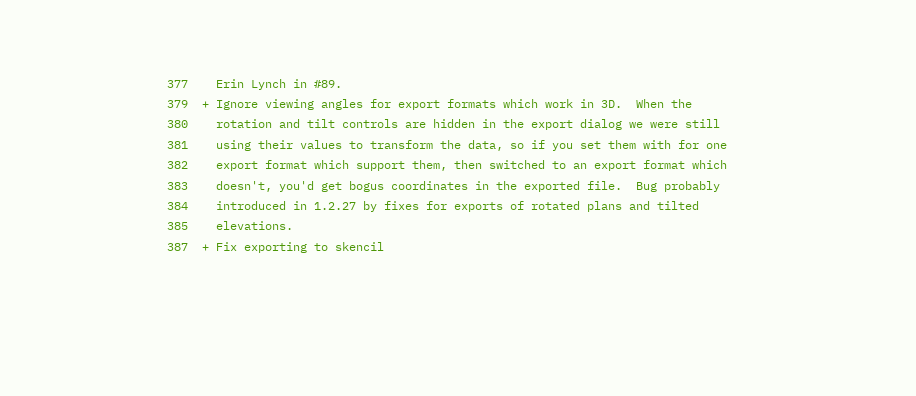377    Erin Lynch in #89.
379  + Ignore viewing angles for export formats which work in 3D.  When the
380    rotation and tilt controls are hidden in the export dialog we were still
381    using their values to transform the data, so if you set them with for one
382    export format which support them, then switched to an export format which
383    doesn't, you'd get bogus coordinates in the exported file.  Bug probably
384    introduced in 1.2.27 by fixes for exports of rotated plans and tilted
385    elevations.
387  + Fix exporting to skencil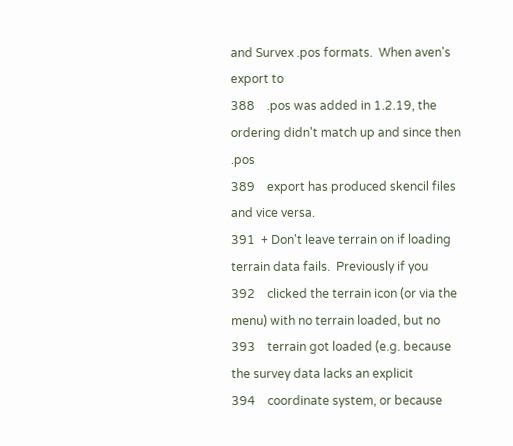and Survex .pos formats.  When aven's export to
388    .pos was added in 1.2.19, the ordering didn't match up and since then .pos
389    export has produced skencil files and vice versa.
391  + Don't leave terrain on if loading terrain data fails.  Previously if you
392    clicked the terrain icon (or via the menu) with no terrain loaded, but no
393    terrain got loaded (e.g. because the survey data lacks an explicit
394    coordinate system, or because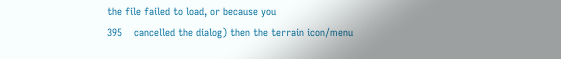the file failed to load, or because you
395    cancelled the dialog) then the terrain icon/menu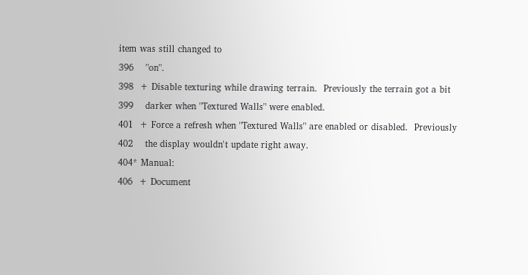item was still changed to
396    "on".
398  + Disable texturing while drawing terrain.  Previously the terrain got a bit
399    darker when "Textured Walls" were enabled.
401  + Force a refresh when "Textured Walls" are enabled or disabled.  Previously
402    the display wouldn't update right away.
404* Manual:
406  + Document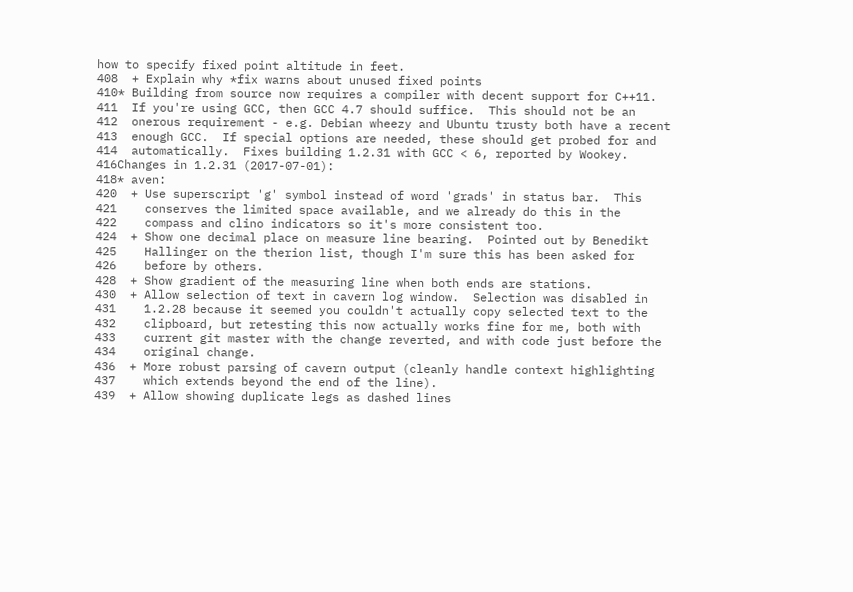how to specify fixed point altitude in feet.
408  + Explain why *fix warns about unused fixed points
410* Building from source now requires a compiler with decent support for C++11.
411  If you're using GCC, then GCC 4.7 should suffice.  This should not be an
412  onerous requirement - e.g. Debian wheezy and Ubuntu trusty both have a recent
413  enough GCC.  If special options are needed, these should get probed for and
414  automatically.  Fixes building 1.2.31 with GCC < 6, reported by Wookey.
416Changes in 1.2.31 (2017-07-01):
418* aven:
420  + Use superscript 'g' symbol instead of word 'grads' in status bar.  This
421    conserves the limited space available, and we already do this in the
422    compass and clino indicators so it's more consistent too.
424  + Show one decimal place on measure line bearing.  Pointed out by Benedikt
425    Hallinger on the therion list, though I'm sure this has been asked for
426    before by others.
428  + Show gradient of the measuring line when both ends are stations.
430  + Allow selection of text in cavern log window.  Selection was disabled in
431    1.2.28 because it seemed you couldn't actually copy selected text to the
432    clipboard, but retesting this now actually works fine for me, both with
433    current git master with the change reverted, and with code just before the
434    original change.
436  + More robust parsing of cavern output (cleanly handle context highlighting
437    which extends beyond the end of the line).
439  + Allow showing duplicate legs as dashed lines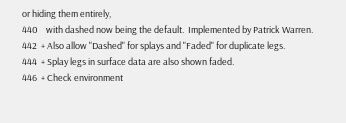or hiding them entirely,
440    with dashed now being the default.  Implemented by Patrick Warren.
442  + Also allow "Dashed" for splays and "Faded" for duplicate legs.
444  + Splay legs in surface data are also shown faded.
446  + Check environment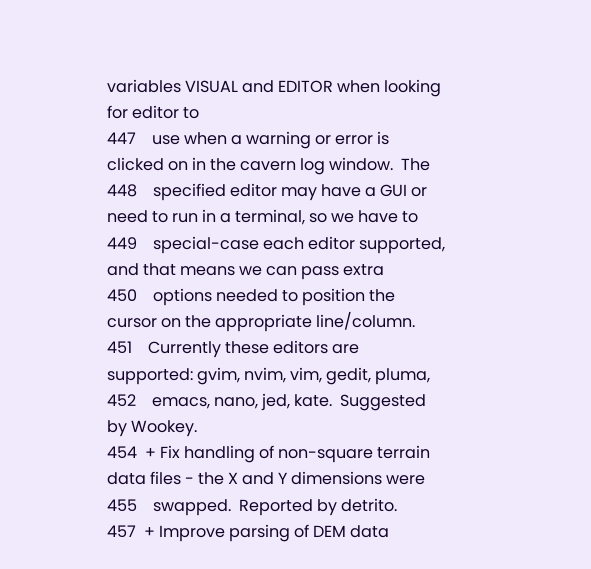variables VISUAL and EDITOR when looking for editor to
447    use when a warning or error is clicked on in the cavern log window.  The
448    specified editor may have a GUI or need to run in a terminal, so we have to
449    special-case each editor supported, and that means we can pass extra
450    options needed to position the cursor on the appropriate line/column.
451    Currently these editors are supported: gvim, nvim, vim, gedit, pluma,
452    emacs, nano, jed, kate.  Suggested by Wookey.
454  + Fix handling of non-square terrain data files - the X and Y dimensions were
455    swapped.  Reported by detrito.
457  + Improve parsing of DEM data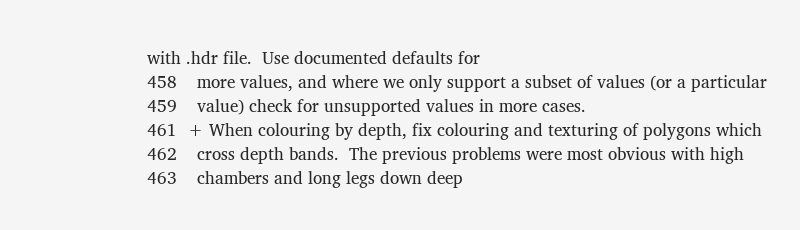with .hdr file.  Use documented defaults for
458    more values, and where we only support a subset of values (or a particular
459    value) check for unsupported values in more cases.
461  + When colouring by depth, fix colouring and texturing of polygons which
462    cross depth bands.  The previous problems were most obvious with high
463    chambers and long legs down deep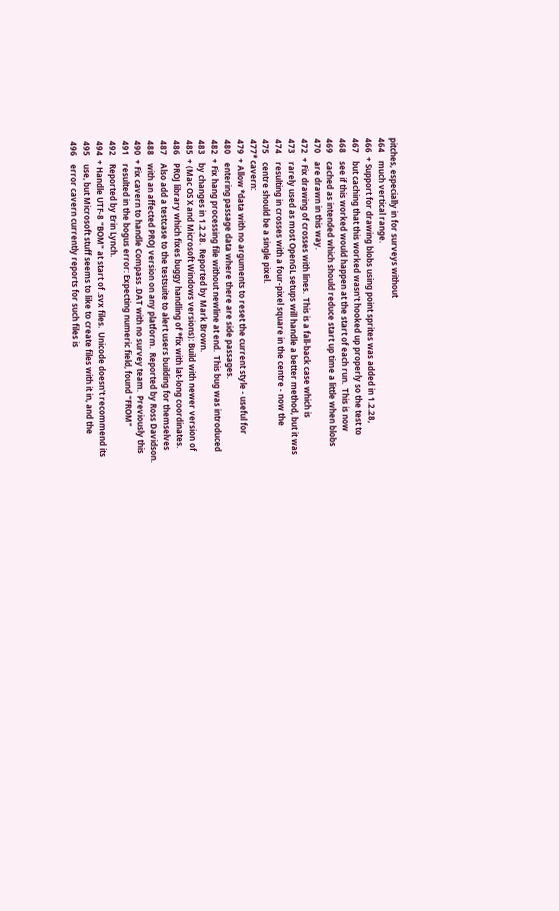pitches, especially in for surveys without
464    much vertical range.
466  + Support for drawing blobs using point sprites was added in 1.2.28,
467    but caching that this worked wasn't hooked up properly so the test to
468    see if this worked would happen at the start of each run.  This is now
469    cached as intended which should reduce start up time a little when blobs
470    are drawn in this way.
472  + Fix drawing of crosses with lines.  This is a fall-back case which is
473    rarely used as most OpenGL setups will handle a better method, but it was
474    resulting in crosses with a four-pixel square in the centre - now the
475    centre should be a single pixel.
477* cavern:
479  + Allow *data with no arguments to reset the current style - useful for
480    entering passage data where there are side passages.
482  + Fix hang processing file without newline at end.  This bug was introduced
483    by changes in 1.2.28.  Reported by Mark Brown.
485  + (Mac OS X and Microsoft Windows versions): Build with newer version of
486    PROJ library which fixes buggy handling of *fix with lat-long coordinates.
487    Also add a testcase to the testsuite to alert users building for themselves
488    with an affected PROJ version on any platform.  Reported by Ross Davidson.
490  + Fix cavern to handle Compass .DAT with no survey team.  Previously this
491    resulted in the bogus error: Expecting numeric field, found "FROM"
492    Reported by Erin Lynch.
494  + Handle UTF-8 "BOM" at start of .svx files.  Unicode doesn't recommend its
495    use, but Microsoft stuff seems to like to create files with it in, and the
496    error cavern currently reports for such files is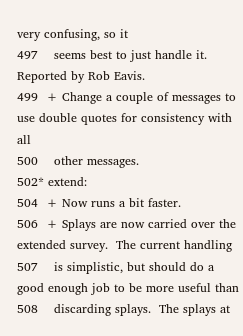very confusing, so it
497    seems best to just handle it.  Reported by Rob Eavis.
499  + Change a couple of messages to use double quotes for consistency with all
500    other messages.
502* extend:
504  + Now runs a bit faster.
506  + Splays are now carried over the extended survey.  The current handling
507    is simplistic, but should do a good enough job to be more useful than
508    discarding splays.  The splays at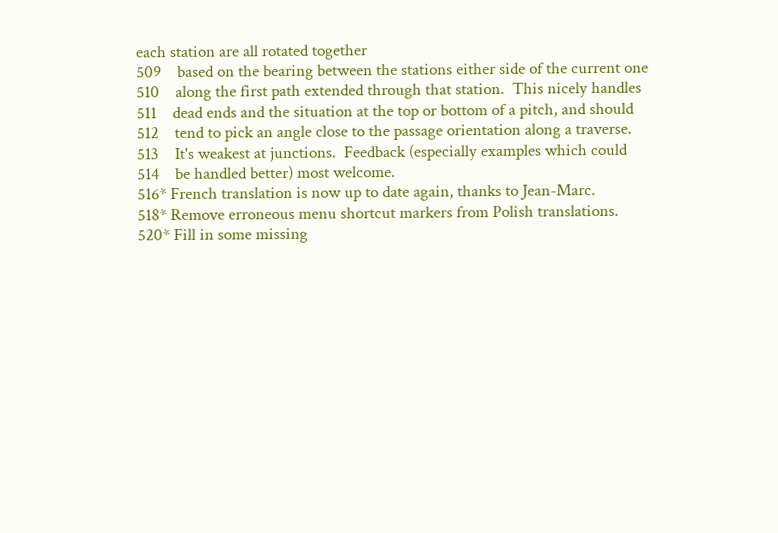each station are all rotated together
509    based on the bearing between the stations either side of the current one
510    along the first path extended through that station.  This nicely handles
511    dead ends and the situation at the top or bottom of a pitch, and should
512    tend to pick an angle close to the passage orientation along a traverse.
513    It's weakest at junctions.  Feedback (especially examples which could
514    be handled better) most welcome.
516* French translation is now up to date again, thanks to Jean-Marc.
518* Remove erroneous menu shortcut markers from Polish translations.
520* Fill in some missing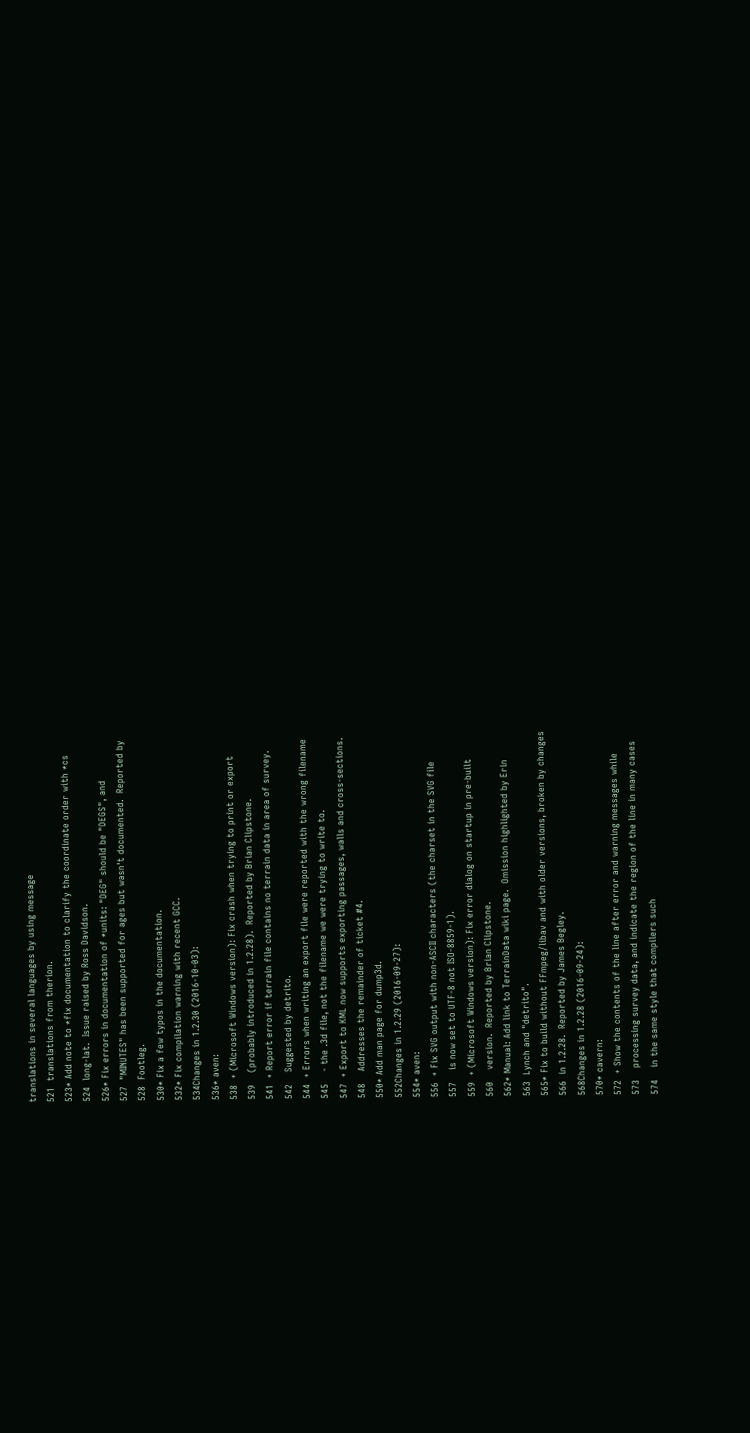translations in several languages by using message
521  translations from therion.
523* Add note to *fix documentation to clarify the coordinate order with *cs
524  long-lat.  Issue raised by Ross Davidson.
526* Fix errors in documentation of *units: "DEG" should be "DEGS", and
527  "MINUTES" has been supported for ages but wasn't documented.  Reported by
528  Footleg.
530* Fix a few typos in the documentation.
532* Fix compilation warning with recent GCC.
534Changes in 1.2.30 (2016-10-03):
536* aven:
538  + (Microsoft Windows version): Fix crash when trying to print or export
539    (probably introduced in 1.2.28).  Reported by Brian Clipstone.
541  + Report error if terrain file contains no terrain data in area of survey.
542    Suggested by detrito.
544  + Errors when writing an export file were reported with the wrong filename
545    - the .3d file, not the filename we were trying to write to.
547  + Export to KML now supports exporting passages, walls and cross-sections.
548    Addresses the remainder of ticket #4.
550* Add man page for dump3d.
552Changes in 1.2.29 (2016-09-27):
554* aven:
556  + Fix SVG output with non-ASCII characters (the charset in the SVG file
557    is now set to UTF-8 not ISO-8859-1).
559  + (Microsoft Windows version): Fix error dialog on startup in pre-built
560    version.  Reported by Brian Clipstone.
562* Manual: Add link to TerrainData wiki page.  Omission highlighted by Erin
563  Lynch and "detrito".
565* Fix to build without FFmpeg/libav and with older versions, broken by changes
566  in 1.2.28.  Reported by James Begley.
568Changes in 1.2.28 (2016-09-24):
570* cavern:
572  + Show the contents of the line after error and warning messages while
573    processing survey data, and indicate the region of the line in many cases
574    in the same style that compilers such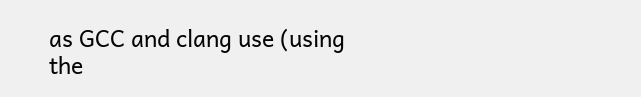as GCC and clang use (using the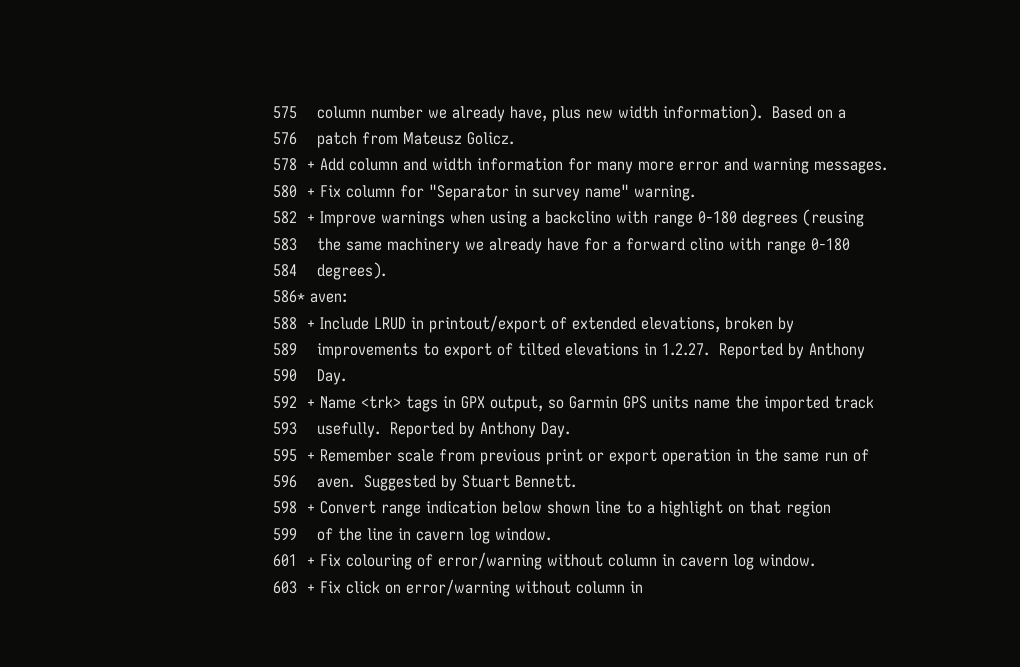575    column number we already have, plus new width information).  Based on a
576    patch from Mateusz Golicz.
578  + Add column and width information for many more error and warning messages.
580  + Fix column for "Separator in survey name" warning.
582  + Improve warnings when using a backclino with range 0-180 degrees (reusing
583    the same machinery we already have for a forward clino with range 0-180
584    degrees).
586* aven:
588  + Include LRUD in printout/export of extended elevations, broken by
589    improvements to export of tilted elevations in 1.2.27.  Reported by Anthony
590    Day.
592  + Name <trk> tags in GPX output, so Garmin GPS units name the imported track
593    usefully.  Reported by Anthony Day.
595  + Remember scale from previous print or export operation in the same run of
596    aven.  Suggested by Stuart Bennett.
598  + Convert range indication below shown line to a highlight on that region
599    of the line in cavern log window.
601  + Fix colouring of error/warning without column in cavern log window.
603  + Fix click on error/warning without column in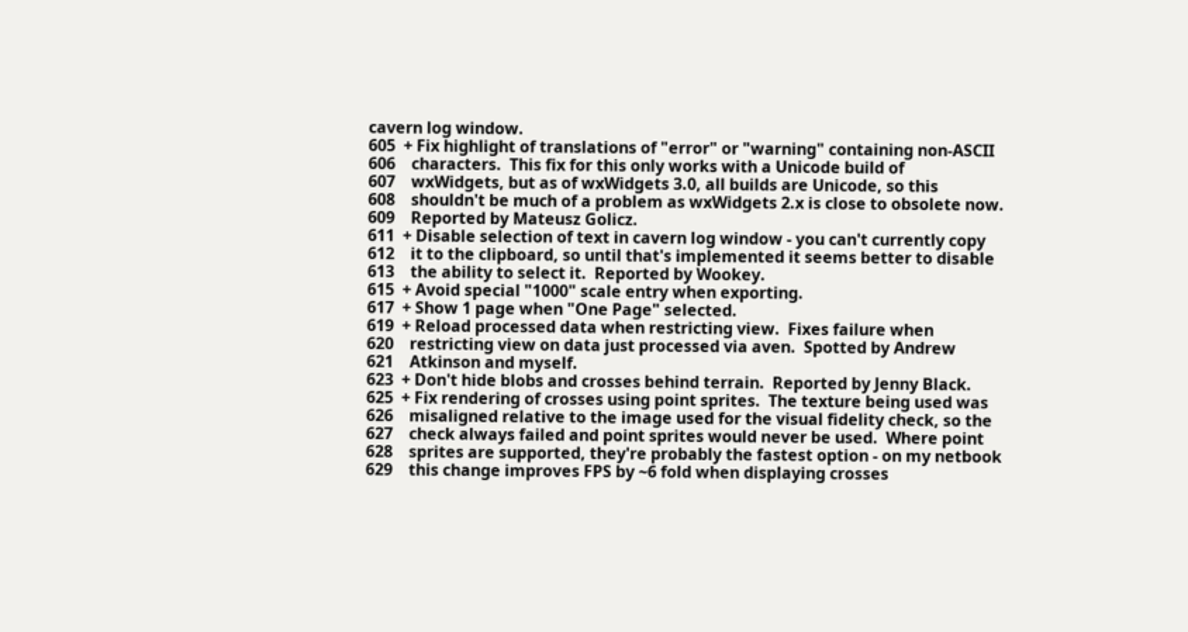cavern log window.
605  + Fix highlight of translations of "error" or "warning" containing non-ASCII
606    characters.  This fix for this only works with a Unicode build of
607    wxWidgets, but as of wxWidgets 3.0, all builds are Unicode, so this
608    shouldn't be much of a problem as wxWidgets 2.x is close to obsolete now.
609    Reported by Mateusz Golicz.
611  + Disable selection of text in cavern log window - you can't currently copy
612    it to the clipboard, so until that's implemented it seems better to disable
613    the ability to select it.  Reported by Wookey.
615  + Avoid special "1000" scale entry when exporting.
617  + Show 1 page when "One Page" selected.
619  + Reload processed data when restricting view.  Fixes failure when
620    restricting view on data just processed via aven.  Spotted by Andrew
621    Atkinson and myself.
623  + Don't hide blobs and crosses behind terrain.  Reported by Jenny Black.
625  + Fix rendering of crosses using point sprites.  The texture being used was
626    misaligned relative to the image used for the visual fidelity check, so the
627    check always failed and point sprites would never be used.  Where point
628    sprites are supported, they're probably the fastest option - on my netbook
629    this change improves FPS by ~6 fold when displaying crosses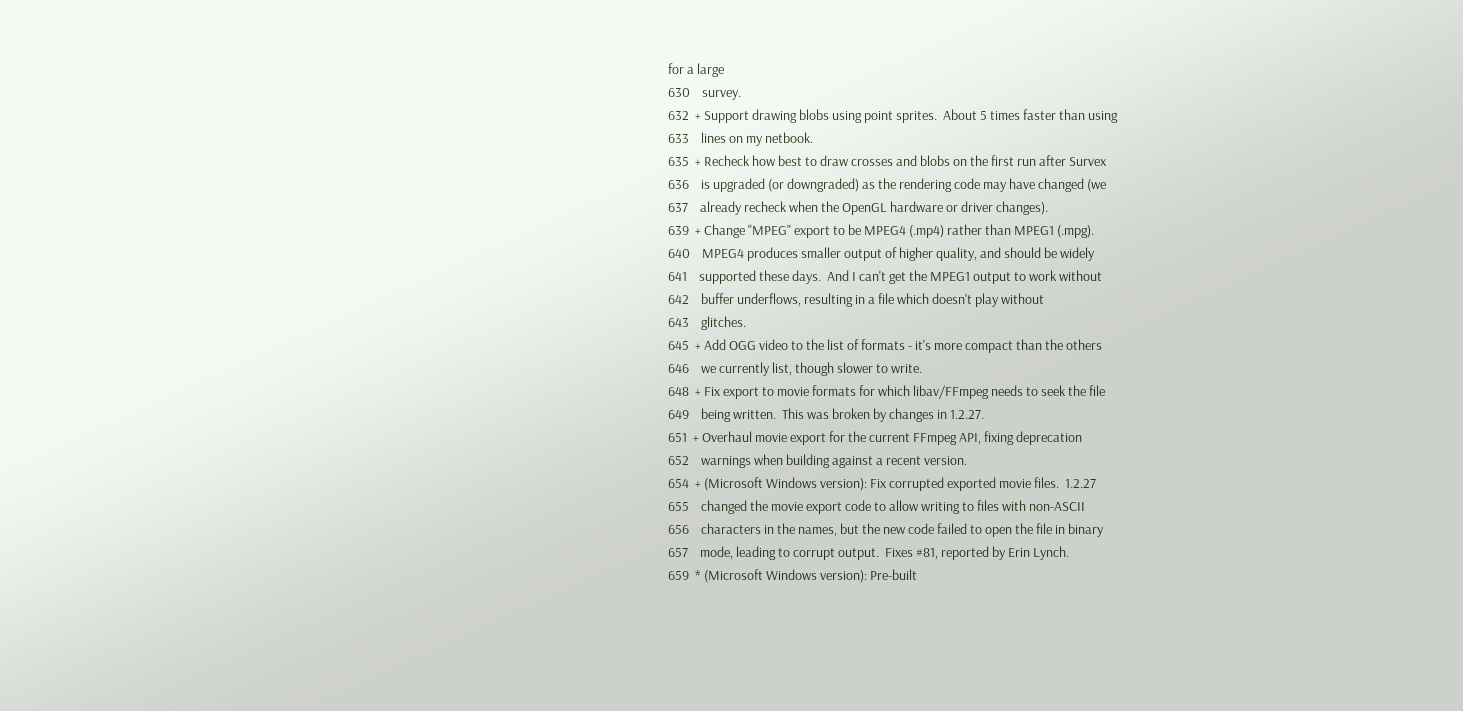for a large
630    survey.
632  + Support drawing blobs using point sprites.  About 5 times faster than using
633    lines on my netbook.
635  + Recheck how best to draw crosses and blobs on the first run after Survex
636    is upgraded (or downgraded) as the rendering code may have changed (we
637    already recheck when the OpenGL hardware or driver changes).
639  + Change "MPEG" export to be MPEG4 (.mp4) rather than MPEG1 (.mpg).
640    MPEG4 produces smaller output of higher quality, and should be widely
641    supported these days.  And I can't get the MPEG1 output to work without
642    buffer underflows, resulting in a file which doesn't play without
643    glitches.
645  + Add OGG video to the list of formats - it's more compact than the others
646    we currently list, though slower to write.
648  + Fix export to movie formats for which libav/FFmpeg needs to seek the file
649    being written.  This was broken by changes in 1.2.27.
651  + Overhaul movie export for the current FFmpeg API, fixing deprecation
652    warnings when building against a recent version.
654  + (Microsoft Windows version): Fix corrupted exported movie files.  1.2.27
655    changed the movie export code to allow writing to files with non-ASCII
656    characters in the names, but the new code failed to open the file in binary
657    mode, leading to corrupt output.  Fixes #81, reported by Erin Lynch.
659  * (Microsoft Windows version): Pre-built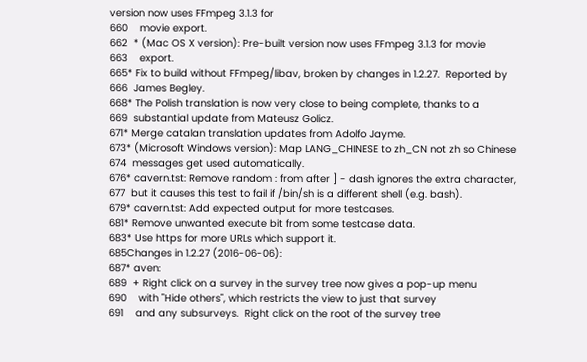version now uses FFmpeg 3.1.3 for
660    movie export.
662  * (Mac OS X version): Pre-built version now uses FFmpeg 3.1.3 for movie
663    export.
665* Fix to build without FFmpeg/libav, broken by changes in 1.2.27.  Reported by
666  James Begley.
668* The Polish translation is now very close to being complete, thanks to a
669  substantial update from Mateusz Golicz.
671* Merge catalan translation updates from Adolfo Jayme.
673* (Microsoft Windows version): Map LANG_CHINESE to zh_CN not zh so Chinese
674  messages get used automatically.
676* cavern.tst: Remove random : from after ] - dash ignores the extra character,
677  but it causes this test to fail if /bin/sh is a different shell (e.g. bash).
679* cavern.tst: Add expected output for more testcases.
681* Remove unwanted execute bit from some testcase data.
683* Use https for more URLs which support it.
685Changes in 1.2.27 (2016-06-06):
687* aven:
689  + Right click on a survey in the survey tree now gives a pop-up menu
690    with "Hide others", which restricts the view to just that survey
691    and any subsurveys.  Right click on the root of the survey tree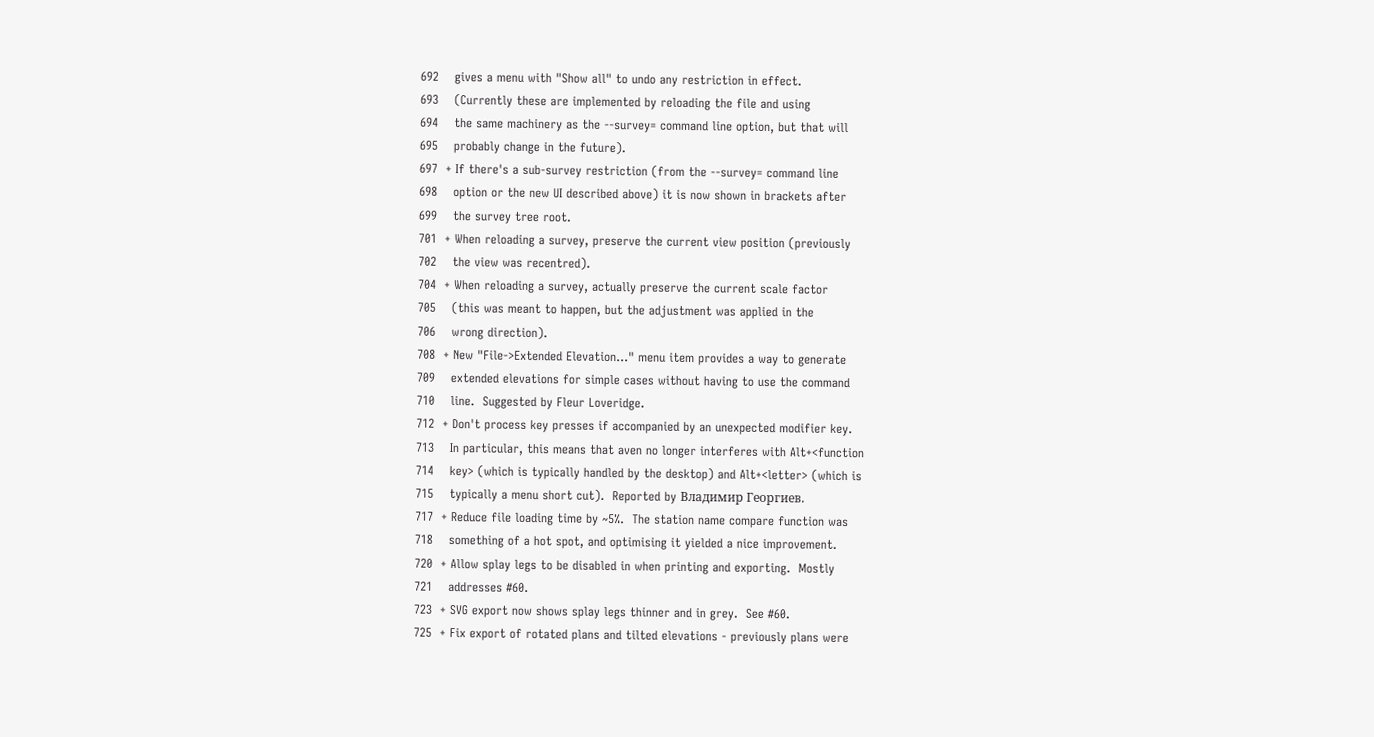692    gives a menu with "Show all" to undo any restriction in effect.
693    (Currently these are implemented by reloading the file and using
694    the same machinery as the --survey= command line option, but that will
695    probably change in the future).
697  + If there's a sub-survey restriction (from the --survey= command line
698    option or the new UI described above) it is now shown in brackets after
699    the survey tree root.
701  + When reloading a survey, preserve the current view position (previously
702    the view was recentred).
704  + When reloading a survey, actually preserve the current scale factor
705    (this was meant to happen, but the adjustment was applied in the
706    wrong direction).
708  + New "File->Extended Elevation..." menu item provides a way to generate
709    extended elevations for simple cases without having to use the command
710    line.  Suggested by Fleur Loveridge.
712  + Don't process key presses if accompanied by an unexpected modifier key.
713    In particular, this means that aven no longer interferes with Alt+<function
714    key> (which is typically handled by the desktop) and Alt+<letter> (which is
715    typically a menu short cut).  Reported by Владимир Георгиев.
717  + Reduce file loading time by ~5%.  The station name compare function was
718    something of a hot spot, and optimising it yielded a nice improvement.
720  + Allow splay legs to be disabled in when printing and exporting.  Mostly
721    addresses #60.
723  + SVG export now shows splay legs thinner and in grey.  See #60.
725  + Fix export of rotated plans and tilted elevations - previously plans were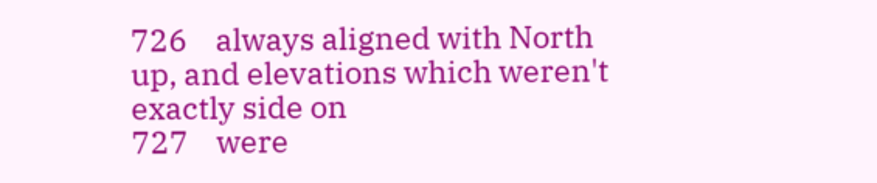726    always aligned with North up, and elevations which weren't exactly side on
727    were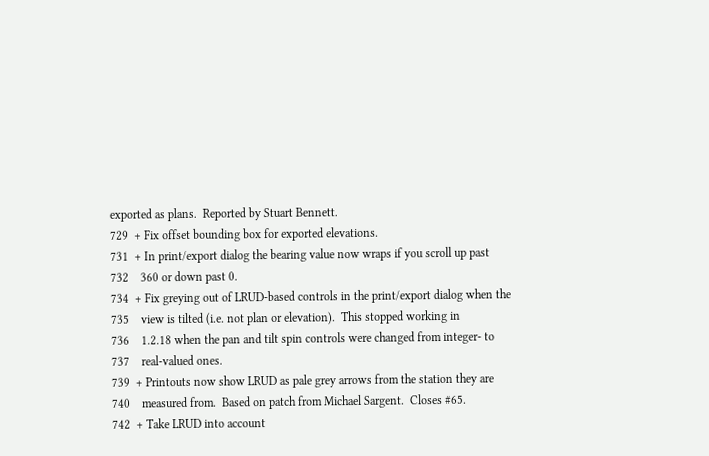exported as plans.  Reported by Stuart Bennett.
729  + Fix offset bounding box for exported elevations.
731  + In print/export dialog the bearing value now wraps if you scroll up past
732    360 or down past 0.
734  + Fix greying out of LRUD-based controls in the print/export dialog when the
735    view is tilted (i.e. not plan or elevation).  This stopped working in
736    1.2.18 when the pan and tilt spin controls were changed from integer- to
737    real-valued ones.
739  + Printouts now show LRUD as pale grey arrows from the station they are
740    measured from.  Based on patch from Michael Sargent.  Closes #65.
742  + Take LRUD into account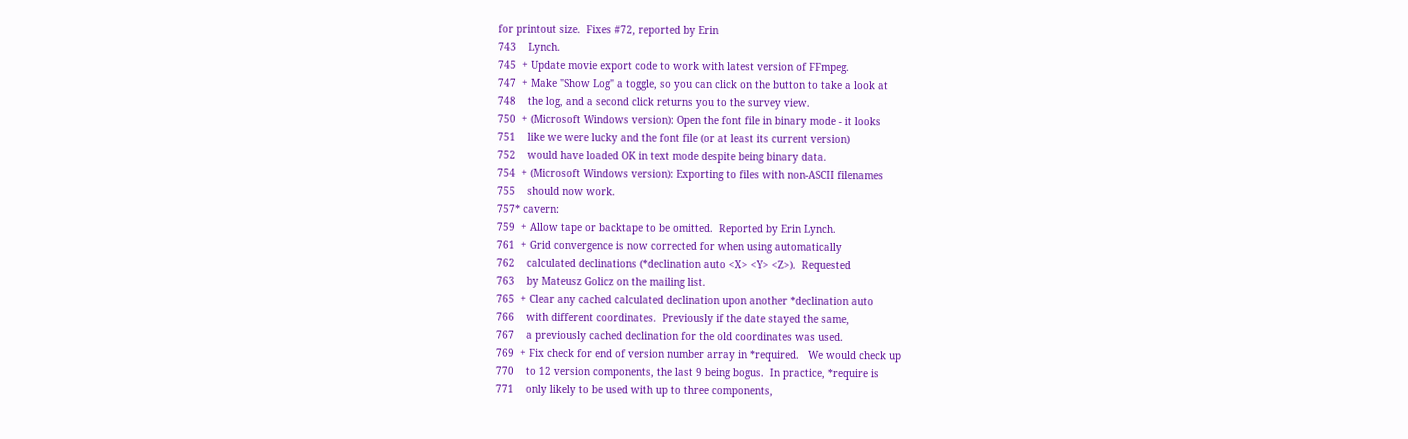for printout size.  Fixes #72, reported by Erin
743    Lynch.
745  + Update movie export code to work with latest version of FFmpeg.
747  + Make "Show Log" a toggle, so you can click on the button to take a look at
748    the log, and a second click returns you to the survey view.
750  + (Microsoft Windows version): Open the font file in binary mode - it looks
751    like we were lucky and the font file (or at least its current version)
752    would have loaded OK in text mode despite being binary data.
754  + (Microsoft Windows version): Exporting to files with non-ASCII filenames
755    should now work.
757* cavern:
759  + Allow tape or backtape to be omitted.  Reported by Erin Lynch.
761  + Grid convergence is now corrected for when using automatically
762    calculated declinations (*declination auto <X> <Y> <Z>).  Requested
763    by Mateusz Golicz on the mailing list.
765  + Clear any cached calculated declination upon another *declination auto
766    with different coordinates.  Previously if the date stayed the same,
767    a previously cached declination for the old coordinates was used.
769  + Fix check for end of version number array in *required.   We would check up
770    to 12 version components, the last 9 being bogus.  In practice, *require is
771    only likely to be used with up to three components,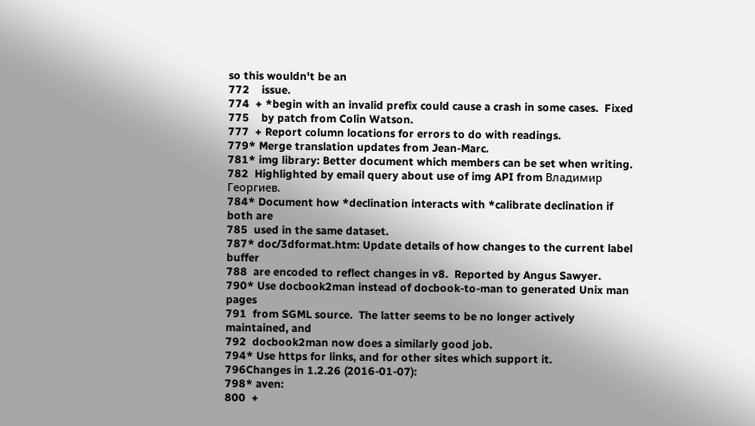so this wouldn't be an
772    issue.
774  + *begin with an invalid prefix could cause a crash in some cases.  Fixed
775    by patch from Colin Watson.
777  + Report column locations for errors to do with readings.
779* Merge translation updates from Jean-Marc.
781* img library: Better document which members can be set when writing.
782  Highlighted by email query about use of img API from Владимир Георгиев.
784* Document how *declination interacts with *calibrate declination if both are
785  used in the same dataset.
787* doc/3dformat.htm: Update details of how changes to the current label buffer
788  are encoded to reflect changes in v8.  Reported by Angus Sawyer.
790* Use docbook2man instead of docbook-to-man to generated Unix man pages
791  from SGML source.  The latter seems to be no longer actively maintained, and
792  docbook2man now does a similarly good job.
794* Use https for links, and for other sites which support it.
796Changes in 1.2.26 (2016-01-07):
798* aven:
800  +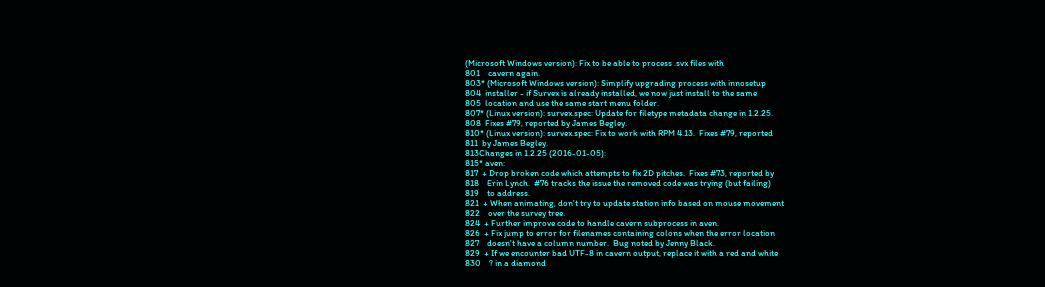(Microsoft Windows version): Fix to be able to process .svx files with
801    cavern again.
803* (Microsoft Windows version): Simplify upgrading process with innosetup
804  installer - if Survex is already installed, we now just install to the same
805  location and use the same start menu folder.
807* (Linux version): survex.spec: Update for filetype metadata change in 1.2.25.
808  Fixes #79, reported by James Begley.
810* (Linux version): survex.spec: Fix to work with RPM 4.13.  Fixes #79, reported
811  by James Begley.
813Changes in 1.2.25 (2016-01-05):
815* aven:
817  + Drop broken code which attempts to fix 2D pitches.  Fixes #73, reported by
818    Erin Lynch.  #76 tracks the issue the removed code was trying (but failing)
819    to address.
821  + When animating, don't try to update station info based on mouse movement
822    over the survey tree.
824  + Further improve code to handle cavern subprocess in aven.
826  + Fix jump to error for filenames containing colons when the error location
827    doesn't have a column number.  Bug noted by Jenny Black.
829  + If we encounter bad UTF-8 in cavern output, replace it with a red and white
830    ? in a diamond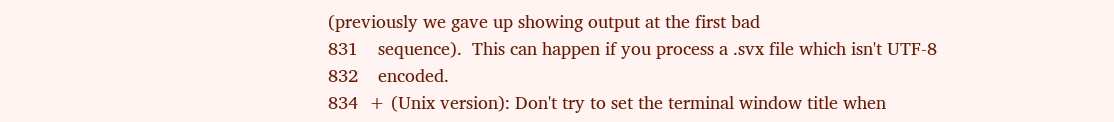(previously we gave up showing output at the first bad
831    sequence).  This can happen if you process a .svx file which isn't UTF-8
832    encoded.
834  + (Unix version): Don't try to set the terminal window title when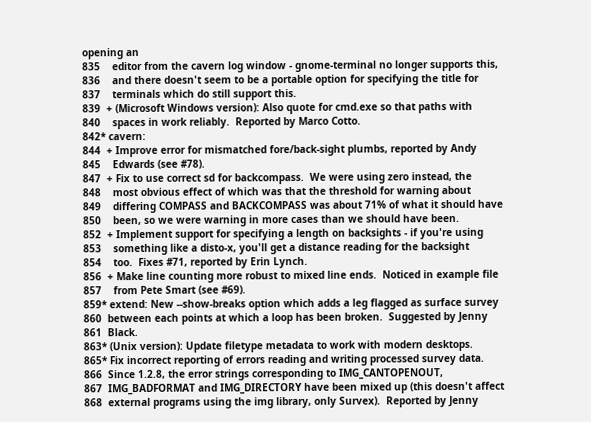opening an
835    editor from the cavern log window - gnome-terminal no longer supports this,
836    and there doesn't seem to be a portable option for specifying the title for
837    terminals which do still support this.
839  + (Microsoft Windows version): Also quote for cmd.exe so that paths with
840    spaces in work reliably.  Reported by Marco Cotto.
842* cavern:
844  + Improve error for mismatched fore/back-sight plumbs, reported by Andy
845    Edwards (see #78).
847  + Fix to use correct sd for backcompass.  We were using zero instead, the
848    most obvious effect of which was that the threshold for warning about
849    differing COMPASS and BACKCOMPASS was about 71% of what it should have
850    been, so we were warning in more cases than we should have been.
852  + Implement support for specifying a length on backsights - if you're using
853    something like a disto-x, you'll get a distance reading for the backsight
854    too.  Fixes #71, reported by Erin Lynch.
856  + Make line counting more robust to mixed line ends.  Noticed in example file
857    from Pete Smart (see #69).
859* extend: New --show-breaks option which adds a leg flagged as surface survey
860  between each points at which a loop has been broken.  Suggested by Jenny
861  Black.
863* (Unix version): Update filetype metadata to work with modern desktops.
865* Fix incorrect reporting of errors reading and writing processed survey data.
866  Since 1.2.8, the error strings corresponding to IMG_CANTOPENOUT,
867  IMG_BADFORMAT and IMG_DIRECTORY have been mixed up (this doesn't affect
868  external programs using the img library, only Survex).  Reported by Jenny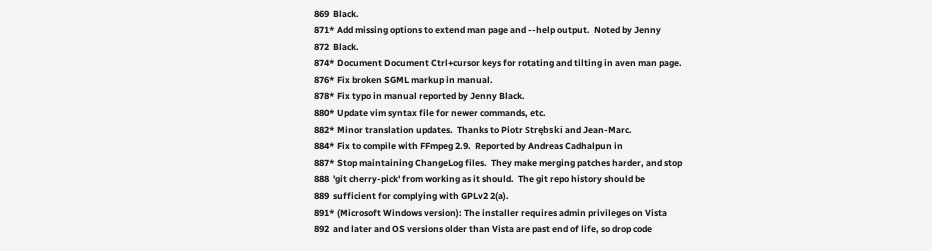869  Black.
871* Add missing options to extend man page and --help output.  Noted by Jenny
872  Black.
874* Document Document Ctrl+cursor keys for rotating and tilting in aven man page.
876* Fix broken SGML markup in manual.
878* Fix typo in manual reported by Jenny Black.
880* Update vim syntax file for newer commands, etc.
882* Minor translation updates.  Thanks to Piotr Strębski and Jean-Marc.
884* Fix to compile with FFmpeg 2.9.  Reported by Andreas Cadhalpun in
887* Stop maintaining ChangeLog files.  They make merging patches harder, and stop
888  'git cherry-pick' from working as it should.  The git repo history should be
889  sufficient for complying with GPLv2 2(a).
891* (Microsoft Windows version): The installer requires admin privileges on Vista
892  and later and OS versions older than Vista are past end of life, so drop code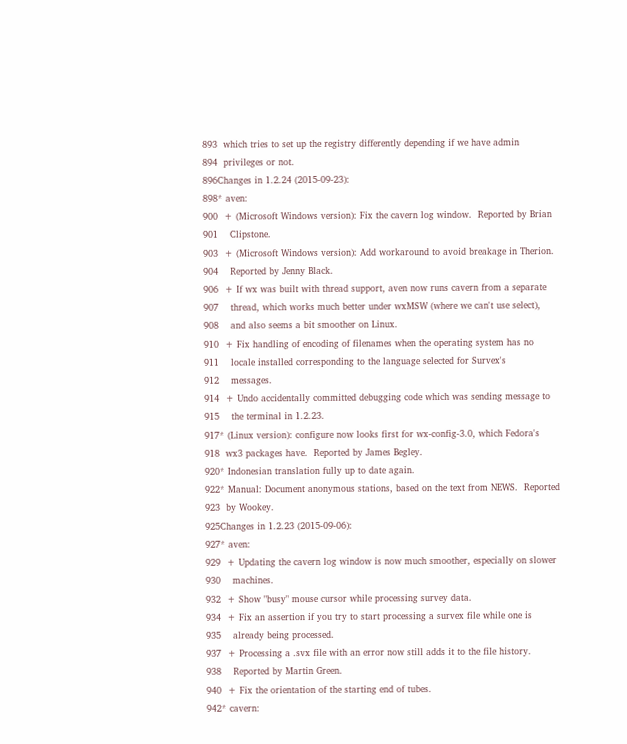893  which tries to set up the registry differently depending if we have admin
894  privileges or not.
896Changes in 1.2.24 (2015-09-23):
898* aven:
900  + (Microsoft Windows version): Fix the cavern log window.  Reported by Brian
901    Clipstone.
903  + (Microsoft Windows version): Add workaround to avoid breakage in Therion.
904    Reported by Jenny Black.
906  + If wx was built with thread support, aven now runs cavern from a separate
907    thread, which works much better under wxMSW (where we can't use select),
908    and also seems a bit smoother on Linux.
910  + Fix handling of encoding of filenames when the operating system has no
911    locale installed corresponding to the language selected for Survex's
912    messages.
914  + Undo accidentally committed debugging code which was sending message to
915    the terminal in 1.2.23.
917* (Linux version): configure now looks first for wx-config-3.0, which Fedora's
918  wx3 packages have.  Reported by James Begley.
920* Indonesian translation fully up to date again.
922* Manual: Document anonymous stations, based on the text from NEWS.  Reported
923  by Wookey.
925Changes in 1.2.23 (2015-09-06):
927* aven:
929  + Updating the cavern log window is now much smoother, especially on slower
930    machines.
932  + Show "busy" mouse cursor while processing survey data.
934  + Fix an assertion if you try to start processing a survex file while one is
935    already being processed.
937  + Processing a .svx file with an error now still adds it to the file history.
938    Reported by Martin Green.
940  + Fix the orientation of the starting end of tubes.
942* cavern: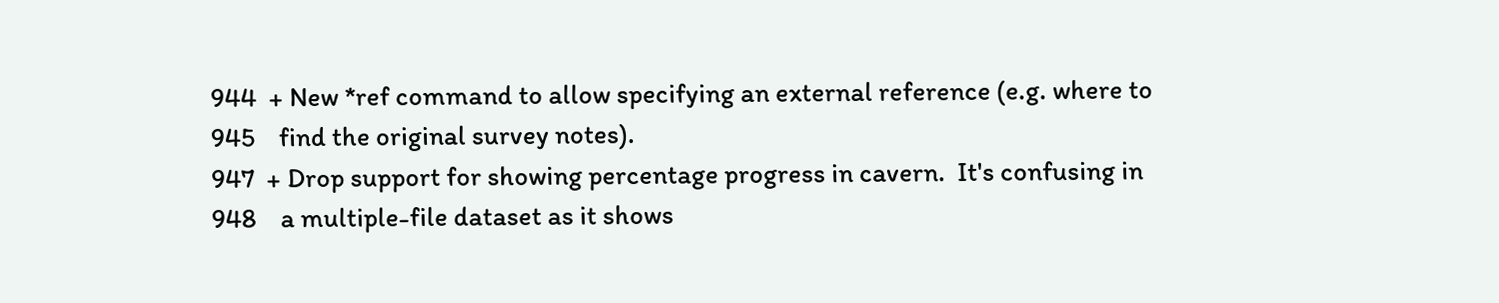944  + New *ref command to allow specifying an external reference (e.g. where to
945    find the original survey notes).
947  + Drop support for showing percentage progress in cavern.  It's confusing in
948    a multiple-file dataset as it shows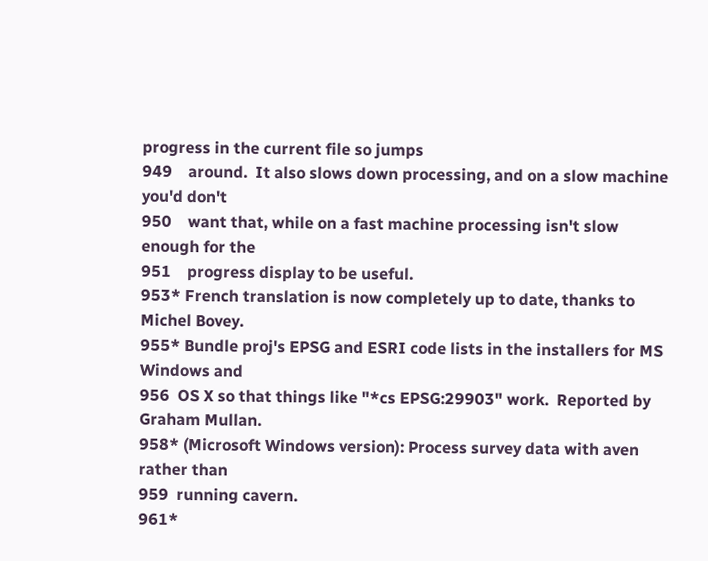progress in the current file so jumps
949    around.  It also slows down processing, and on a slow machine you'd don't
950    want that, while on a fast machine processing isn't slow enough for the
951    progress display to be useful.
953* French translation is now completely up to date, thanks to Michel Bovey.
955* Bundle proj's EPSG and ESRI code lists in the installers for MS Windows and
956  OS X so that things like "*cs EPSG:29903" work.  Reported by Graham Mullan.
958* (Microsoft Windows version): Process survey data with aven rather than
959  running cavern.
961*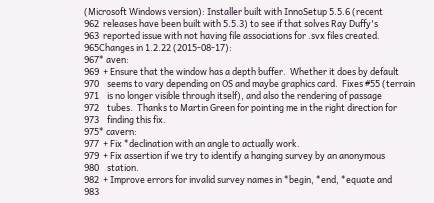(Microsoft Windows version): Installer built with InnoSetup 5.5.6 (recent
962  releases have been built with 5.5.3) to see if that solves Ray Duffy's
963  reported issue with not having file associations for .svx files created.
965Changes in 1.2.22 (2015-08-17):
967* aven:
969  + Ensure that the window has a depth buffer.  Whether it does by default
970    seems to vary depending on OS and maybe graphics card.  Fixes #55 (terrain
971    is no longer visible through itself), and also the rendering of passage
972    tubes.  Thanks to Martin Green for pointing me in the right direction for
973    finding this fix.
975* cavern:
977  + Fix *declination with an angle to actually work.
979  + Fix assertion if we try to identify a hanging survey by an anonymous
980    station.
982  + Improve errors for invalid survey names in *begin, *end, *equate and
983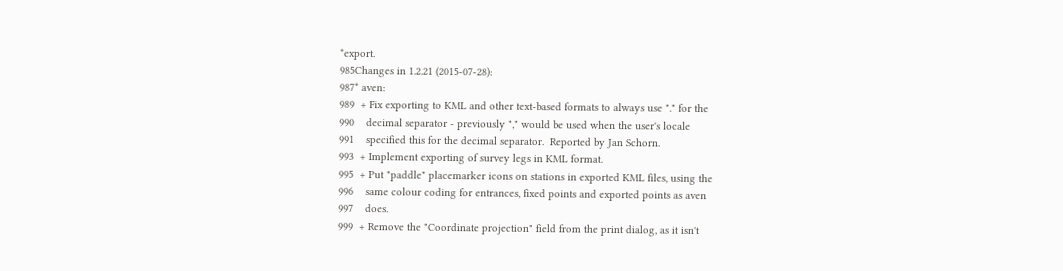*export.
985Changes in 1.2.21 (2015-07-28):
987* aven:
989  + Fix exporting to KML and other text-based formats to always use "." for the
990    decimal separator - previously "," would be used when the user's locale
991    specified this for the decimal separator.  Reported by Jan Schorn.
993  + Implement exporting of survey legs in KML format.
995  + Put "paddle" placemarker icons on stations in exported KML files, using the
996    same colour coding for entrances, fixed points and exported points as aven
997    does.
999  + Remove the "Coordinate projection" field from the print dialog, as it isn't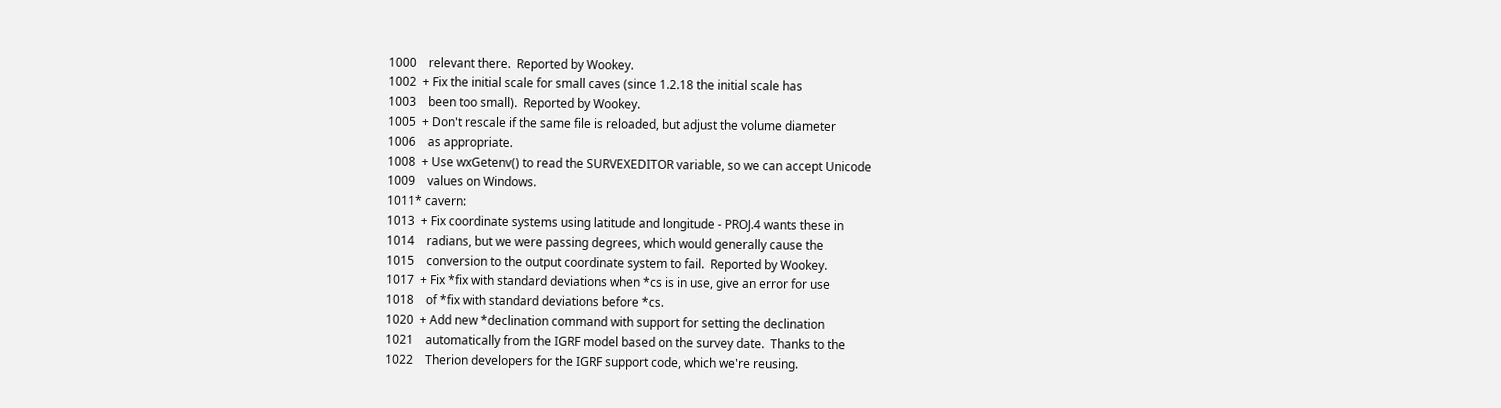1000    relevant there.  Reported by Wookey.
1002  + Fix the initial scale for small caves (since 1.2.18 the initial scale has
1003    been too small).  Reported by Wookey.
1005  + Don't rescale if the same file is reloaded, but adjust the volume diameter
1006    as appropriate.
1008  + Use wxGetenv() to read the SURVEXEDITOR variable, so we can accept Unicode
1009    values on Windows.
1011* cavern:
1013  + Fix coordinate systems using latitude and longitude - PROJ.4 wants these in
1014    radians, but we were passing degrees, which would generally cause the
1015    conversion to the output coordinate system to fail.  Reported by Wookey.
1017  + Fix *fix with standard deviations when *cs is in use, give an error for use
1018    of *fix with standard deviations before *cs.
1020  + Add new *declination command with support for setting the declination
1021    automatically from the IGRF model based on the survey date.  Thanks to the
1022    Therion developers for the IGRF support code, which we're reusing.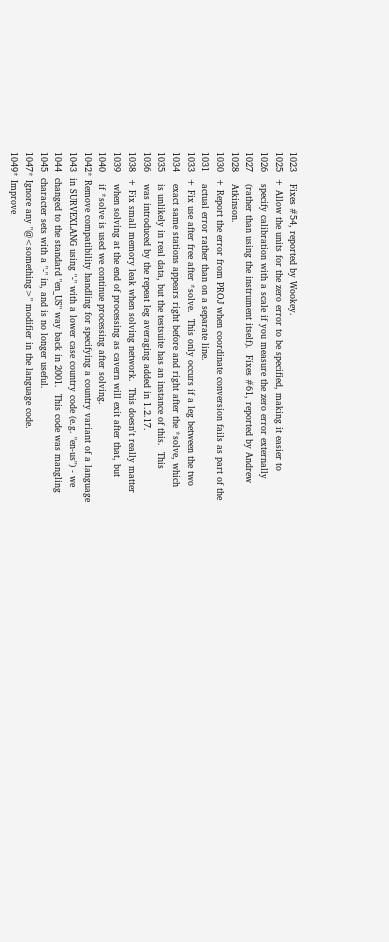1023    Fixes #54, reported by Wookey.
1025  + Allow the units for the zero error to be specified, making it easier to
1026    specify calibration with a scale if you measure the zero error externally
1027    (rather than using the instrument itself).  Fixes #61, reported by Andrew
1028    Atkinson.
1030  + Report the error from PROJ when coordinate conversion fails as part of the
1031    actual error rather than on a separate line.
1033  + Fix use after free after *solve.  This only occurs if a leg between the two
1034    exact same stations appears right before and right after the *solve, which
1035    is unlikely in real data, but the testsuite has an instance of this.  This
1036    was introduced by the repeat leg averaging added in 1.2.17.
1038  + Fix small memory leak when solving network.  This doesn't really matter
1039    when solving at the end of processing as cavern will exit after that, but
1040    if *solve is used we continue processing after solving.
1042* Remove compatibility handling for specifying a country variant of a language
1043  in SURVEXLANG using "-" with a lower case country code (e.g. "en-us") - we
1044  changed to the standard "en_US" way back in 2001.  This code was mangling
1045  character sets with a "-" in, and is no longer useful.
1047* Ignore any "@<something>" modifier in the language code.
1049* Improve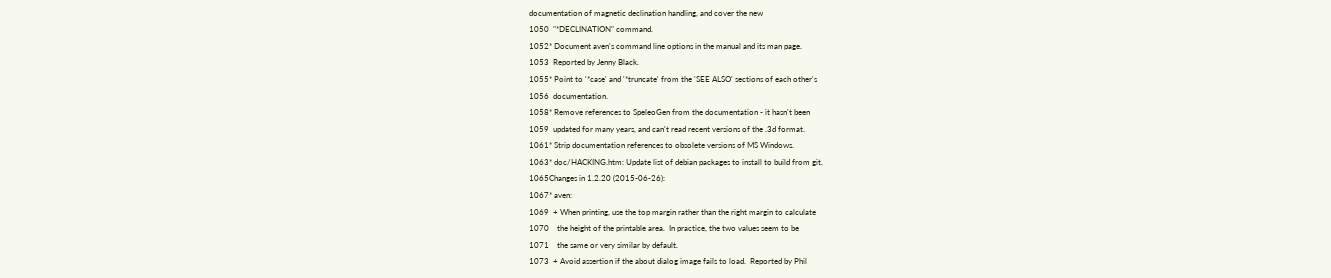documentation of magnetic declination handling, and cover the new
1050  "*DECLINATION" command.
1052* Document aven's command line options in the manual and its man page.
1053  Reported by Jenny Black.
1055* Point to '*case' and '*truncate' from the 'SEE ALSO' sections of each other's
1056  documentation.
1058* Remove references to SpeleoGen from the documentation - it hasn't been
1059  updated for many years, and can't read recent versions of the .3d format.
1061* Strip documentation references to obsolete versions of MS Windows.
1063* doc/HACKING.htm: Update list of debian packages to install to build from git.
1065Changes in 1.2.20 (2015-06-26):
1067* aven:
1069  + When printing, use the top margin rather than the right margin to calculate
1070    the height of the printable area.  In practice, the two values seem to be
1071    the same or very similar by default.
1073  + Avoid assertion if the about dialog image fails to load.  Reported by Phil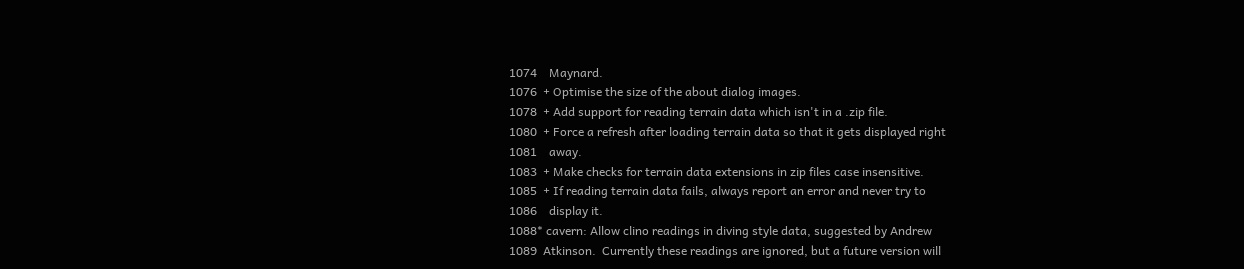1074    Maynard.
1076  + Optimise the size of the about dialog images.
1078  + Add support for reading terrain data which isn't in a .zip file.
1080  + Force a refresh after loading terrain data so that it gets displayed right
1081    away.
1083  + Make checks for terrain data extensions in zip files case insensitive.
1085  + If reading terrain data fails, always report an error and never try to
1086    display it.
1088* cavern: Allow clino readings in diving style data, suggested by Andrew
1089  Atkinson.  Currently these readings are ignored, but a future version will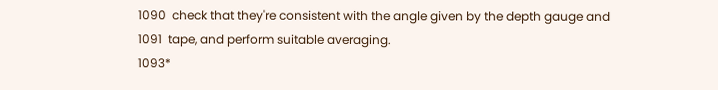1090  check that they're consistent with the angle given by the depth gauge and
1091  tape, and perform suitable averaging.
1093*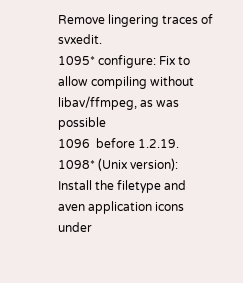Remove lingering traces of svxedit.
1095* configure: Fix to allow compiling without libav/ffmpeg, as was possible
1096  before 1.2.19.
1098* (Unix version): Install the filetype and aven application icons under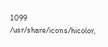1099  /usr/share/icons/hicolor,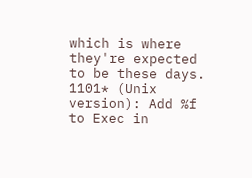which is where they're expected to be these days.
1101* (Unix version): Add %f to Exec in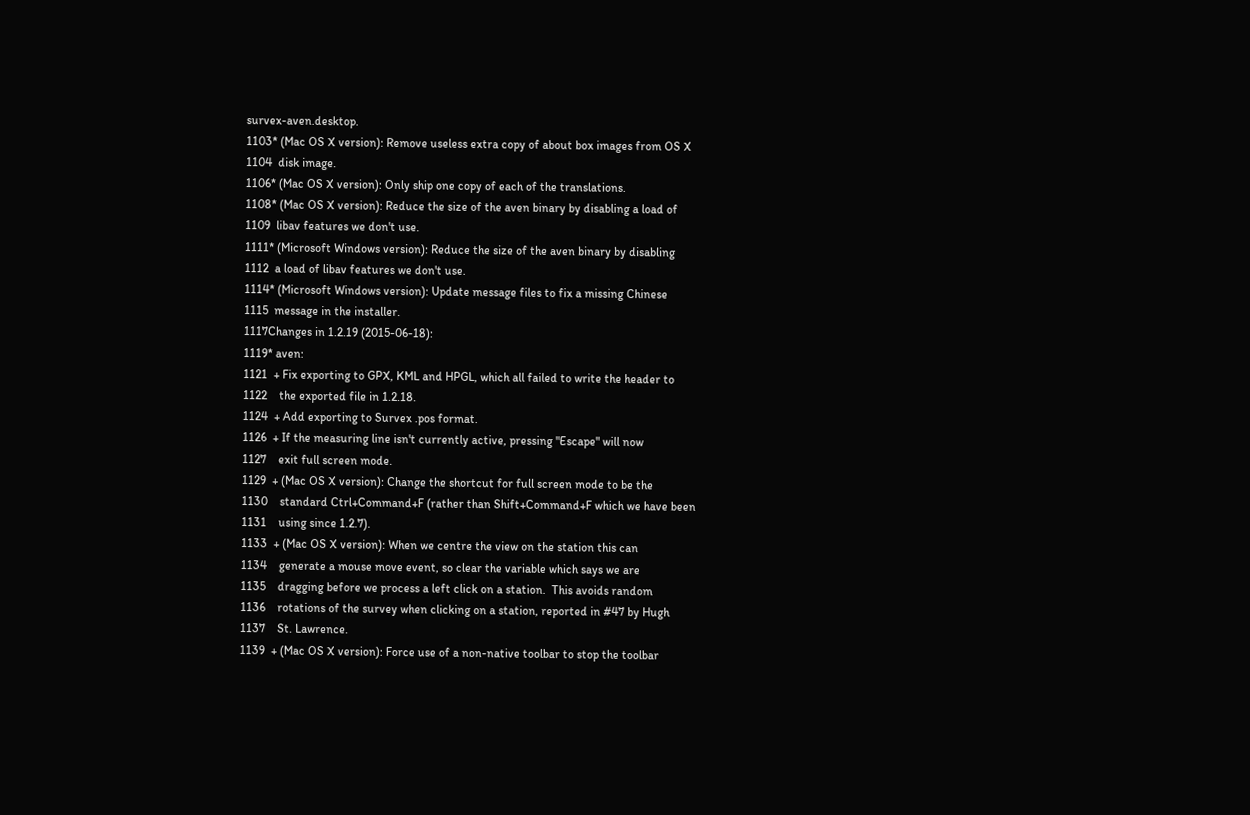survex-aven.desktop.
1103* (Mac OS X version): Remove useless extra copy of about box images from OS X
1104  disk image.
1106* (Mac OS X version): Only ship one copy of each of the translations.
1108* (Mac OS X version): Reduce the size of the aven binary by disabling a load of
1109  libav features we don't use.
1111* (Microsoft Windows version): Reduce the size of the aven binary by disabling
1112  a load of libav features we don't use.
1114* (Microsoft Windows version): Update message files to fix a missing Chinese
1115  message in the installer.
1117Changes in 1.2.19 (2015-06-18):
1119* aven:
1121  + Fix exporting to GPX, KML and HPGL, which all failed to write the header to
1122    the exported file in 1.2.18.
1124  + Add exporting to Survex .pos format.
1126  + If the measuring line isn't currently active, pressing "Escape" will now
1127    exit full screen mode.
1129  + (Mac OS X version): Change the shortcut for full screen mode to be the
1130    standard Ctrl+Command+F (rather than Shift+Command+F which we have been
1131    using since 1.2.7).
1133  + (Mac OS X version): When we centre the view on the station this can
1134    generate a mouse move event, so clear the variable which says we are
1135    dragging before we process a left click on a station.  This avoids random
1136    rotations of the survey when clicking on a station, reported in #47 by Hugh
1137    St. Lawrence.
1139  + (Mac OS X version): Force use of a non-native toolbar to stop the toolbar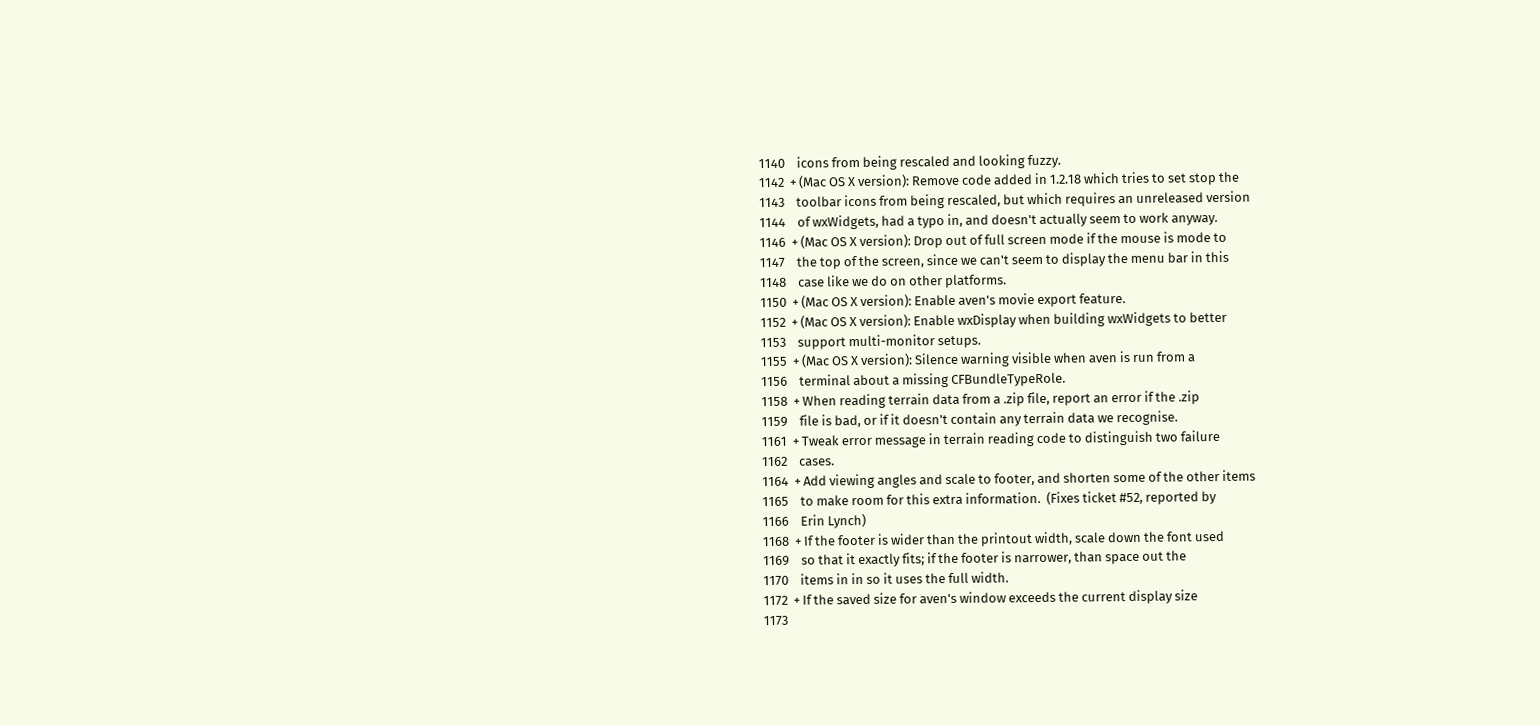1140    icons from being rescaled and looking fuzzy.
1142  + (Mac OS X version): Remove code added in 1.2.18 which tries to set stop the
1143    toolbar icons from being rescaled, but which requires an unreleased version
1144    of wxWidgets, had a typo in, and doesn't actually seem to work anyway.
1146  + (Mac OS X version): Drop out of full screen mode if the mouse is mode to
1147    the top of the screen, since we can't seem to display the menu bar in this
1148    case like we do on other platforms.
1150  + (Mac OS X version): Enable aven's movie export feature.
1152  + (Mac OS X version): Enable wxDisplay when building wxWidgets to better
1153    support multi-monitor setups.
1155  + (Mac OS X version): Silence warning visible when aven is run from a
1156    terminal about a missing CFBundleTypeRole.
1158  + When reading terrain data from a .zip file, report an error if the .zip
1159    file is bad, or if it doesn't contain any terrain data we recognise.
1161  + Tweak error message in terrain reading code to distinguish two failure
1162    cases.
1164  + Add viewing angles and scale to footer, and shorten some of the other items
1165    to make room for this extra information.  (Fixes ticket #52, reported by
1166    Erin Lynch)
1168  + If the footer is wider than the printout width, scale down the font used
1169    so that it exactly fits; if the footer is narrower, than space out the
1170    items in in so it uses the full width.
1172  + If the saved size for aven's window exceeds the current display size
1173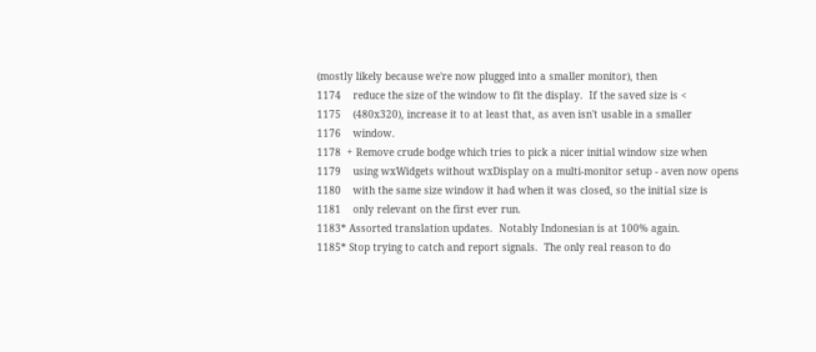(mostly likely because we're now plugged into a smaller monitor), then
1174    reduce the size of the window to fit the display.  If the saved size is <
1175    (480x320), increase it to at least that, as aven isn't usable in a smaller
1176    window.
1178  + Remove crude bodge which tries to pick a nicer initial window size when
1179    using wxWidgets without wxDisplay on a multi-monitor setup - aven now opens
1180    with the same size window it had when it was closed, so the initial size is
1181    only relevant on the first ever run.
1183* Assorted translation updates.  Notably Indonesian is at 100% again.
1185* Stop trying to catch and report signals.  The only real reason to do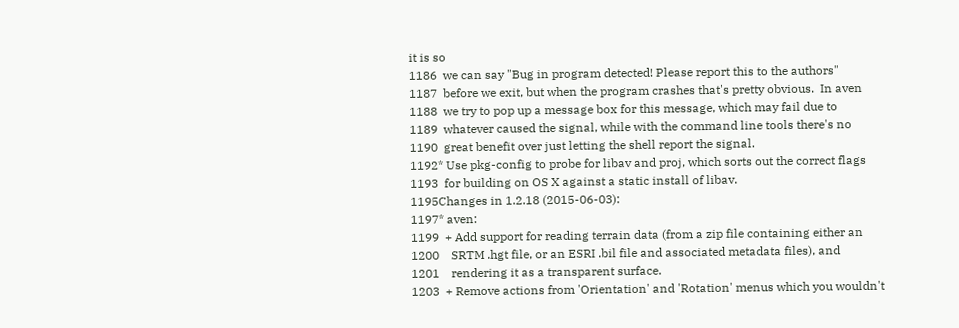it is so
1186  we can say "Bug in program detected! Please report this to the authors"
1187  before we exit, but when the program crashes that's pretty obvious.  In aven
1188  we try to pop up a message box for this message, which may fail due to
1189  whatever caused the signal, while with the command line tools there's no
1190  great benefit over just letting the shell report the signal.
1192* Use pkg-config to probe for libav and proj, which sorts out the correct flags
1193  for building on OS X against a static install of libav.
1195Changes in 1.2.18 (2015-06-03):
1197* aven:
1199  + Add support for reading terrain data (from a zip file containing either an
1200    SRTM .hgt file, or an ESRI .bil file and associated metadata files), and
1201    rendering it as a transparent surface.
1203  + Remove actions from 'Orientation' and 'Rotation' menus which you wouldn't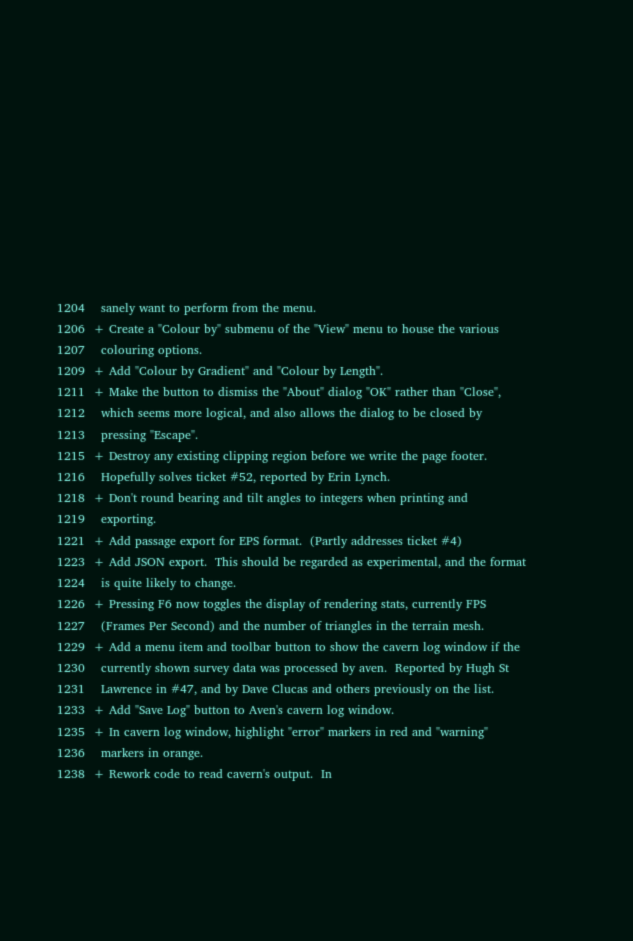1204    sanely want to perform from the menu.
1206  + Create a "Colour by" submenu of the "View" menu to house the various
1207    colouring options.
1209  + Add "Colour by Gradient" and "Colour by Length".
1211  + Make the button to dismiss the "About" dialog "OK" rather than "Close",
1212    which seems more logical, and also allows the dialog to be closed by
1213    pressing "Escape".
1215  + Destroy any existing clipping region before we write the page footer.
1216    Hopefully solves ticket #52, reported by Erin Lynch.
1218  + Don't round bearing and tilt angles to integers when printing and
1219    exporting.
1221  + Add passage export for EPS format.  (Partly addresses ticket #4)
1223  + Add JSON export.  This should be regarded as experimental, and the format
1224    is quite likely to change.
1226  + Pressing F6 now toggles the display of rendering stats, currently FPS
1227    (Frames Per Second) and the number of triangles in the terrain mesh.
1229  + Add a menu item and toolbar button to show the cavern log window if the
1230    currently shown survey data was processed by aven.  Reported by Hugh St
1231    Lawrence in #47, and by Dave Clucas and others previously on the list.
1233  + Add "Save Log" button to Aven's cavern log window.
1235  + In cavern log window, highlight "error" markers in red and "warning"
1236    markers in orange.
1238  + Rework code to read cavern's output.  In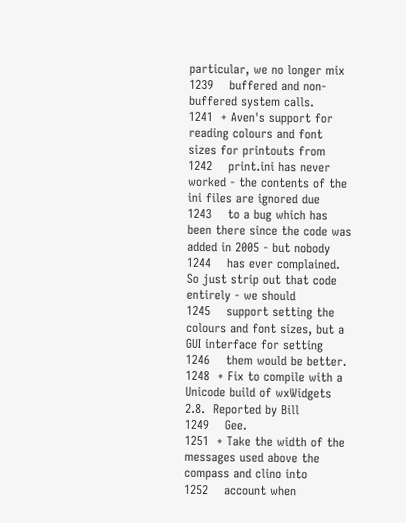particular, we no longer mix
1239    buffered and non-buffered system calls.
1241  + Aven's support for reading colours and font sizes for printouts from
1242    print.ini has never worked - the contents of the ini files are ignored due
1243    to a bug which has been there since the code was added in 2005 - but nobody
1244    has ever complained.  So just strip out that code entirely - we should
1245    support setting the colours and font sizes, but a GUI interface for setting
1246    them would be better.
1248  + Fix to compile with a Unicode build of wxWidgets 2.8.  Reported by Bill
1249    Gee.
1251  + Take the width of the messages used above the compass and clino into
1252    account when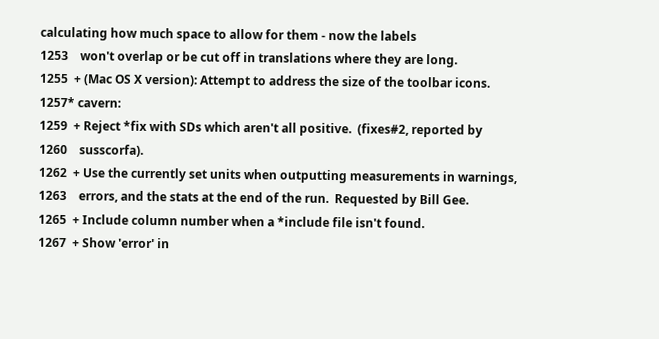calculating how much space to allow for them - now the labels
1253    won't overlap or be cut off in translations where they are long.
1255  + (Mac OS X version): Attempt to address the size of the toolbar icons.
1257* cavern:
1259  + Reject *fix with SDs which aren't all positive.  (fixes#2, reported by
1260    susscorfa).
1262  + Use the currently set units when outputting measurements in warnings,
1263    errors, and the stats at the end of the run.  Requested by Bill Gee.
1265  + Include column number when a *include file isn't found.
1267  + Show 'error' in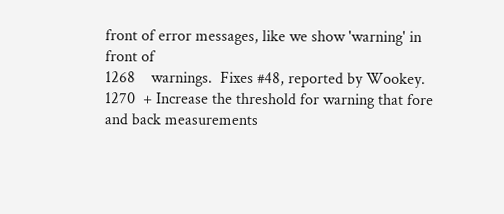front of error messages, like we show 'warning' in front of
1268    warnings.  Fixes #48, reported by Wookey.
1270  + Increase the threshold for warning that fore and back measurements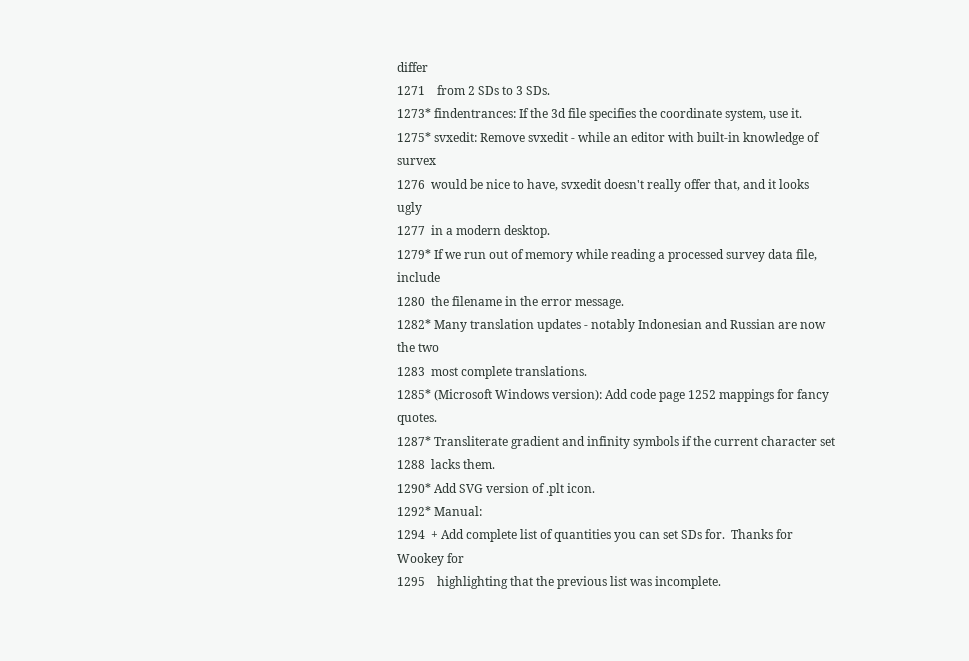differ
1271    from 2 SDs to 3 SDs.
1273* findentrances: If the 3d file specifies the coordinate system, use it.
1275* svxedit: Remove svxedit - while an editor with built-in knowledge of survex
1276  would be nice to have, svxedit doesn't really offer that, and it looks ugly
1277  in a modern desktop.
1279* If we run out of memory while reading a processed survey data file, include
1280  the filename in the error message.
1282* Many translation updates - notably Indonesian and Russian are now the two
1283  most complete translations.
1285* (Microsoft Windows version): Add code page 1252 mappings for fancy quotes.
1287* Transliterate gradient and infinity symbols if the current character set
1288  lacks them.
1290* Add SVG version of .plt icon.
1292* Manual:
1294  + Add complete list of quantities you can set SDs for.  Thanks for Wookey for
1295    highlighting that the previous list was incomplete.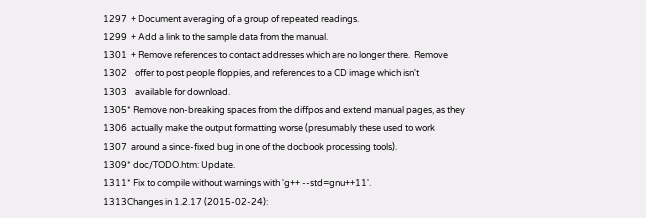1297  + Document averaging of a group of repeated readings.
1299  + Add a link to the sample data from the manual.
1301  + Remove references to contact addresses which are no longer there.  Remove
1302    offer to post people floppies, and references to a CD image which isn't
1303    available for download.
1305* Remove non-breaking spaces from the diffpos and extend manual pages, as they
1306  actually make the output formatting worse (presumably these used to work
1307  around a since-fixed bug in one of the docbook processing tools).
1309* doc/TODO.htm: Update.
1311* Fix to compile without warnings with 'g++ --std=gnu++11'.
1313Changes in 1.2.17 (2015-02-24):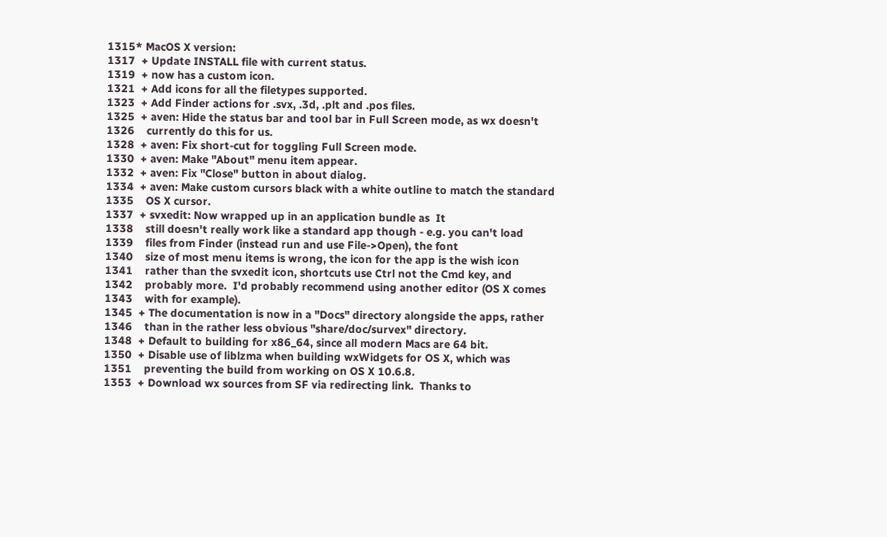1315* MacOS X version:
1317  + Update INSTALL file with current status.
1319  + now has a custom icon.
1321  + Add icons for all the filetypes supported.
1323  + Add Finder actions for .svx, .3d, .plt and .pos files.
1325  + aven: Hide the status bar and tool bar in Full Screen mode, as wx doesn't
1326    currently do this for us.
1328  + aven: Fix short-cut for toggling Full Screen mode.
1330  + aven: Make "About" menu item appear.
1332  + aven: Fix "Close" button in about dialog.
1334  + aven: Make custom cursors black with a white outline to match the standard
1335    OS X cursor.
1337  + svxedit: Now wrapped up in an application bundle as  It
1338    still doesn't really work like a standard app though - e.g. you can't load
1339    files from Finder (instead run and use File->Open), the font
1340    size of most menu items is wrong, the icon for the app is the wish icon
1341    rather than the svxedit icon, shortcuts use Ctrl not the Cmd key, and
1342    probably more.  I'd probably recommend using another editor (OS X comes
1343    with for example).
1345  + The documentation is now in a "Docs" directory alongside the apps, rather
1346    than in the rather less obvious "share/doc/survex" directory.
1348  + Default to building for x86_64, since all modern Macs are 64 bit.
1350  + Disable use of liblzma when building wxWidgets for OS X, which was
1351    preventing the build from working on OS X 10.6.8.
1353  + Download wx sources from SF via redirecting link.  Thanks to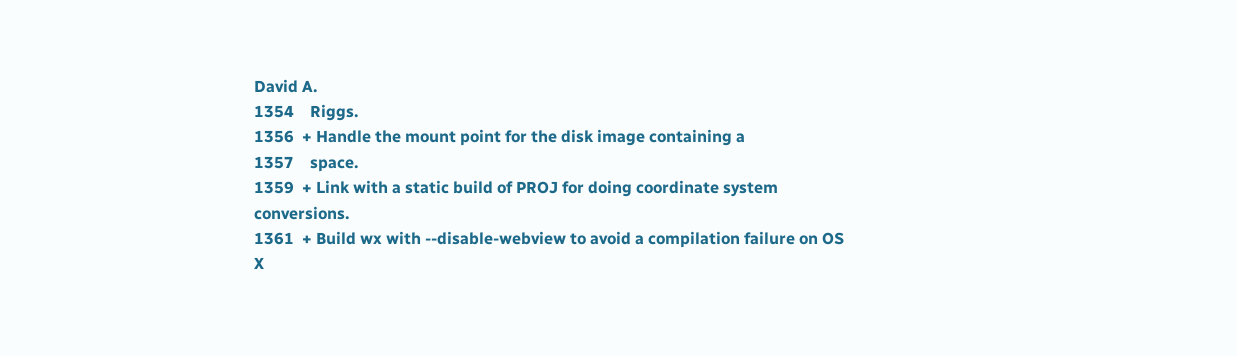David A.
1354    Riggs.
1356  + Handle the mount point for the disk image containing a
1357    space.
1359  + Link with a static build of PROJ for doing coordinate system conversions.
1361  + Build wx with --disable-webview to avoid a compilation failure on OS X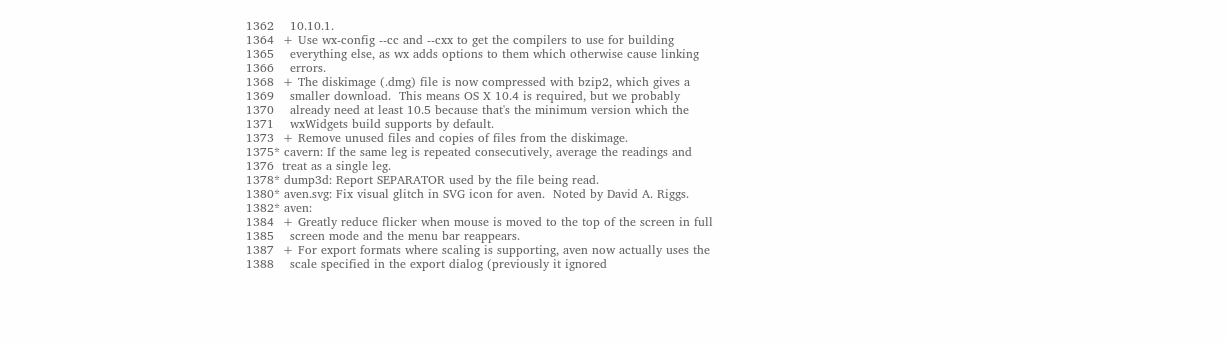1362    10.10.1.
1364  + Use wx-config --cc and --cxx to get the compilers to use for building
1365    everything else, as wx adds options to them which otherwise cause linking
1366    errors.
1368  + The diskimage (.dmg) file is now compressed with bzip2, which gives a
1369    smaller download.  This means OS X 10.4 is required, but we probably
1370    already need at least 10.5 because that's the minimum version which the
1371    wxWidgets build supports by default.
1373  + Remove unused files and copies of files from the diskimage.
1375* cavern: If the same leg is repeated consecutively, average the readings and
1376  treat as a single leg.
1378* dump3d: Report SEPARATOR used by the file being read.
1380* aven.svg: Fix visual glitch in SVG icon for aven.  Noted by David A. Riggs.
1382* aven:
1384  + Greatly reduce flicker when mouse is moved to the top of the screen in full
1385    screen mode and the menu bar reappears.
1387  + For export formats where scaling is supporting, aven now actually uses the
1388    scale specified in the export dialog (previously it ignored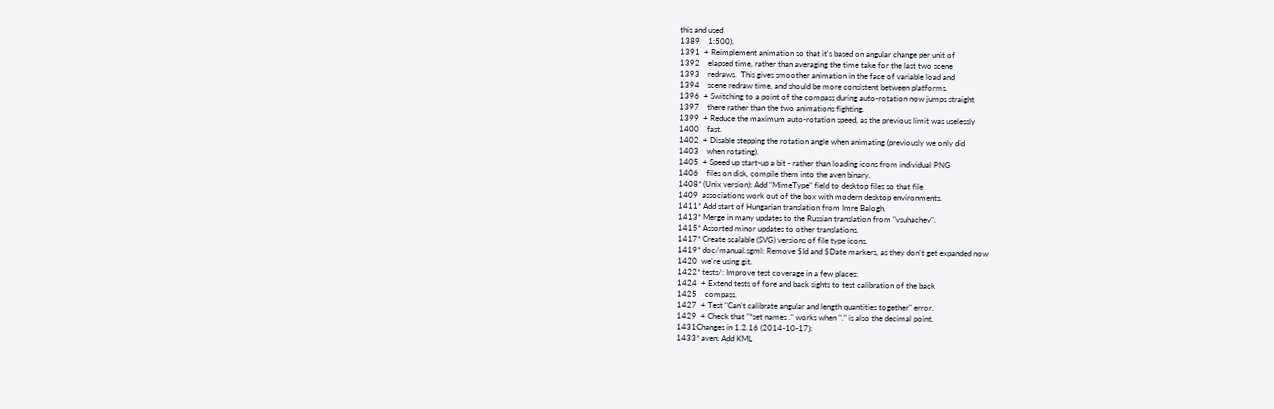this and used
1389    1:500).
1391  + Reimplement animation so that it's based on angular change per unit of
1392    elapsed time, rather than averaging the time take for the last two scene
1393    redraws.  This gives smoother animation in the face of variable load and
1394    scene redraw time, and should be more consistent between platforms.
1396  + Switching to a point of the compass during auto-rotation now jumps straight
1397    there rather than the two animations fighting.
1399  + Reduce the maximum auto-rotation speed, as the previous limit was uselessly
1400    fast.
1402  + Disable stepping the rotation angle when animating (previously we only did
1403    when rotating).
1405  + Speed up start-up a bit - rather than loading icons from individual PNG
1406    files on disk, compile them into the aven binary.
1408* (Unix version): Add "MimeType" field to desktop files so that file
1409  associations work out of the box with modern desktop environments.
1411* Add start of Hungarian translation from Imre Balogh.
1413* Merge in many updates to the Russian translation from "vsuhachev".
1415* Assorted minor updates to other translations.
1417* Create scalable (SVG) versions of file type icons.
1419* doc/manual.sgml: Remove $Id and $Date markers, as they don't get expanded now
1420  we're using git.
1422* tests/: Improve test coverage in a few places:
1424  + Extend tests of fore and back sights to test calibration of the back
1425    compass.
1427  + Test "Can't calibrate angular and length quantities together" error.
1429  + Check that "*set names ." works when "." is also the decimal point.
1431Changes in 1.2.16 (2014-10-17):
1433* aven: Add KML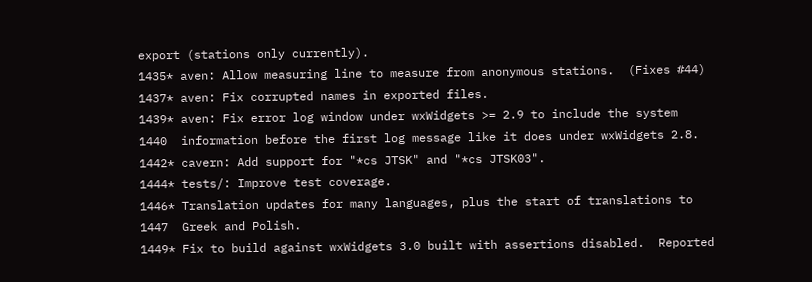export (stations only currently).
1435* aven: Allow measuring line to measure from anonymous stations.  (Fixes #44)
1437* aven: Fix corrupted names in exported files.
1439* aven: Fix error log window under wxWidgets >= 2.9 to include the system
1440  information before the first log message like it does under wxWidgets 2.8.
1442* cavern: Add support for "*cs JTSK" and "*cs JTSK03".
1444* tests/: Improve test coverage.
1446* Translation updates for many languages, plus the start of translations to
1447  Greek and Polish.
1449* Fix to build against wxWidgets 3.0 built with assertions disabled.  Reported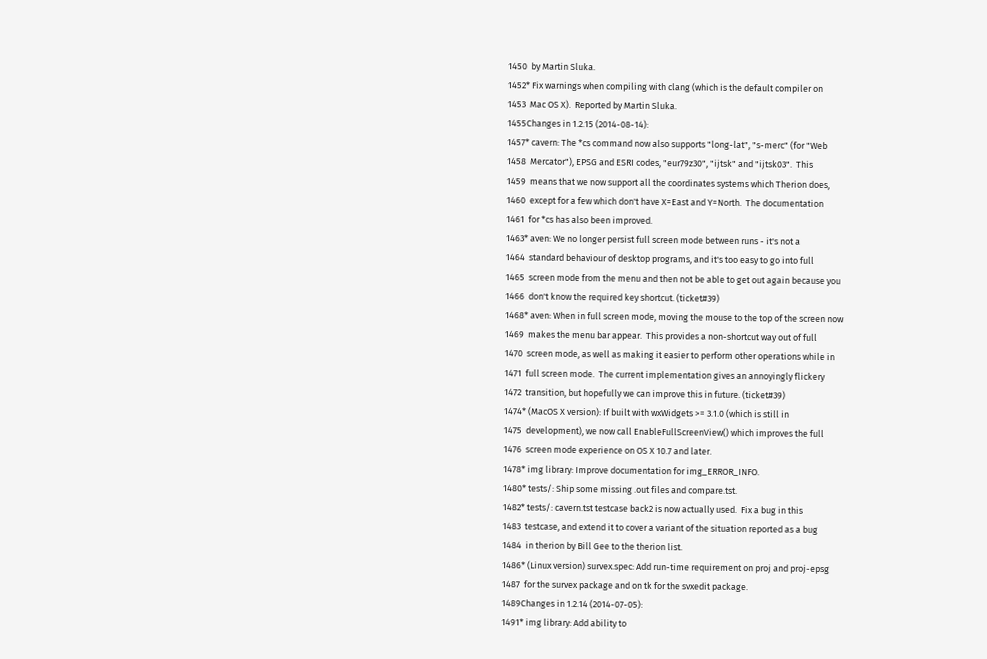1450  by Martin Sluka.
1452* Fix warnings when compiling with clang (which is the default compiler on
1453  Mac OS X).  Reported by Martin Sluka.
1455Changes in 1.2.15 (2014-08-14):
1457* cavern: The *cs command now also supports "long-lat", "s-merc" (for "Web
1458  Mercator"), EPSG and ESRI codes, "eur79z30", "ijtsk" and "ijtsk03".  This
1459  means that we now support all the coordinates systems which Therion does,
1460  except for a few which don't have X=East and Y=North.  The documentation
1461  for *cs has also been improved.
1463* aven: We no longer persist full screen mode between runs - it's not a
1464  standard behaviour of desktop programs, and it's too easy to go into full
1465  screen mode from the menu and then not be able to get out again because you
1466  don't know the required key shortcut. (ticket#39)
1468* aven: When in full screen mode, moving the mouse to the top of the screen now
1469  makes the menu bar appear.  This provides a non-shortcut way out of full
1470  screen mode, as well as making it easier to perform other operations while in
1471  full screen mode.  The current implementation gives an annoyingly flickery
1472  transition, but hopefully we can improve this in future. (ticket#39)
1474* (MacOS X version): If built with wxWidgets >= 3.1.0 (which is still in
1475  development), we now call EnableFullScreenView() which improves the full
1476  screen mode experience on OS X 10.7 and later.
1478* img library: Improve documentation for img_ERROR_INFO.
1480* tests/: Ship some missing .out files and compare.tst.
1482* tests/: cavern.tst testcase back2 is now actually used.  Fix a bug in this
1483  testcase, and extend it to cover a variant of the situation reported as a bug
1484  in therion by Bill Gee to the therion list.
1486* (Linux version) survex.spec: Add run-time requirement on proj and proj-epsg
1487  for the survex package and on tk for the svxedit package.
1489Changes in 1.2.14 (2014-07-05):
1491* img library: Add ability to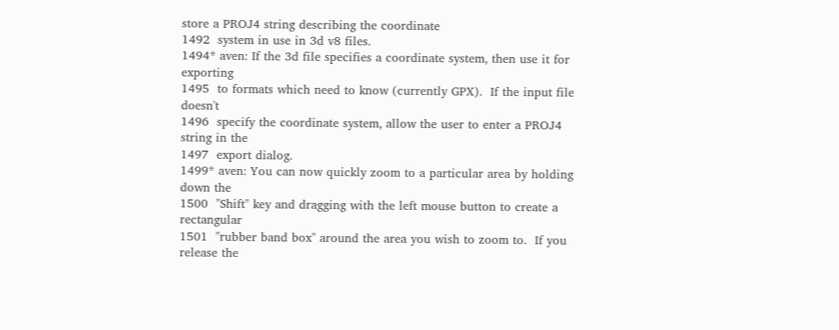store a PROJ4 string describing the coordinate
1492  system in use in 3d v8 files.
1494* aven: If the 3d file specifies a coordinate system, then use it for exporting
1495  to formats which need to know (currently GPX).  If the input file doesn't
1496  specify the coordinate system, allow the user to enter a PROJ4 string in the
1497  export dialog.
1499* aven: You can now quickly zoom to a particular area by holding down the
1500  "Shift" key and dragging with the left mouse button to create a rectangular
1501  "rubber band box" around the area you wish to zoom to.  If you release the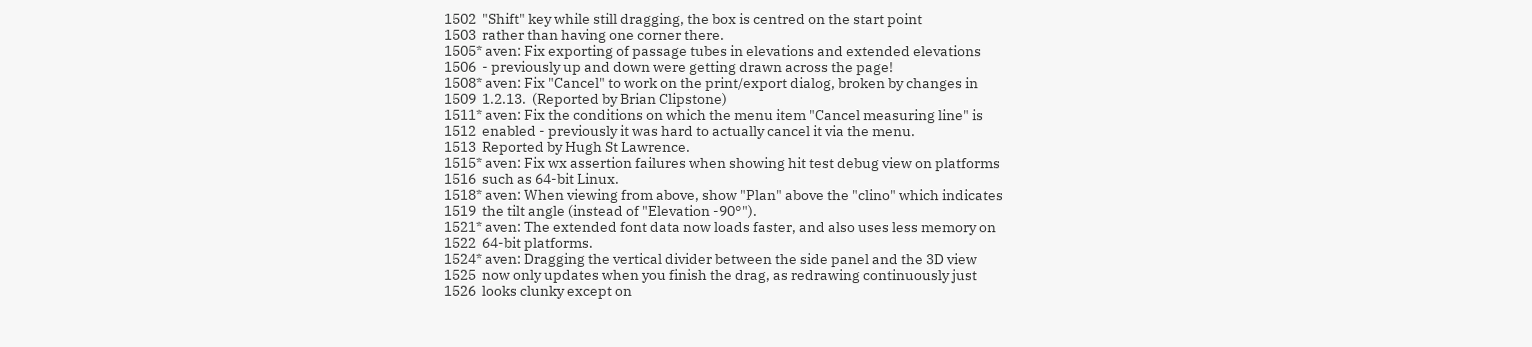1502  "Shift" key while still dragging, the box is centred on the start point
1503  rather than having one corner there.
1505* aven: Fix exporting of passage tubes in elevations and extended elevations
1506  - previously up and down were getting drawn across the page!
1508* aven: Fix "Cancel" to work on the print/export dialog, broken by changes in
1509  1.2.13.  (Reported by Brian Clipstone)
1511* aven: Fix the conditions on which the menu item "Cancel measuring line" is
1512  enabled - previously it was hard to actually cancel it via the menu.
1513  Reported by Hugh St Lawrence.
1515* aven: Fix wx assertion failures when showing hit test debug view on platforms
1516  such as 64-bit Linux.
1518* aven: When viewing from above, show "Plan" above the "clino" which indicates
1519  the tilt angle (instead of "Elevation -90°").
1521* aven: The extended font data now loads faster, and also uses less memory on
1522  64-bit platforms.
1524* aven: Dragging the vertical divider between the side panel and the 3D view
1525  now only updates when you finish the drag, as redrawing continuously just
1526  looks clunky except on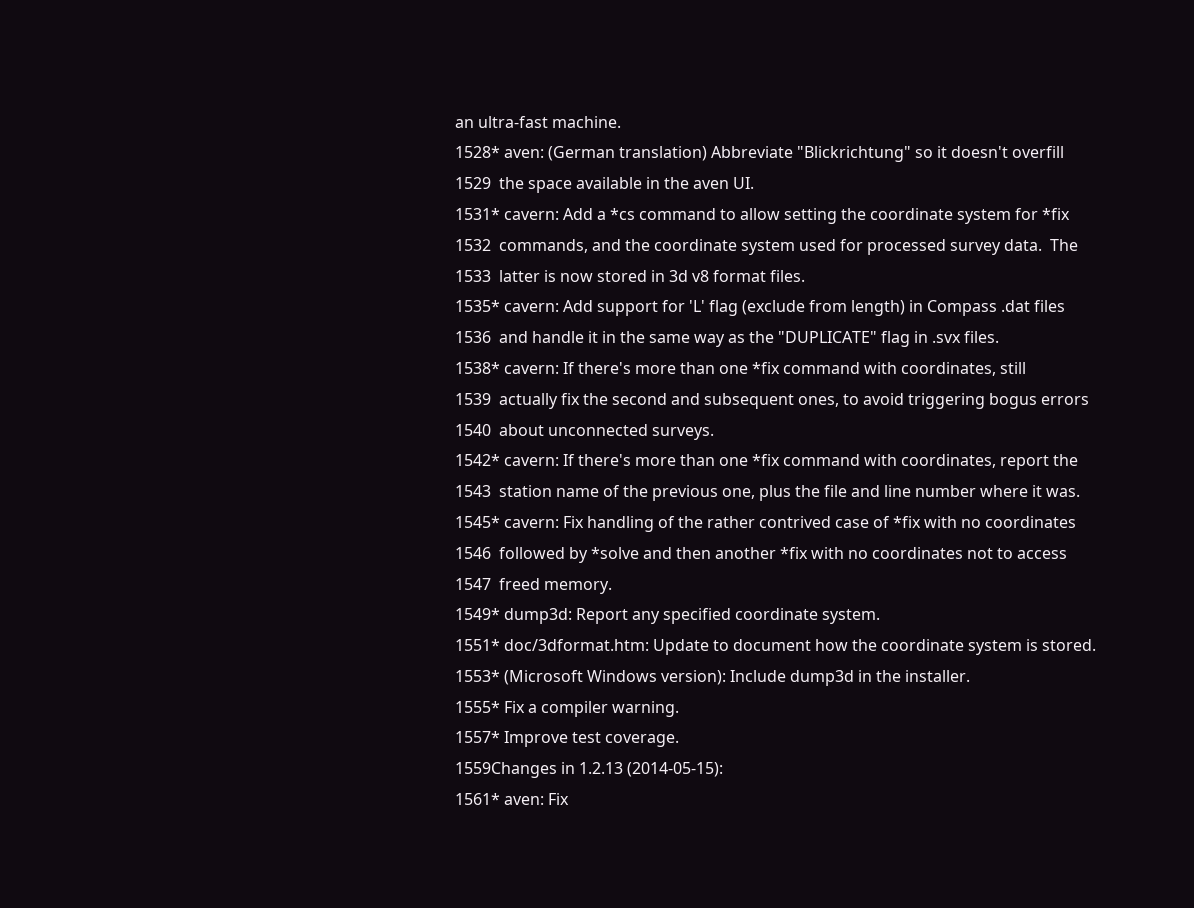an ultra-fast machine.
1528* aven: (German translation) Abbreviate "Blickrichtung" so it doesn't overfill
1529  the space available in the aven UI.
1531* cavern: Add a *cs command to allow setting the coordinate system for *fix
1532  commands, and the coordinate system used for processed survey data.  The
1533  latter is now stored in 3d v8 format files.
1535* cavern: Add support for 'L' flag (exclude from length) in Compass .dat files
1536  and handle it in the same way as the "DUPLICATE" flag in .svx files.
1538* cavern: If there's more than one *fix command with coordinates, still
1539  actually fix the second and subsequent ones, to avoid triggering bogus errors
1540  about unconnected surveys.
1542* cavern: If there's more than one *fix command with coordinates, report the
1543  station name of the previous one, plus the file and line number where it was.
1545* cavern: Fix handling of the rather contrived case of *fix with no coordinates
1546  followed by *solve and then another *fix with no coordinates not to access
1547  freed memory.
1549* dump3d: Report any specified coordinate system.
1551* doc/3dformat.htm: Update to document how the coordinate system is stored.
1553* (Microsoft Windows version): Include dump3d in the installer.
1555* Fix a compiler warning.
1557* Improve test coverage.
1559Changes in 1.2.13 (2014-05-15):
1561* aven: Fix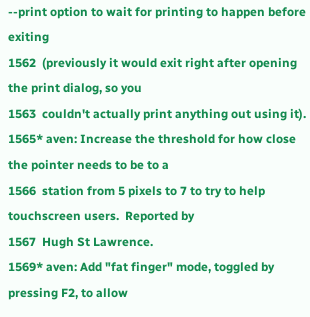--print option to wait for printing to happen before exiting
1562  (previously it would exit right after opening the print dialog, so you
1563  couldn't actually print anything out using it).
1565* aven: Increase the threshold for how close the pointer needs to be to a
1566  station from 5 pixels to 7 to try to help touchscreen users.  Reported by
1567  Hugh St Lawrence.
1569* aven: Add "fat finger" mode, toggled by pressing F2, to allow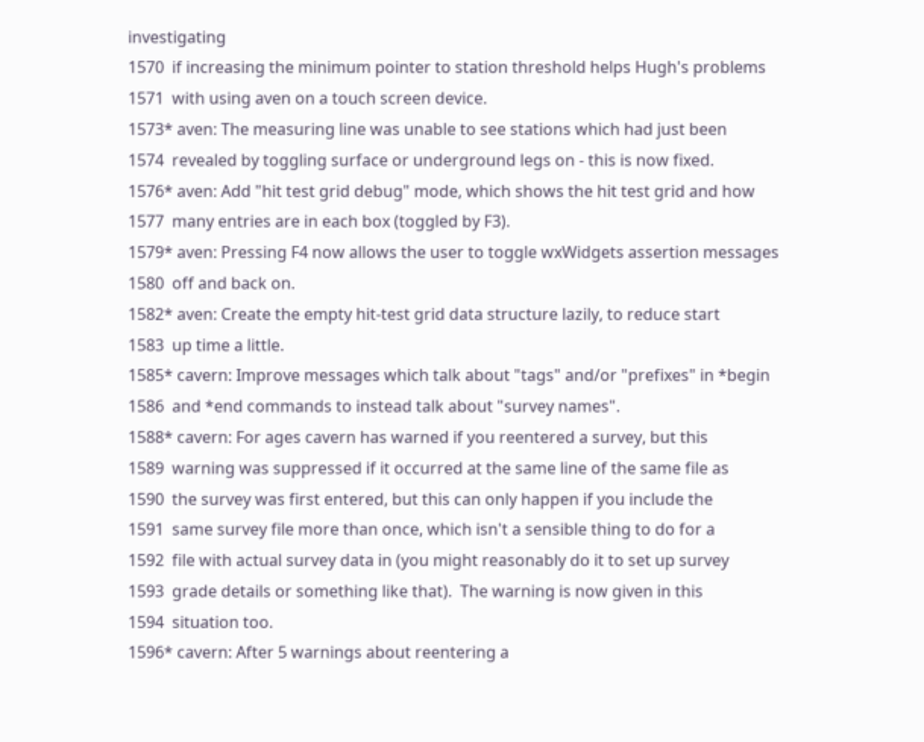investigating
1570  if increasing the minimum pointer to station threshold helps Hugh's problems
1571  with using aven on a touch screen device.
1573* aven: The measuring line was unable to see stations which had just been
1574  revealed by toggling surface or underground legs on - this is now fixed.
1576* aven: Add "hit test grid debug" mode, which shows the hit test grid and how
1577  many entries are in each box (toggled by F3).
1579* aven: Pressing F4 now allows the user to toggle wxWidgets assertion messages
1580  off and back on.
1582* aven: Create the empty hit-test grid data structure lazily, to reduce start
1583  up time a little.
1585* cavern: Improve messages which talk about "tags" and/or "prefixes" in *begin
1586  and *end commands to instead talk about "survey names".
1588* cavern: For ages cavern has warned if you reentered a survey, but this
1589  warning was suppressed if it occurred at the same line of the same file as
1590  the survey was first entered, but this can only happen if you include the
1591  same survey file more than once, which isn't a sensible thing to do for a
1592  file with actual survey data in (you might reasonably do it to set up survey
1593  grade details or something like that).  The warning is now given in this
1594  situation too.
1596* cavern: After 5 warnings about reentering a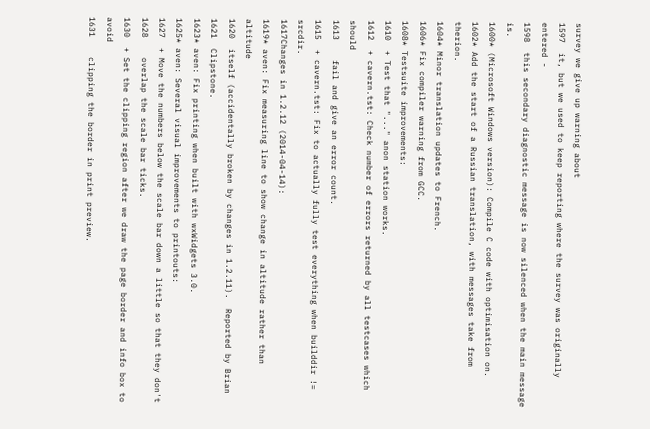survey we give up warning about
1597  it, but we used to keep reporting where the survey was originally entered -
1598  this secondary diagnostic message is now silenced when the main message is.
1600* (Microsoft Windows version): Compile C code with optimisation on.
1602* Add the start of a Russian translation, with messages take from therion.
1604* Minor translation updates to French.
1606* Fix compiler warning from GCC.
1608* Testsuite improvements:
1610  + Test that "..." anon station works.
1612  + cavern.tst: Check number of errors returned by all testcases which should
1613    fail and give an error count.
1615  + cavern.tst: Fix to actually fully test everything when builddir != srcdir.
1617Changes in 1.2.12 (2014-04-14):
1619* aven: Fix measuring line to show change in altitude rather than altitude
1620  itself (accidentally broken by changes in 1.2.11).  Reported by Brian
1621  Clipstone.
1623* aven: Fix printing when built with wxWidgets 3.0.
1625* aven: Several visual improvements to printouts:
1627  + Move the numbers below the scale bar down a little so that they don't
1628    overlap the scale bar ticks.
1630  + Set the clipping region after we draw the page border and info box to avoid
1631    clipping the border in print preview.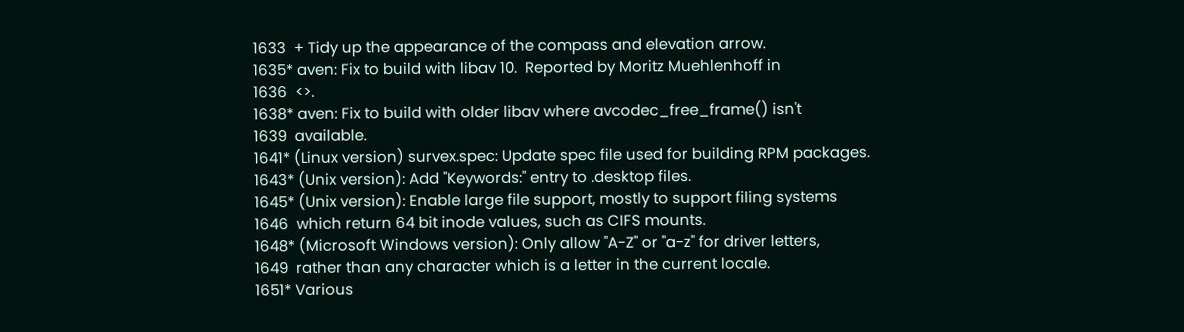1633  + Tidy up the appearance of the compass and elevation arrow.
1635* aven: Fix to build with libav 10.  Reported by Moritz Muehlenhoff in
1636  <>.
1638* aven: Fix to build with older libav where avcodec_free_frame() isn't
1639  available.
1641* (Linux version) survex.spec: Update spec file used for building RPM packages.
1643* (Unix version): Add "Keywords:" entry to .desktop files.
1645* (Unix version): Enable large file support, mostly to support filing systems
1646  which return 64 bit inode values, such as CIFS mounts.
1648* (Microsoft Windows version): Only allow "A-Z" or "a-z" for driver letters,
1649  rather than any character which is a letter in the current locale.
1651* Various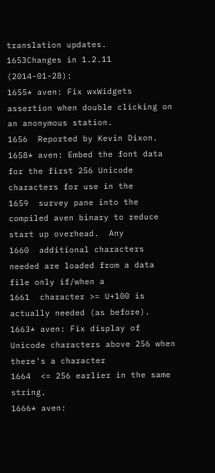translation updates.
1653Changes in 1.2.11 (2014-01-28):
1655* aven: Fix wxWidgets assertion when double clicking on an anonymous station.
1656  Reported by Kevin Dixon.
1658* aven: Embed the font data for the first 256 Unicode characters for use in the
1659  survey pane into the compiled aven binary to reduce start up overhead.  Any
1660  additional characters needed are loaded from a data file only if/when a
1661  character >= U+100 is actually needed (as before).
1663* aven: Fix display of Unicode characters above 256 when there's a character
1664  <= 256 earlier in the same string.
1666* aven: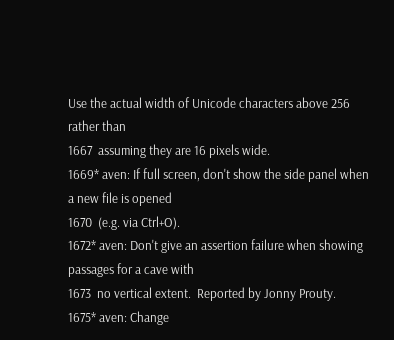Use the actual width of Unicode characters above 256 rather than
1667  assuming they are 16 pixels wide.
1669* aven: If full screen, don't show the side panel when a new file is opened
1670  (e.g. via Ctrl+O).
1672* aven: Don't give an assertion failure when showing passages for a cave with
1673  no vertical extent.  Reported by Jonny Prouty.
1675* aven: Change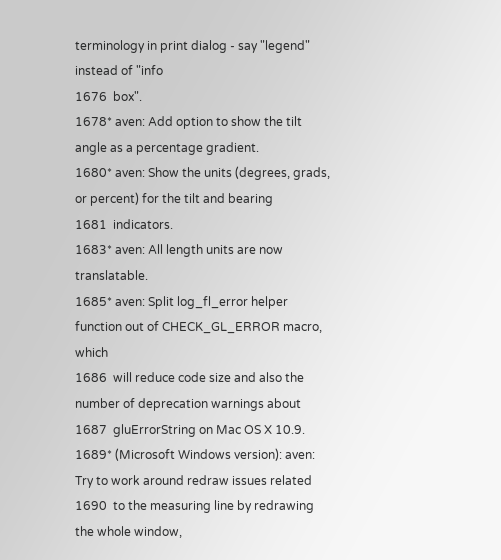terminology in print dialog - say "legend" instead of "info
1676  box".
1678* aven: Add option to show the tilt angle as a percentage gradient.
1680* aven: Show the units (degrees, grads, or percent) for the tilt and bearing
1681  indicators.
1683* aven: All length units are now translatable.
1685* aven: Split log_fl_error helper function out of CHECK_GL_ERROR macro, which
1686  will reduce code size and also the number of deprecation warnings about
1687  gluErrorString on Mac OS X 10.9.
1689* (Microsoft Windows version): aven: Try to work around redraw issues related
1690  to the measuring line by redrawing the whole window,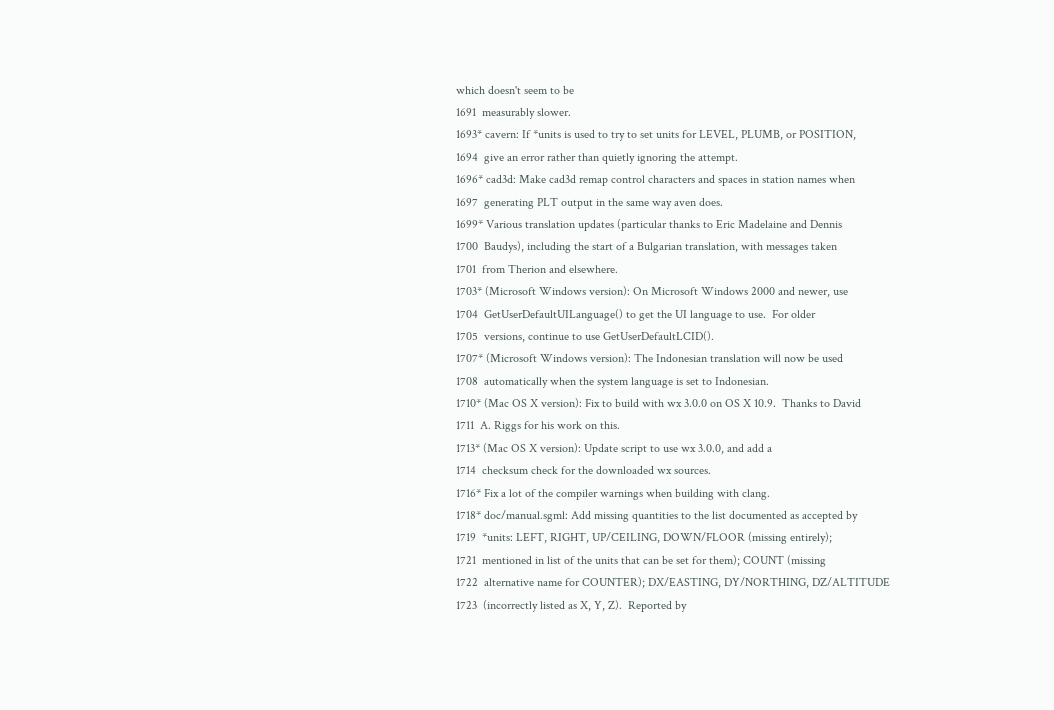which doesn't seem to be
1691  measurably slower.
1693* cavern: If *units is used to try to set units for LEVEL, PLUMB, or POSITION,
1694  give an error rather than quietly ignoring the attempt.
1696* cad3d: Make cad3d remap control characters and spaces in station names when
1697  generating PLT output in the same way aven does.
1699* Various translation updates (particular thanks to Eric Madelaine and Dennis
1700  Baudys), including the start of a Bulgarian translation, with messages taken
1701  from Therion and elsewhere.
1703* (Microsoft Windows version): On Microsoft Windows 2000 and newer, use
1704  GetUserDefaultUILanguage() to get the UI language to use.  For older
1705  versions, continue to use GetUserDefaultLCID().
1707* (Microsoft Windows version): The Indonesian translation will now be used
1708  automatically when the system language is set to Indonesian.
1710* (Mac OS X version): Fix to build with wx 3.0.0 on OS X 10.9.  Thanks to David
1711  A. Riggs for his work on this.
1713* (Mac OS X version): Update script to use wx 3.0.0, and add a
1714  checksum check for the downloaded wx sources.
1716* Fix a lot of the compiler warnings when building with clang.
1718* doc/manual.sgml: Add missing quantities to the list documented as accepted by
1719  *units: LEFT, RIGHT, UP/CEILING, DOWN/FLOOR (missing entirely);
1721  mentioned in list of the units that can be set for them); COUNT (missing
1722  alternative name for COUNTER); DX/EASTING, DY/NORTHING, DZ/ALTITUDE
1723  (incorrectly listed as X, Y, Z).  Reported by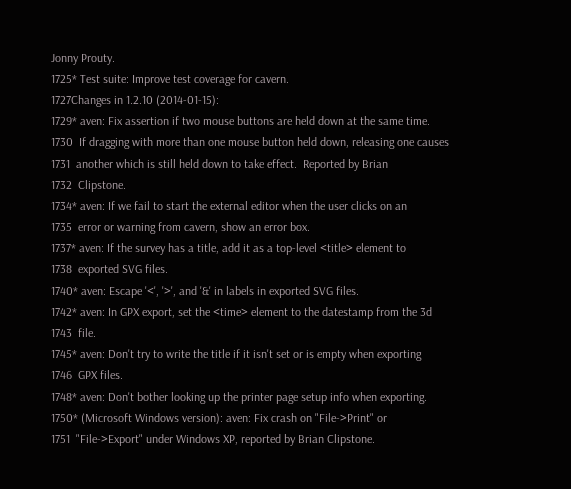Jonny Prouty.
1725* Test suite: Improve test coverage for cavern.
1727Changes in 1.2.10 (2014-01-15):
1729* aven: Fix assertion if two mouse buttons are held down at the same time.
1730  If dragging with more than one mouse button held down, releasing one causes
1731  another which is still held down to take effect.  Reported by Brian
1732  Clipstone.
1734* aven: If we fail to start the external editor when the user clicks on an
1735  error or warning from cavern, show an error box.
1737* aven: If the survey has a title, add it as a top-level <title> element to
1738  exported SVG files.
1740* aven: Escape '<', '>', and '&' in labels in exported SVG files.
1742* aven: In GPX export, set the <time> element to the datestamp from the 3d
1743  file.
1745* aven: Don't try to write the title if it isn't set or is empty when exporting
1746  GPX files.
1748* aven: Don't bother looking up the printer page setup info when exporting.
1750* (Microsoft Windows version): aven: Fix crash on "File->Print" or
1751  "File->Export" under Windows XP, reported by Brian Clipstone.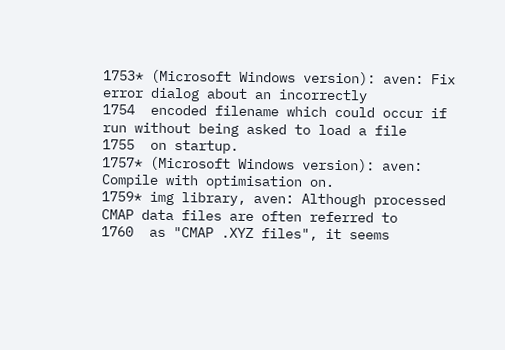1753* (Microsoft Windows version): aven: Fix error dialog about an incorrectly
1754  encoded filename which could occur if run without being asked to load a file
1755  on startup.
1757* (Microsoft Windows version): aven: Compile with optimisation on.
1759* img library, aven: Although processed CMAP data files are often referred to
1760  as "CMAP .XYZ files", it seems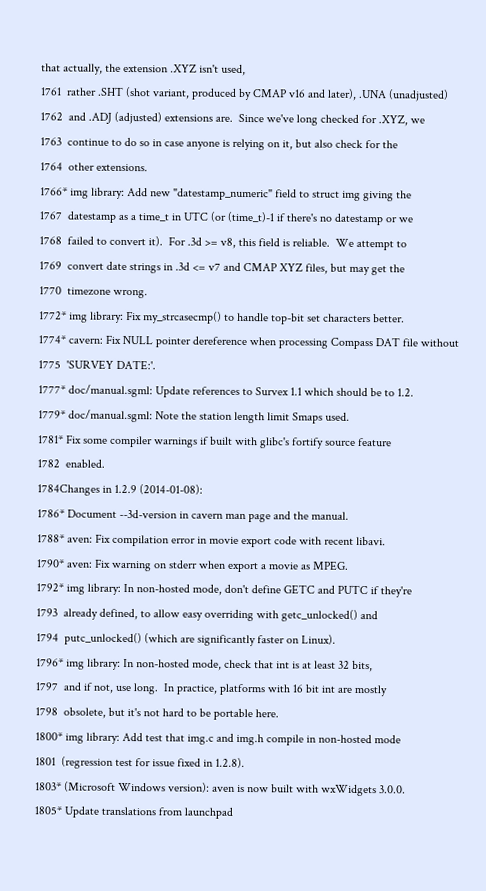that actually, the extension .XYZ isn't used,
1761  rather .SHT (shot variant, produced by CMAP v16 and later), .UNA (unadjusted)
1762  and .ADJ (adjusted) extensions are.  Since we've long checked for .XYZ, we
1763  continue to do so in case anyone is relying on it, but also check for the
1764  other extensions.
1766* img library: Add new "datestamp_numeric" field to struct img giving the
1767  datestamp as a time_t in UTC (or (time_t)-1 if there's no datestamp or we
1768  failed to convert it).  For .3d >= v8, this field is reliable.  We attempt to
1769  convert date strings in .3d <= v7 and CMAP XYZ files, but may get the
1770  timezone wrong.
1772* img library: Fix my_strcasecmp() to handle top-bit set characters better.
1774* cavern: Fix NULL pointer dereference when processing Compass DAT file without
1775  'SURVEY DATE:'.
1777* doc/manual.sgml: Update references to Survex 1.1 which should be to 1.2.
1779* doc/manual.sgml: Note the station length limit Smaps used.
1781* Fix some compiler warnings if built with glibc's fortify source feature
1782  enabled.
1784Changes in 1.2.9 (2014-01-08):
1786* Document --3d-version in cavern man page and the manual.
1788* aven: Fix compilation error in movie export code with recent libavi.
1790* aven: Fix warning on stderr when export a movie as MPEG.
1792* img library: In non-hosted mode, don't define GETC and PUTC if they're
1793  already defined, to allow easy overriding with getc_unlocked() and
1794  putc_unlocked() (which are significantly faster on Linux).
1796* img library: In non-hosted mode, check that int is at least 32 bits,
1797  and if not, use long.  In practice, platforms with 16 bit int are mostly
1798  obsolete, but it's not hard to be portable here.
1800* img library: Add test that img.c and img.h compile in non-hosted mode
1801  (regression test for issue fixed in 1.2.8).
1803* (Microsoft Windows version): aven is now built with wxWidgets 3.0.0.
1805* Update translations from launchpad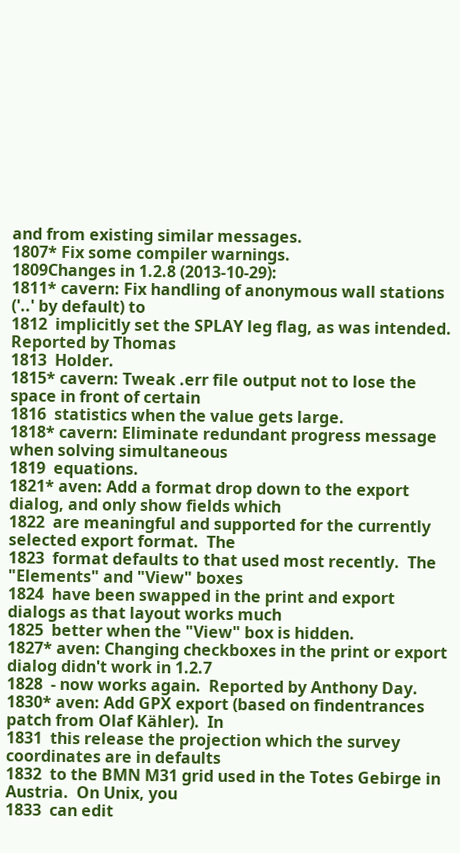and from existing similar messages.
1807* Fix some compiler warnings.
1809Changes in 1.2.8 (2013-10-29):
1811* cavern: Fix handling of anonymous wall stations ('..' by default) to
1812  implicitly set the SPLAY leg flag, as was intended.  Reported by Thomas
1813  Holder.
1815* cavern: Tweak .err file output not to lose the space in front of certain
1816  statistics when the value gets large.
1818* cavern: Eliminate redundant progress message when solving simultaneous
1819  equations.
1821* aven: Add a format drop down to the export dialog, and only show fields which
1822  are meaningful and supported for the currently selected export format.  The
1823  format defaults to that used most recently.  The "Elements" and "View" boxes
1824  have been swapped in the print and export dialogs as that layout works much
1825  better when the "View" box is hidden.
1827* aven: Changing checkboxes in the print or export dialog didn't work in 1.2.7
1828  - now works again.  Reported by Anthony Day.
1830* aven: Add GPX export (based on findentrances patch from Olaf Kähler).  In
1831  this release the projection which the survey coordinates are in defaults
1832  to the BMN M31 grid used in the Totes Gebirge in Austria.  On Unix, you
1833  can edit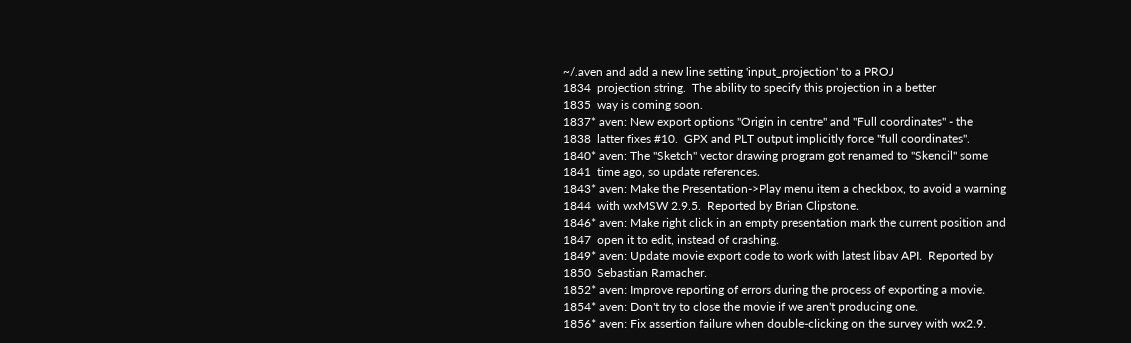~/.aven and add a new line setting 'input_projection' to a PROJ
1834  projection string.  The ability to specify this projection in a better
1835  way is coming soon.
1837* aven: New export options "Origin in centre" and "Full coordinates" - the
1838  latter fixes #10.  GPX and PLT output implicitly force "full coordinates".
1840* aven: The "Sketch" vector drawing program got renamed to "Skencil" some
1841  time ago, so update references.
1843* aven: Make the Presentation->Play menu item a checkbox, to avoid a warning
1844  with wxMSW 2.9.5.  Reported by Brian Clipstone.
1846* aven: Make right click in an empty presentation mark the current position and
1847  open it to edit, instead of crashing.
1849* aven: Update movie export code to work with latest libav API.  Reported by
1850  Sebastian Ramacher.
1852* aven: Improve reporting of errors during the process of exporting a movie.
1854* aven: Don't try to close the movie if we aren't producing one.
1856* aven: Fix assertion failure when double-clicking on the survey with wx2.9.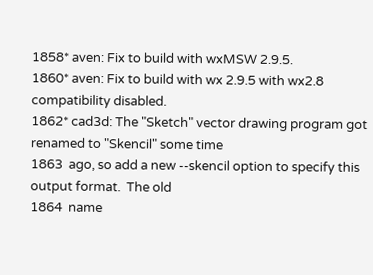1858* aven: Fix to build with wxMSW 2.9.5.
1860* aven: Fix to build with wx 2.9.5 with wx2.8 compatibility disabled.
1862* cad3d: The "Sketch" vector drawing program got renamed to "Skencil" some time
1863  ago, so add a new --skencil option to specify this output format.  The old
1864  name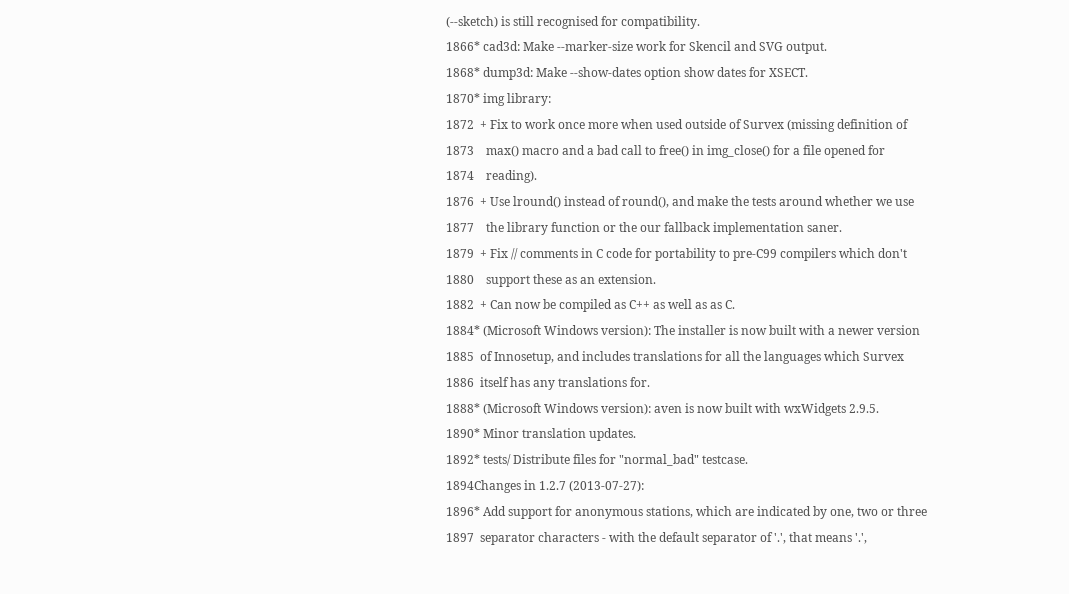(--sketch) is still recognised for compatibility.
1866* cad3d: Make --marker-size work for Skencil and SVG output.
1868* dump3d: Make --show-dates option show dates for XSECT.
1870* img library:
1872  + Fix to work once more when used outside of Survex (missing definition of
1873    max() macro and a bad call to free() in img_close() for a file opened for
1874    reading).
1876  + Use lround() instead of round(), and make the tests around whether we use
1877    the library function or the our fallback implementation saner.
1879  + Fix // comments in C code for portability to pre-C99 compilers which don't
1880    support these as an extension.
1882  + Can now be compiled as C++ as well as as C.
1884* (Microsoft Windows version): The installer is now built with a newer version
1885  of Innosetup, and includes translations for all the languages which Survex
1886  itself has any translations for.
1888* (Microsoft Windows version): aven is now built with wxWidgets 2.9.5.
1890* Minor translation updates.
1892* tests/ Distribute files for "normal_bad" testcase.
1894Changes in 1.2.7 (2013-07-27):
1896* Add support for anonymous stations, which are indicated by one, two or three
1897  separator characters - with the default separator of '.', that means '.',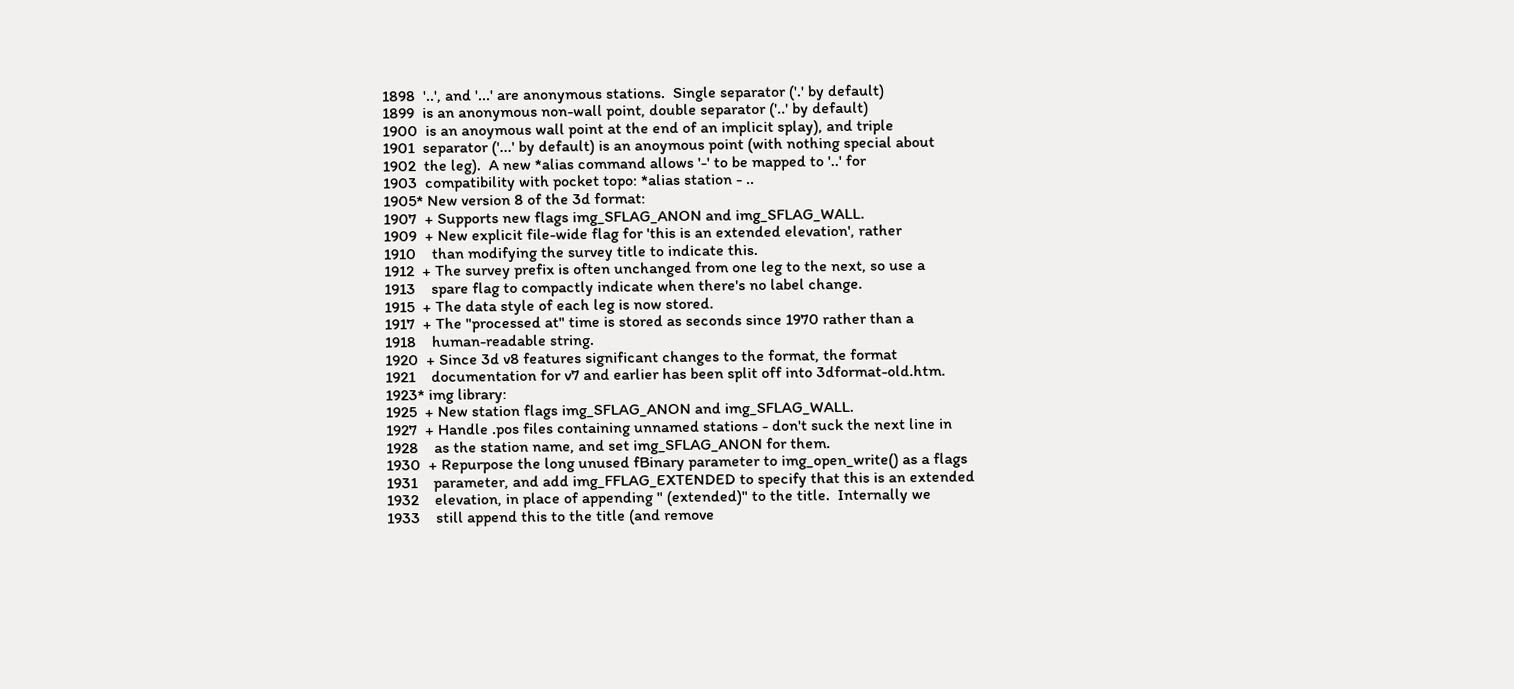1898  '..', and '...' are anonymous stations.  Single separator ('.' by default)
1899  is an anonymous non-wall point, double separator ('..' by default)
1900  is an anoymous wall point at the end of an implicit splay), and triple
1901  separator ('...' by default) is an anoymous point (with nothing special about
1902  the leg).  A new *alias command allows '-' to be mapped to '..' for
1903  compatibility with pocket topo: *alias station - ..
1905* New version 8 of the 3d format:
1907  + Supports new flags img_SFLAG_ANON and img_SFLAG_WALL.
1909  + New explicit file-wide flag for 'this is an extended elevation', rather
1910    than modifying the survey title to indicate this.
1912  + The survey prefix is often unchanged from one leg to the next, so use a
1913    spare flag to compactly indicate when there's no label change.
1915  + The data style of each leg is now stored.
1917  + The "processed at" time is stored as seconds since 1970 rather than a
1918    human-readable string.
1920  + Since 3d v8 features significant changes to the format, the format
1921    documentation for v7 and earlier has been split off into 3dformat-old.htm.
1923* img library:
1925  + New station flags img_SFLAG_ANON and img_SFLAG_WALL.
1927  + Handle .pos files containing unnamed stations - don't suck the next line in
1928    as the station name, and set img_SFLAG_ANON for them.
1930  + Repurpose the long unused fBinary parameter to img_open_write() as a flags
1931    parameter, and add img_FFLAG_EXTENDED to specify that this is an extended
1932    elevation, in place of appending " (extended)" to the title.  Internally we
1933    still append this to the title (and remove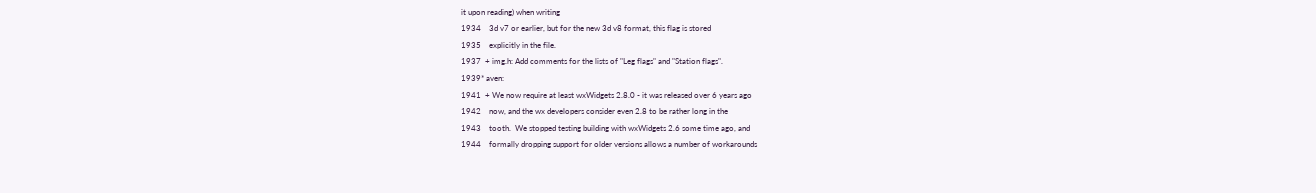it upon reading) when writing
1934    3d v7 or earlier, but for the new 3d v8 format, this flag is stored
1935    explicitly in the file.
1937  + img.h: Add comments for the lists of "Leg flags" and "Station flags".
1939* aven:
1941  + We now require at least wxWidgets 2.8.0 - it was released over 6 years ago
1942    now, and the wx developers consider even 2.8 to be rather long in the
1943    tooth.  We stopped testing building with wxWidgets 2.6 some time ago, and
1944    formally dropping support for older versions allows a number of workarounds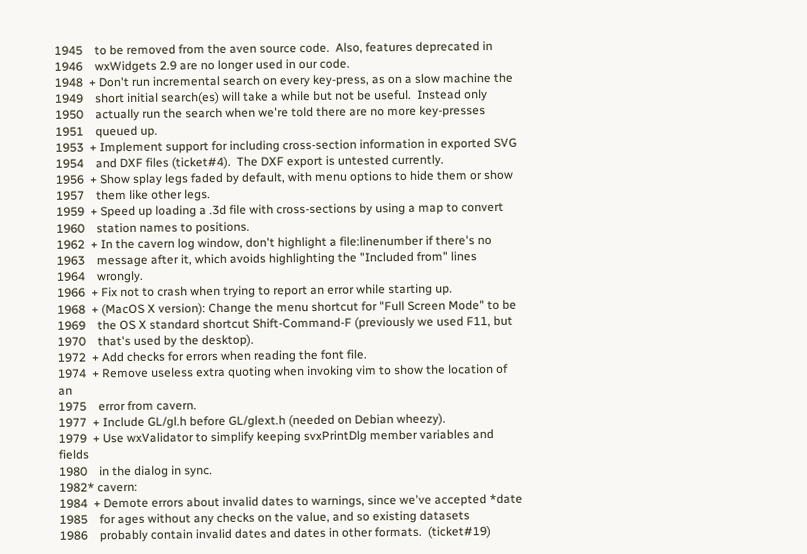1945    to be removed from the aven source code.  Also, features deprecated in
1946    wxWidgets 2.9 are no longer used in our code.
1948  + Don't run incremental search on every key-press, as on a slow machine the
1949    short initial search(es) will take a while but not be useful.  Instead only
1950    actually run the search when we're told there are no more key-presses
1951    queued up.
1953  + Implement support for including cross-section information in exported SVG
1954    and DXF files (ticket#4).  The DXF export is untested currently.
1956  + Show splay legs faded by default, with menu options to hide them or show
1957    them like other legs.
1959  + Speed up loading a .3d file with cross-sections by using a map to convert
1960    station names to positions.
1962  + In the cavern log window, don't highlight a file:linenumber if there's no
1963    message after it, which avoids highlighting the "Included from" lines
1964    wrongly.
1966  + Fix not to crash when trying to report an error while starting up.
1968  + (MacOS X version): Change the menu shortcut for "Full Screen Mode" to be
1969    the OS X standard shortcut Shift-Command-F (previously we used F11, but
1970    that's used by the desktop).
1972  + Add checks for errors when reading the font file.
1974  + Remove useless extra quoting when invoking vim to show the location of an
1975    error from cavern.
1977  + Include GL/gl.h before GL/glext.h (needed on Debian wheezy).
1979  + Use wxValidator to simplify keeping svxPrintDlg member variables and fields
1980    in the dialog in sync.
1982* cavern:
1984  + Demote errors about invalid dates to warnings, since we've accepted *date
1985    for ages without any checks on the value, and so existing datasets
1986    probably contain invalid dates and dates in other formats.  (ticket#19)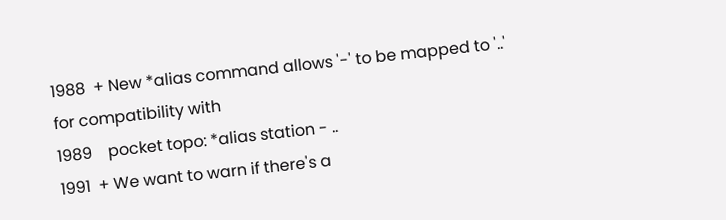1988  + New *alias command allows '-' to be mapped to '..' for compatibility with
1989    pocket topo: *alias station - ..
1991  + We want to warn if there's a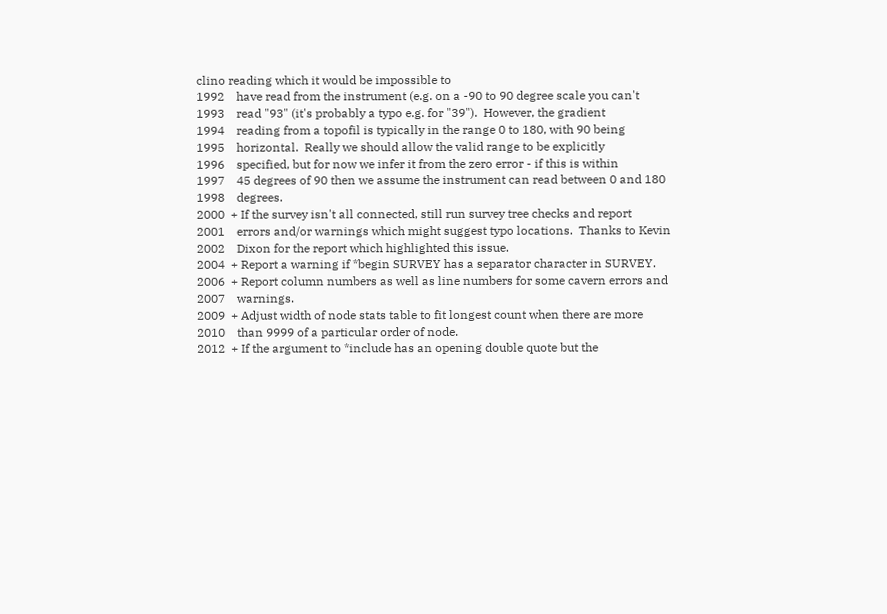clino reading which it would be impossible to
1992    have read from the instrument (e.g. on a -90 to 90 degree scale you can't
1993    read "93" (it's probably a typo e.g. for "39").  However, the gradient
1994    reading from a topofil is typically in the range 0 to 180, with 90 being
1995    horizontal.  Really we should allow the valid range to be explicitly
1996    specified, but for now we infer it from the zero error - if this is within
1997    45 degrees of 90 then we assume the instrument can read between 0 and 180
1998    degrees.
2000  + If the survey isn't all connected, still run survey tree checks and report
2001    errors and/or warnings which might suggest typo locations.  Thanks to Kevin
2002    Dixon for the report which highlighted this issue.
2004  + Report a warning if *begin SURVEY has a separator character in SURVEY.
2006  + Report column numbers as well as line numbers for some cavern errors and
2007    warnings.
2009  + Adjust width of node stats table to fit longest count when there are more
2010    than 9999 of a particular order of node.
2012  + If the argument to *include has an opening double quote but the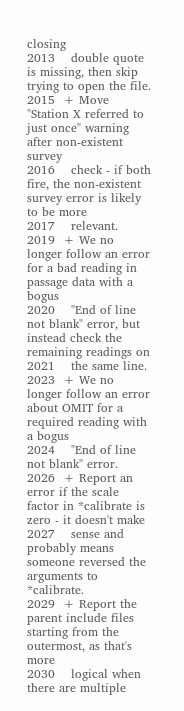closing
2013    double quote is missing, then skip trying to open the file.
2015  + Move "Station X referred to just once" warning after non-existent survey
2016    check - if both fire, the non-existent survey error is likely to be more
2017    relevant.
2019  + We no longer follow an error for a bad reading in passage data with a bogus
2020    "End of line not blank" error, but instead check the remaining readings on
2021    the same line.
2023  + We no longer follow an error about OMIT for a required reading with a bogus
2024    "End of line not blank" error.
2026  + Report an error if the scale factor in *calibrate is zero - it doesn't make
2027    sense and probably means someone reversed the arguments to *calibrate.
2029  + Report the parent include files starting from the outermost, as that's more
2030    logical when there are multiple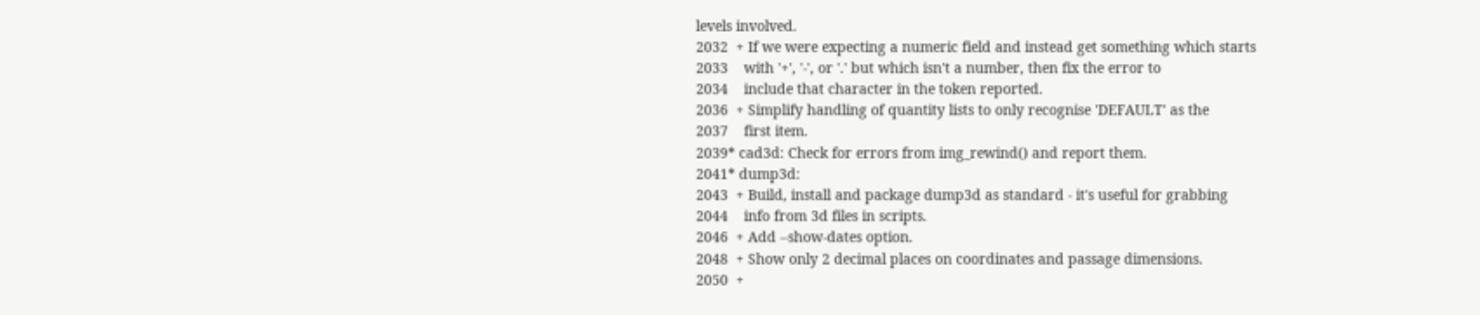levels involved.
2032  + If we were expecting a numeric field and instead get something which starts
2033    with '+', '-', or '.' but which isn't a number, then fix the error to
2034    include that character in the token reported.
2036  + Simplify handling of quantity lists to only recognise 'DEFAULT' as the
2037    first item.
2039* cad3d: Check for errors from img_rewind() and report them.
2041* dump3d:
2043  + Build, install and package dump3d as standard - it's useful for grabbing
2044    info from 3d files in scripts.
2046  + Add --show-dates option.
2048  + Show only 2 decimal places on coordinates and passage dimensions.
2050  +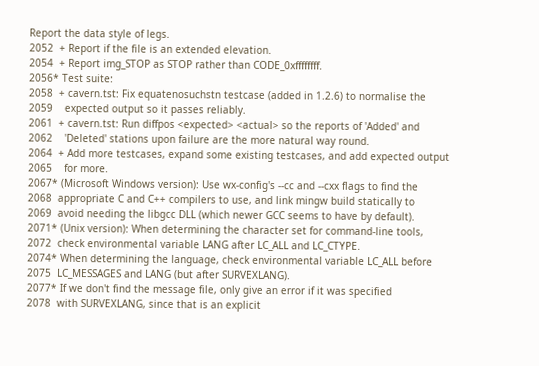Report the data style of legs.
2052  + Report if the file is an extended elevation.
2054  + Report img_STOP as STOP rather than CODE_0xffffffff.
2056* Test suite:
2058  + cavern.tst: Fix equatenosuchstn testcase (added in 1.2.6) to normalise the
2059    expected output so it passes reliably.
2061  + cavern.tst: Run diffpos <expected> <actual> so the reports of 'Added' and
2062    'Deleted' stations upon failure are the more natural way round.
2064  + Add more testcases, expand some existing testcases, and add expected output
2065    for more.
2067* (Microsoft Windows version): Use wx-config's --cc and --cxx flags to find the
2068  appropriate C and C++ compilers to use, and link mingw build statically to
2069  avoid needing the libgcc DLL (which newer GCC seems to have by default).
2071* (Unix version): When determining the character set for command-line tools,
2072  check environmental variable LANG after LC_ALL and LC_CTYPE.
2074* When determining the language, check environmental variable LC_ALL before
2075  LC_MESSAGES and LANG (but after SURVEXLANG).
2077* If we don't find the message file, only give an error if it was specified
2078  with SURVEXLANG, since that is an explicit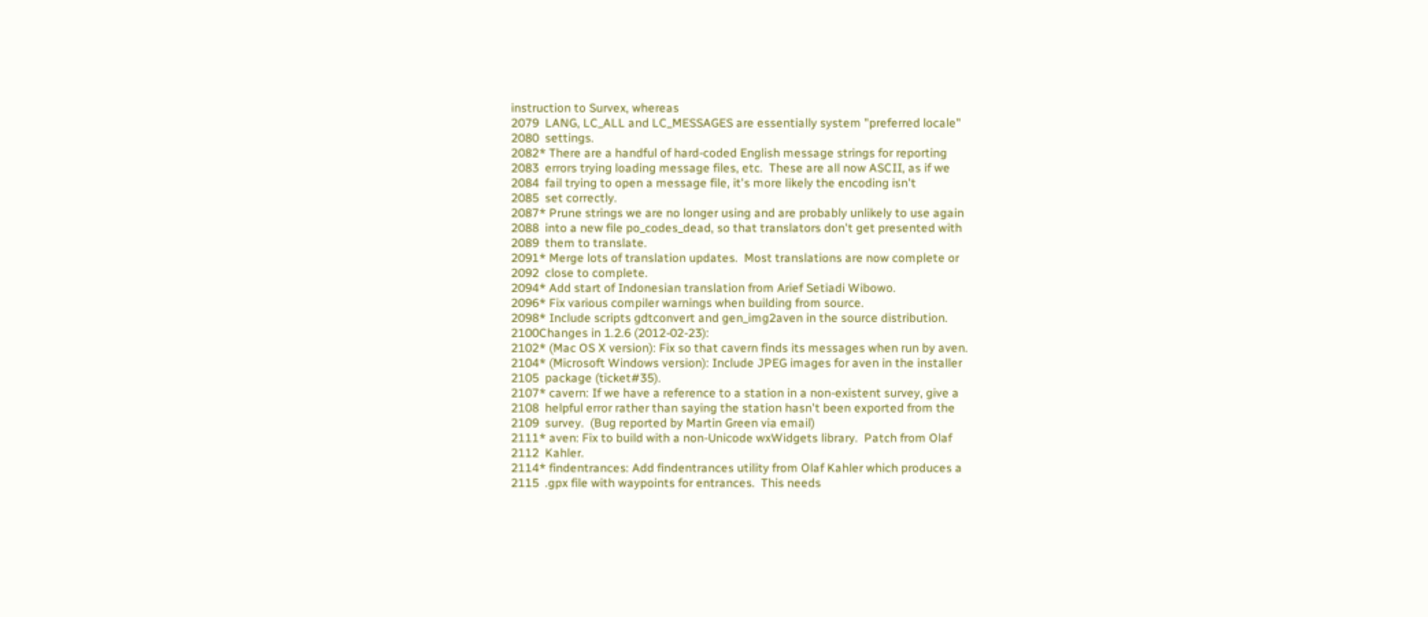instruction to Survex, whereas
2079  LANG, LC_ALL and LC_MESSAGES are essentially system "preferred locale"
2080  settings.
2082* There are a handful of hard-coded English message strings for reporting
2083  errors trying loading message files, etc.  These are all now ASCII, as if we
2084  fail trying to open a message file, it's more likely the encoding isn't
2085  set correctly.
2087* Prune strings we are no longer using and are probably unlikely to use again
2088  into a new file po_codes_dead, so that translators don't get presented with
2089  them to translate.
2091* Merge lots of translation updates.  Most translations are now complete or
2092  close to complete.
2094* Add start of Indonesian translation from Arief Setiadi Wibowo.
2096* Fix various compiler warnings when building from source.
2098* Include scripts gdtconvert and gen_img2aven in the source distribution.
2100Changes in 1.2.6 (2012-02-23):
2102* (Mac OS X version): Fix so that cavern finds its messages when run by aven.
2104* (Microsoft Windows version): Include JPEG images for aven in the installer
2105  package (ticket#35).
2107* cavern: If we have a reference to a station in a non-existent survey, give a
2108  helpful error rather than saying the station hasn't been exported from the
2109  survey.  (Bug reported by Martin Green via email)
2111* aven: Fix to build with a non-Unicode wxWidgets library.  Patch from Olaf
2112  Kahler.
2114* findentrances: Add findentrances utility from Olaf Kahler which produces a
2115  .gpx file with waypoints for entrances.  This needs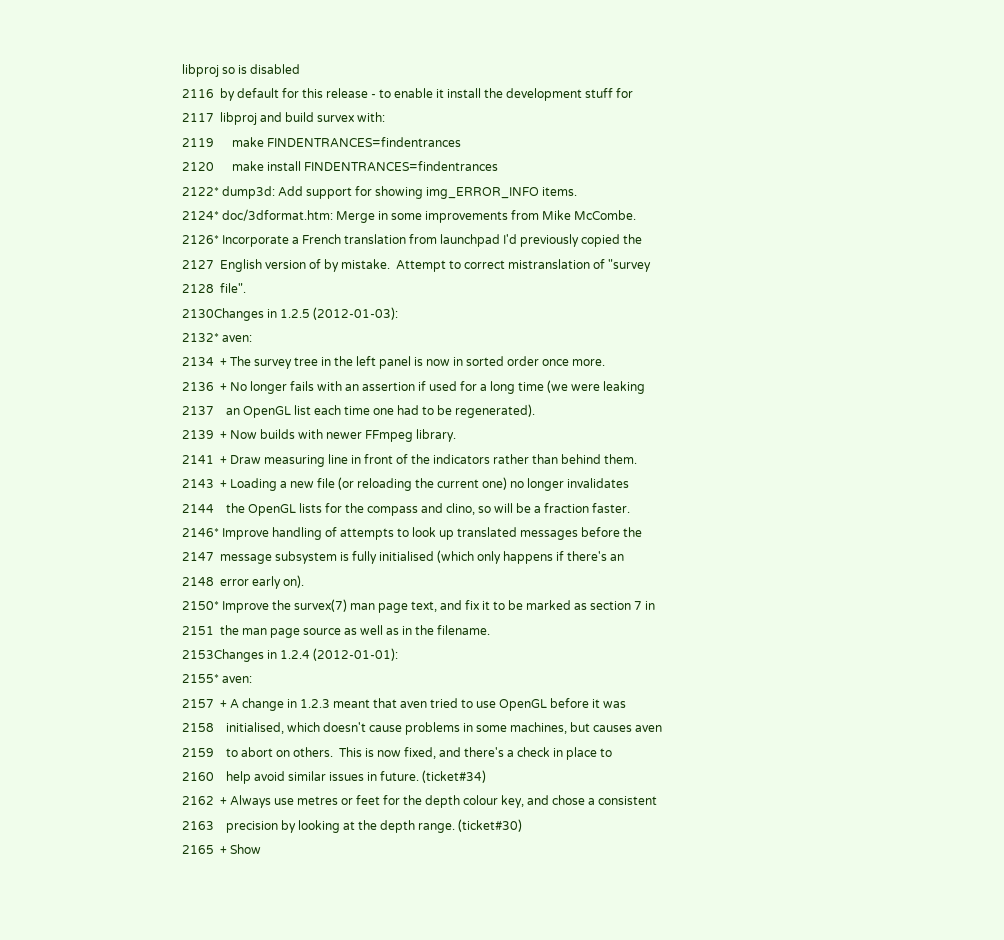libproj so is disabled
2116  by default for this release - to enable it install the development stuff for
2117  libproj and build survex with:
2119      make FINDENTRANCES=findentrances
2120      make install FINDENTRANCES=findentrances
2122* dump3d: Add support for showing img_ERROR_INFO items.
2124* doc/3dformat.htm: Merge in some improvements from Mike McCombe.
2126* Incorporate a French translation from launchpad I'd previously copied the
2127  English version of by mistake.  Attempt to correct mistranslation of "survey
2128  file".
2130Changes in 1.2.5 (2012-01-03):
2132* aven:
2134  + The survey tree in the left panel is now in sorted order once more.
2136  + No longer fails with an assertion if used for a long time (we were leaking
2137    an OpenGL list each time one had to be regenerated).
2139  + Now builds with newer FFmpeg library.
2141  + Draw measuring line in front of the indicators rather than behind them.
2143  + Loading a new file (or reloading the current one) no longer invalidates
2144    the OpenGL lists for the compass and clino, so will be a fraction faster.
2146* Improve handling of attempts to look up translated messages before the
2147  message subsystem is fully initialised (which only happens if there's an
2148  error early on).
2150* Improve the survex(7) man page text, and fix it to be marked as section 7 in
2151  the man page source as well as in the filename.
2153Changes in 1.2.4 (2012-01-01):
2155* aven:
2157  + A change in 1.2.3 meant that aven tried to use OpenGL before it was
2158    initialised, which doesn't cause problems in some machines, but causes aven
2159    to abort on others.  This is now fixed, and there's a check in place to
2160    help avoid similar issues in future. (ticket#34)
2162  + Always use metres or feet for the depth colour key, and chose a consistent
2163    precision by looking at the depth range. (ticket#30)
2165  + Show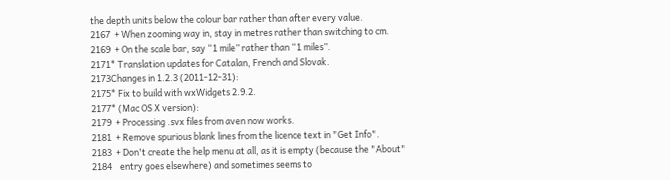the depth units below the colour bar rather than after every value.
2167  + When zooming way in, stay in metres rather than switching to cm.
2169  + On the scale bar, say “1 mile” rather than “1 miles”.
2171* Translation updates for Catalan, French and Slovak.
2173Changes in 1.2.3 (2011-12-31):
2175* Fix to build with wxWidgets 2.9.2.
2177* (Mac OS X version):
2179  + Processing .svx files from aven now works.
2181  + Remove spurious blank lines from the licence text in "Get Info".
2183  + Don't create the help menu at all, as it is empty (because the "About"
2184    entry goes elsewhere) and sometimes seems to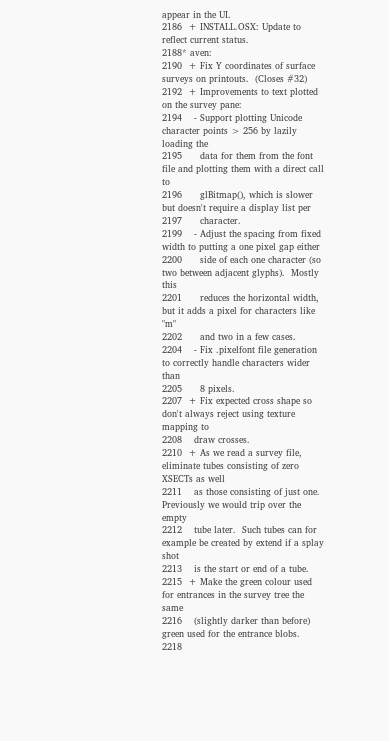appear in the UI.
2186  + INSTALL.OSX: Update to reflect current status.
2188* aven:
2190  + Fix Y coordinates of surface surveys on printouts.  (Closes #32)
2192  + Improvements to text plotted on the survey pane:
2194    - Support plotting Unicode character points > 256 by lazily loading the
2195      data for them from the font file and plotting them with a direct call to
2196      glBitmap(), which is slower but doesn't require a display list per
2197      character.
2199    - Adjust the spacing from fixed width to putting a one pixel gap either
2200      side of each one character (so two between adjacent glyphs).  Mostly this
2201      reduces the horizontal width, but it adds a pixel for characters like "m"
2202      and two in a few cases.
2204    - Fix .pixelfont file generation to correctly handle characters wider than
2205      8 pixels.
2207  + Fix expected cross shape so don't always reject using texture mapping to
2208    draw crosses.
2210  + As we read a survey file, eliminate tubes consisting of zero XSECTs as well
2211    as those consisting of just one.  Previously we would trip over the empty
2212    tube later.  Such tubes can for example be created by extend if a splay shot
2213    is the start or end of a tube.
2215  + Make the green colour used for entrances in the survey tree the same
2216    (slightly darker than before) green used for the entrance blobs.
2218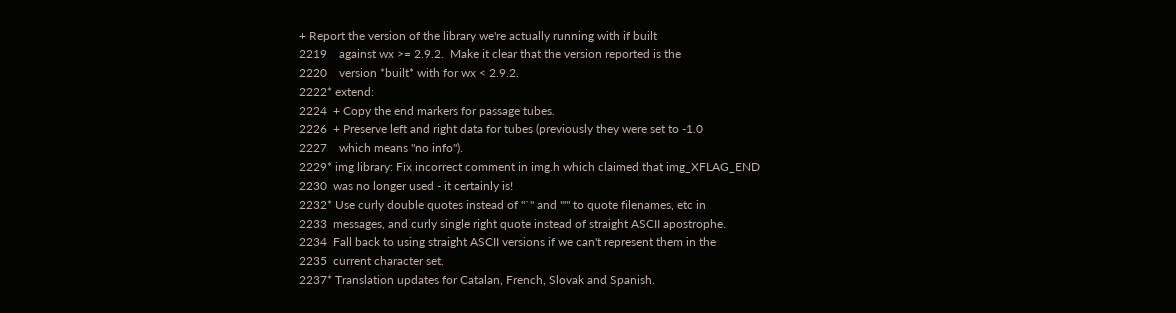+ Report the version of the library we're actually running with if built
2219    against wx >= 2.9.2.  Make it clear that the version reported is the
2220    version *built* with for wx < 2.9.2.
2222* extend:
2224  + Copy the end markers for passage tubes.
2226  + Preserve left and right data for tubes (previously they were set to -1.0
2227    which means "no info").
2229* img library: Fix incorrect comment in img.h which claimed that img_XFLAG_END
2230  was no longer used - it certainly is!
2232* Use curly double quotes instead of "`" and "'" to quote filenames, etc in
2233  messages, and curly single right quote instead of straight ASCII apostrophe.
2234  Fall back to using straight ASCII versions if we can't represent them in the
2235  current character set.
2237* Translation updates for Catalan, French, Slovak and Spanish.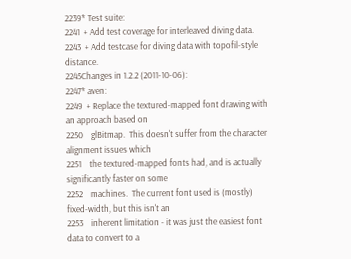2239* Test suite:
2241  + Add test coverage for interleaved diving data.
2243  + Add testcase for diving data with topofil-style distance.
2245Changes in 1.2.2 (2011-10-06):
2247* aven:
2249  + Replace the textured-mapped font drawing with an approach based on
2250    glBitmap.  This doesn't suffer from the character alignment issues which
2251    the textured-mapped fonts had, and is actually significantly faster on some
2252    machines.  The current font used is (mostly) fixed-width, but this isn't an
2253    inherent limitation - it was just the easiest font data to convert to a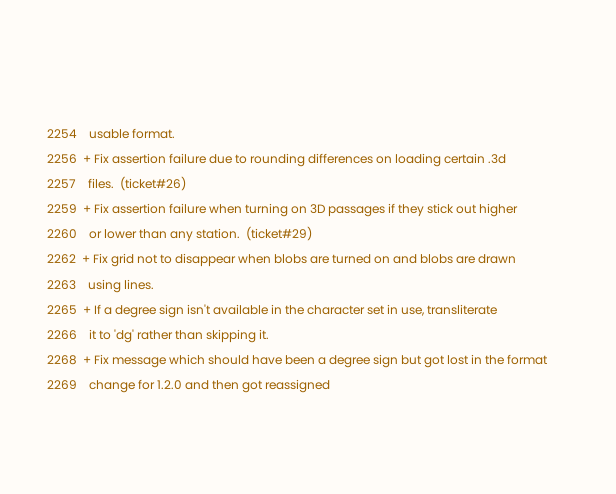2254    usable format.
2256  + Fix assertion failure due to rounding differences on loading certain .3d
2257    files.  (ticket#26)
2259  + Fix assertion failure when turning on 3D passages if they stick out higher
2260    or lower than any station.  (ticket#29)
2262  + Fix grid not to disappear when blobs are turned on and blobs are drawn
2263    using lines.
2265  + If a degree sign isn't available in the character set in use, transliterate
2266    it to 'dg' rather than skipping it.
2268  + Fix message which should have been a degree sign but got lost in the format
2269    change for 1.2.0 and then got reassigned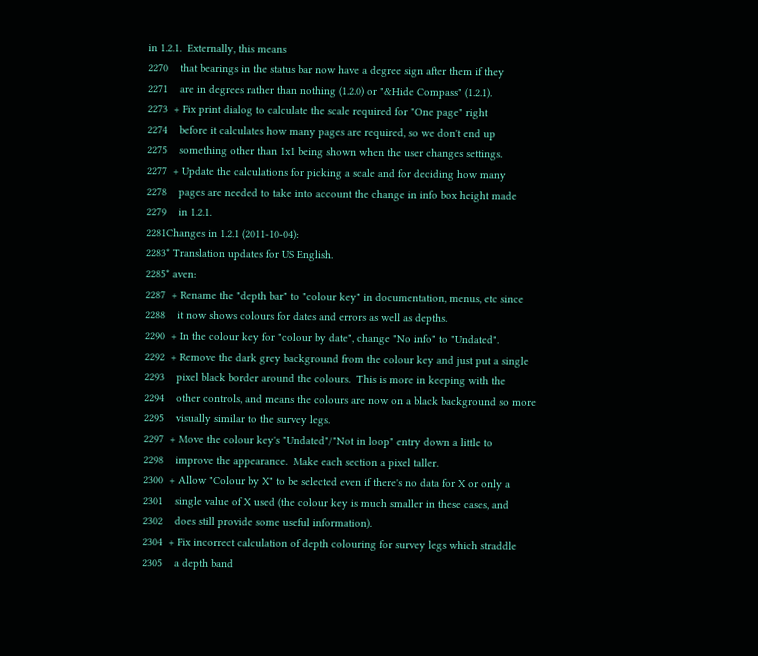in 1.2.1.  Externally, this means
2270    that bearings in the status bar now have a degree sign after them if they
2271    are in degrees rather than nothing (1.2.0) or "&Hide Compass" (1.2.1).
2273  + Fix print dialog to calculate the scale required for "One page" right
2274    before it calculates how many pages are required, so we don't end up
2275    something other than 1x1 being shown when the user changes settings.
2277  + Update the calculations for picking a scale and for deciding how many
2278    pages are needed to take into account the change in info box height made
2279    in 1.2.1.
2281Changes in 1.2.1 (2011-10-04):
2283* Translation updates for US English.
2285* aven:
2287  + Rename the "depth bar" to "colour key" in documentation, menus, etc since
2288    it now shows colours for dates and errors as well as depths.
2290  + In the colour key for "colour by date", change "No info" to "Undated".
2292  + Remove the dark grey background from the colour key and just put a single
2293    pixel black border around the colours.  This is more in keeping with the
2294    other controls, and means the colours are now on a black background so more
2295    visually similar to the survey legs.
2297  + Move the colour key's "Undated"/"Not in loop" entry down a little to
2298    improve the appearance.  Make each section a pixel taller.
2300  + Allow "Colour by X" to be selected even if there's no data for X or only a
2301    single value of X used (the colour key is much smaller in these cases, and
2302    does still provide some useful information).
2304  + Fix incorrect calculation of depth colouring for survey legs which straddle
2305    a depth band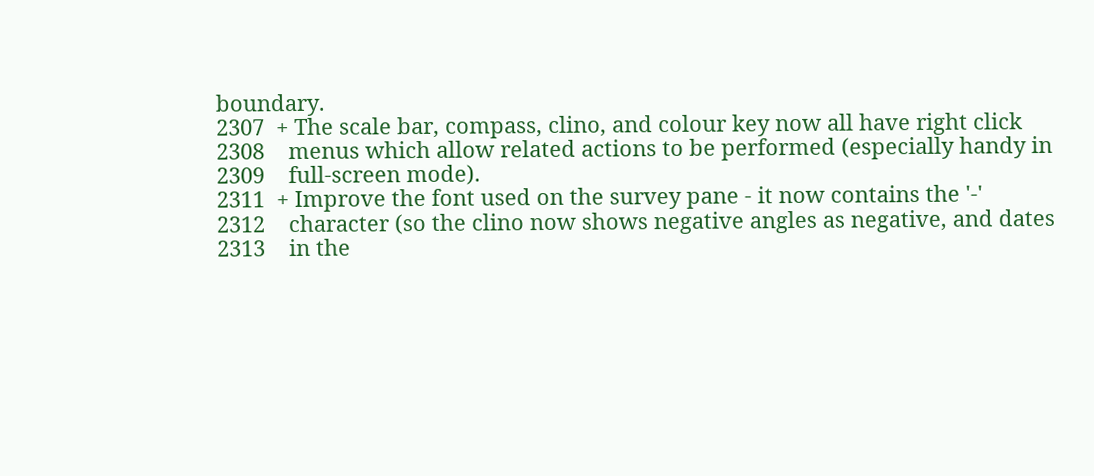boundary.
2307  + The scale bar, compass, clino, and colour key now all have right click
2308    menus which allow related actions to be performed (especially handy in
2309    full-screen mode).
2311  + Improve the font used on the survey pane - it now contains the '-'
2312    character (so the clino now shows negative angles as negative, and dates
2313    in the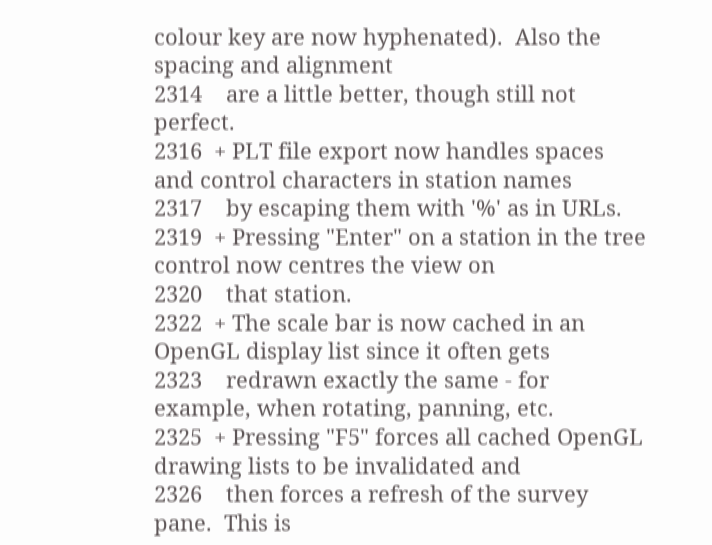colour key are now hyphenated).  Also the spacing and alignment
2314    are a little better, though still not perfect.
2316  + PLT file export now handles spaces and control characters in station names
2317    by escaping them with '%' as in URLs.
2319  + Pressing "Enter" on a station in the tree control now centres the view on
2320    that station.
2322  + The scale bar is now cached in an OpenGL display list since it often gets
2323    redrawn exactly the same - for example, when rotating, panning, etc.
2325  + Pressing "F5" forces all cached OpenGL drawing lists to be invalidated and
2326    then forces a refresh of the survey pane.  This is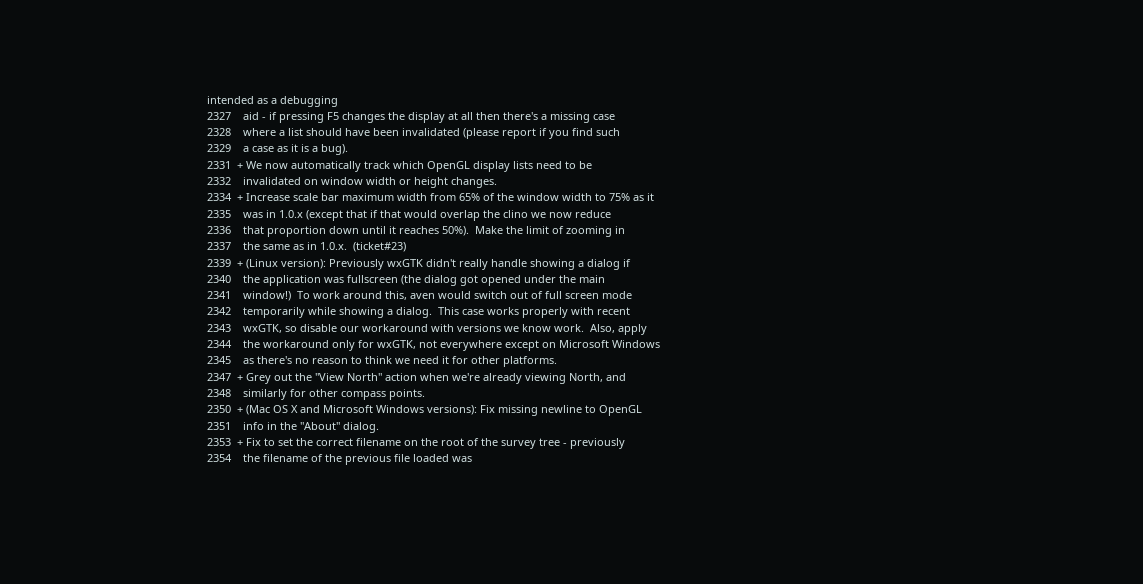intended as a debugging
2327    aid - if pressing F5 changes the display at all then there's a missing case
2328    where a list should have been invalidated (please report if you find such
2329    a case as it is a bug).
2331  + We now automatically track which OpenGL display lists need to be
2332    invalidated on window width or height changes.
2334  + Increase scale bar maximum width from 65% of the window width to 75% as it
2335    was in 1.0.x (except that if that would overlap the clino we now reduce
2336    that proportion down until it reaches 50%).  Make the limit of zooming in
2337    the same as in 1.0.x.  (ticket#23)
2339  + (Linux version): Previously wxGTK didn't really handle showing a dialog if
2340    the application was fullscreen (the dialog got opened under the main
2341    window!)  To work around this, aven would switch out of full screen mode
2342    temporarily while showing a dialog.  This case works properly with recent
2343    wxGTK, so disable our workaround with versions we know work.  Also, apply
2344    the workaround only for wxGTK, not everywhere except on Microsoft Windows
2345    as there's no reason to think we need it for other platforms.
2347  + Grey out the "View North" action when we're already viewing North, and
2348    similarly for other compass points.
2350  + (Mac OS X and Microsoft Windows versions): Fix missing newline to OpenGL
2351    info in the "About" dialog.
2353  + Fix to set the correct filename on the root of the survey tree - previously
2354    the filename of the previous file loaded was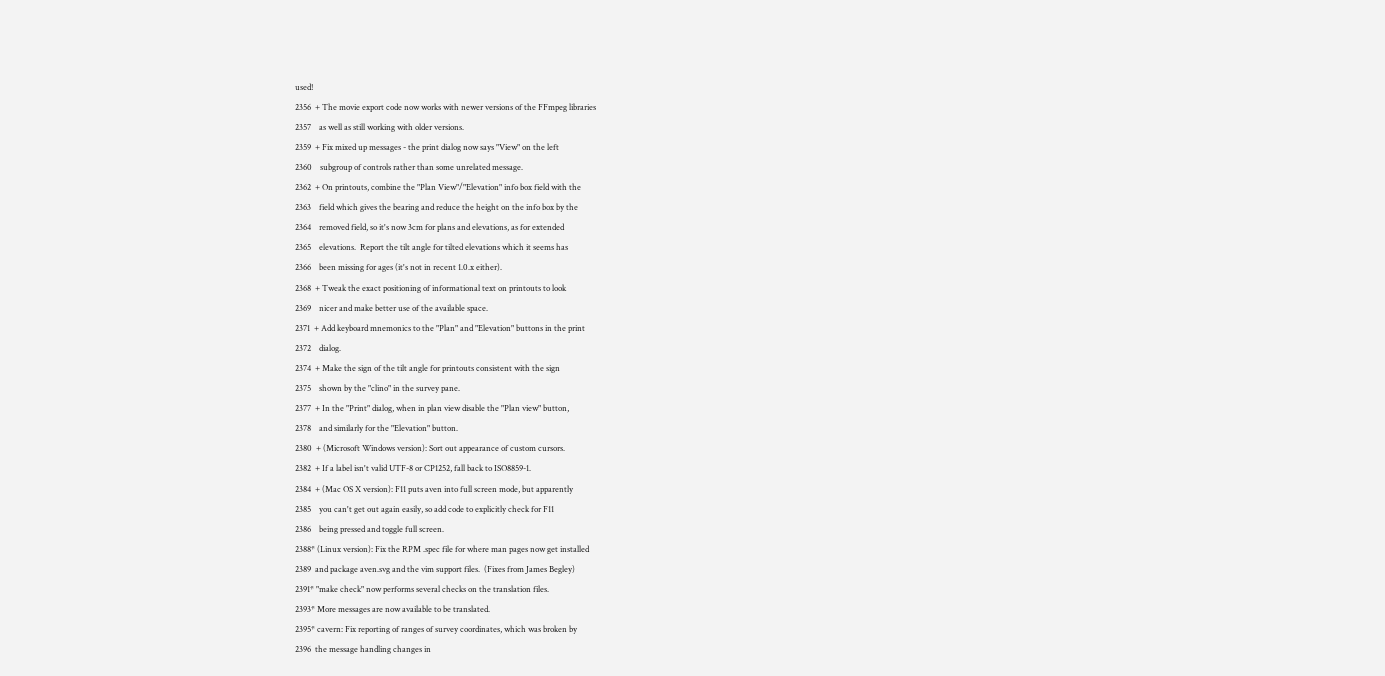used!
2356  + The movie export code now works with newer versions of the FFmpeg libraries
2357    as well as still working with older versions.
2359  + Fix mixed up messages - the print dialog now says "View" on the left
2360    subgroup of controls rather than some unrelated message.
2362  + On printouts, combine the "Plan View"/"Elevation" info box field with the
2363    field which gives the bearing and reduce the height on the info box by the
2364    removed field, so it's now 3cm for plans and elevations, as for extended
2365    elevations.  Report the tilt angle for tilted elevations which it seems has
2366    been missing for ages (it's not in recent 1.0.x either).
2368  + Tweak the exact positioning of informational text on printouts to look
2369    nicer and make better use of the available space.
2371  + Add keyboard mnemonics to the "Plan" and "Elevation" buttons in the print
2372    dialog.
2374  + Make the sign of the tilt angle for printouts consistent with the sign
2375    shown by the "clino" in the survey pane.
2377  + In the "Print" dialog, when in plan view disable the "Plan view" button,
2378    and similarly for the "Elevation" button.
2380  + (Microsoft Windows version): Sort out appearance of custom cursors.
2382  + If a label isn't valid UTF-8 or CP1252, fall back to ISO8859-1.
2384  + (Mac OS X version): F11 puts aven into full screen mode, but apparently
2385    you can't get out again easily, so add code to explicitly check for F11
2386    being pressed and toggle full screen.
2388* (Linux version): Fix the RPM .spec file for where man pages now get installed
2389  and package aven.svg and the vim support files.  (Fixes from James Begley)
2391* "make check" now performs several checks on the translation files.
2393* More messages are now available to be translated.
2395* cavern: Fix reporting of ranges of survey coordinates, which was broken by
2396  the message handling changes in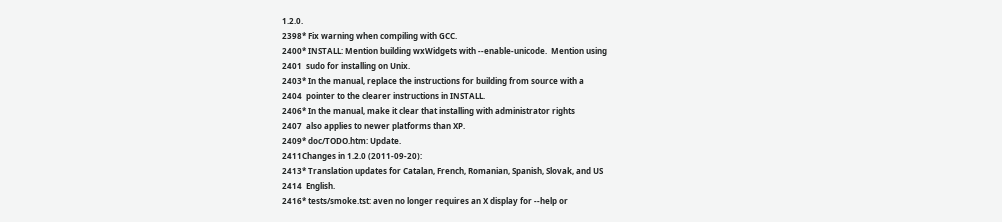1.2.0.
2398* Fix warning when compiling with GCC.
2400* INSTALL: Mention building wxWidgets with --enable-unicode.  Mention using
2401  sudo for installing on Unix.
2403* In the manual, replace the instructions for building from source with a
2404  pointer to the clearer instructions in INSTALL.
2406* In the manual, make it clear that installing with administrator rights
2407  also applies to newer platforms than XP.
2409* doc/TODO.htm: Update.
2411Changes in 1.2.0 (2011-09-20):
2413* Translation updates for Catalan, French, Romanian, Spanish, Slovak, and US
2414  English.
2416* tests/smoke.tst: aven no longer requires an X display for --help or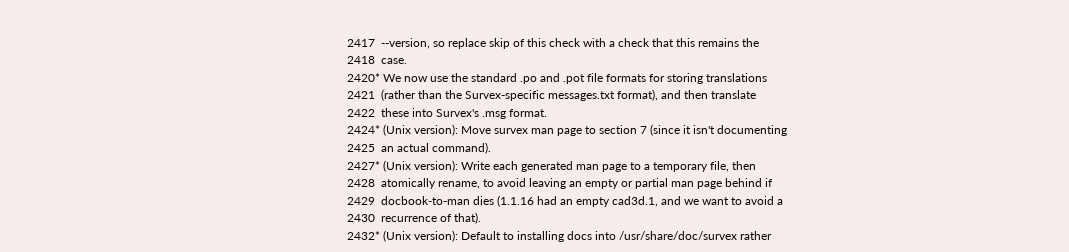2417  --version, so replace skip of this check with a check that this remains the
2418  case.
2420* We now use the standard .po and .pot file formats for storing translations
2421  (rather than the Survex-specific messages.txt format), and then translate
2422  these into Survex's .msg format.
2424* (Unix version): Move survex man page to section 7 (since it isn't documenting
2425  an actual command).
2427* (Unix version): Write each generated man page to a temporary file, then
2428  atomically rename, to avoid leaving an empty or partial man page behind if
2429  docbook-to-man dies (1.1.16 had an empty cad3d.1, and we want to avoid a
2430  recurrence of that).
2432* (Unix version): Default to installing docs into /usr/share/doc/survex rather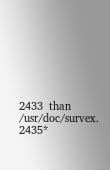2433  than /usr/doc/survex.
2435*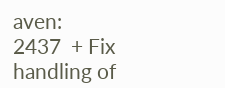aven:
2437  + Fix handling of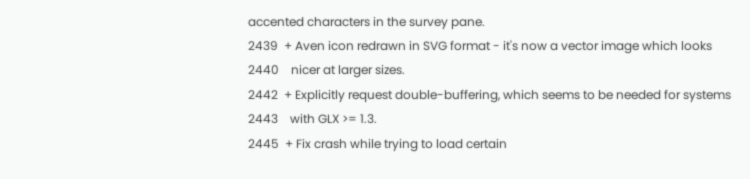accented characters in the survey pane.
2439  + Aven icon redrawn in SVG format - it's now a vector image which looks
2440    nicer at larger sizes.
2442  + Explicitly request double-buffering, which seems to be needed for systems
2443    with GLX >= 1.3.
2445  + Fix crash while trying to load certain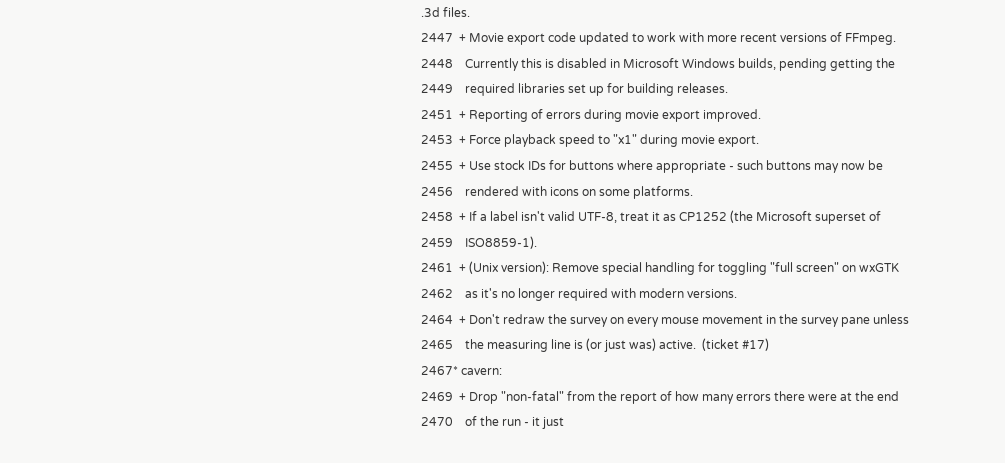.3d files.
2447  + Movie export code updated to work with more recent versions of FFmpeg.
2448    Currently this is disabled in Microsoft Windows builds, pending getting the
2449    required libraries set up for building releases.
2451  + Reporting of errors during movie export improved.
2453  + Force playback speed to "x1" during movie export.
2455  + Use stock IDs for buttons where appropriate - such buttons may now be
2456    rendered with icons on some platforms.
2458  + If a label isn't valid UTF-8, treat it as CP1252 (the Microsoft superset of
2459    ISO8859-1).
2461  + (Unix version): Remove special handling for toggling "full screen" on wxGTK
2462    as it's no longer required with modern versions.
2464  + Don't redraw the survey on every mouse movement in the survey pane unless
2465    the measuring line is (or just was) active.  (ticket #17)
2467* cavern:
2469  + Drop "non-fatal" from the report of how many errors there were at the end
2470    of the run - it just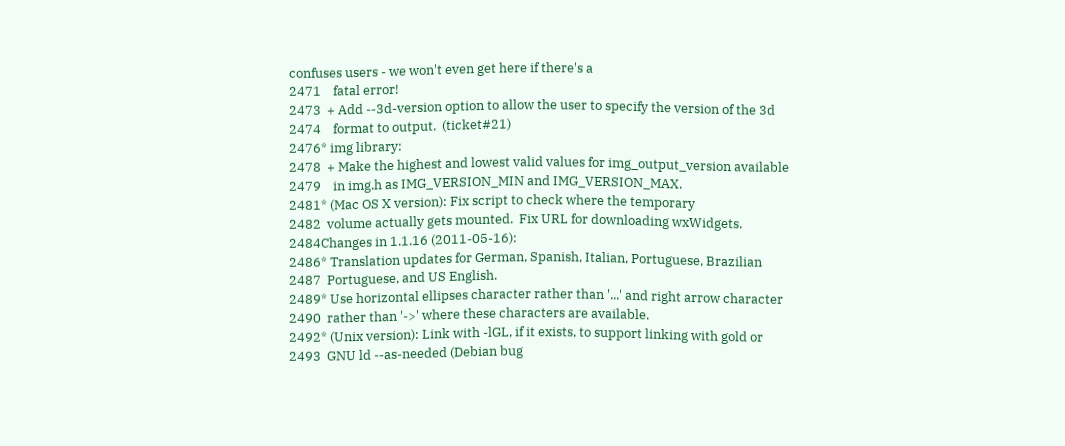confuses users - we won't even get here if there's a
2471    fatal error!
2473  + Add --3d-version option to allow the user to specify the version of the 3d
2474    format to output.  (ticket#21)
2476* img library:
2478  + Make the highest and lowest valid values for img_output_version available
2479    in img.h as IMG_VERSION_MIN and IMG_VERSION_MAX.
2481* (Mac OS X version): Fix script to check where the temporary
2482  volume actually gets mounted.  Fix URL for downloading wxWidgets.
2484Changes in 1.1.16 (2011-05-16):
2486* Translation updates for German, Spanish, Italian, Portuguese, Brazilian
2487  Portuguese, and US English.
2489* Use horizontal ellipses character rather than '...' and right arrow character
2490  rather than '->' where these characters are available.
2492* (Unix version): Link with -lGL, if it exists, to support linking with gold or
2493  GNU ld --as-needed (Debian bug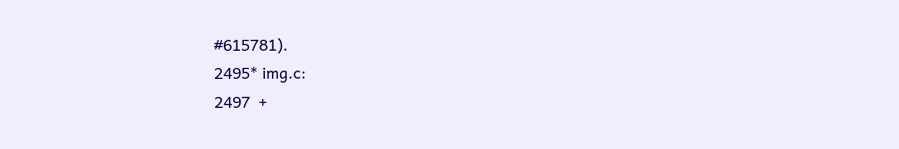#615781).
2495* img.c:
2497  +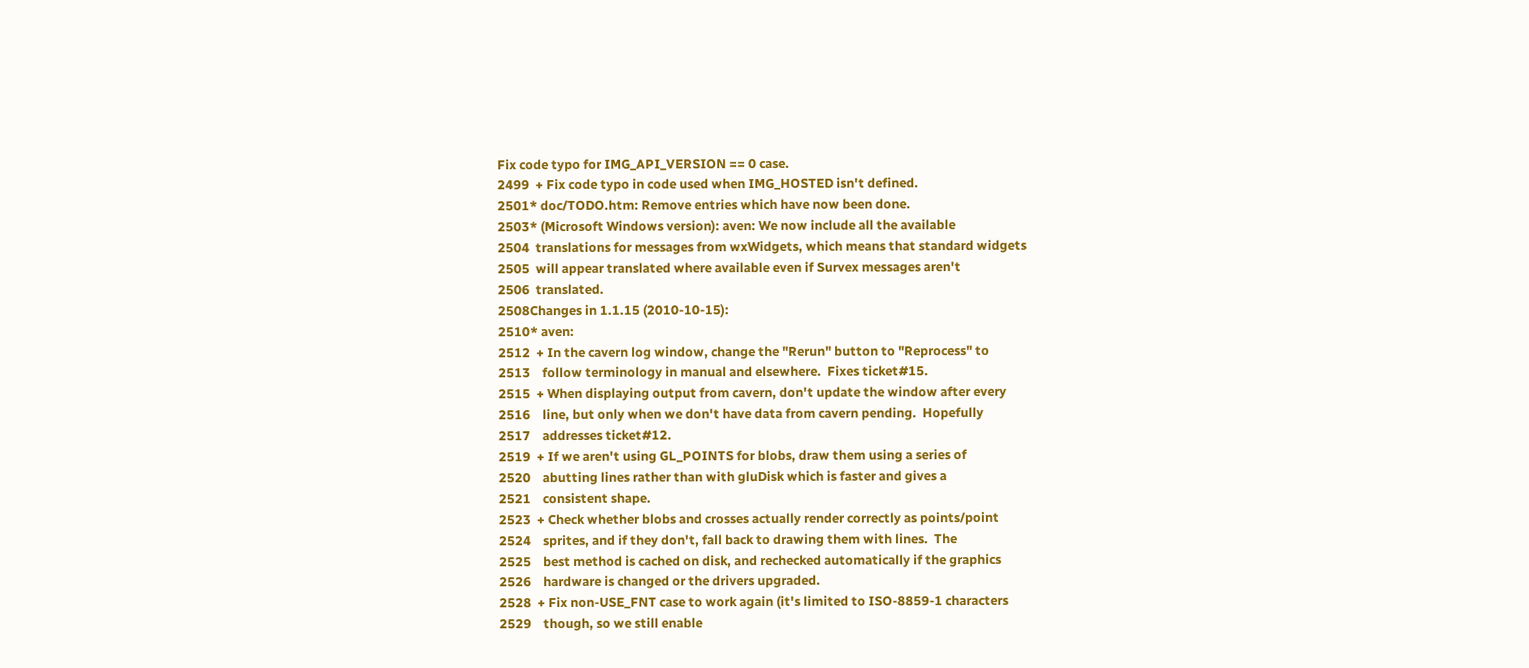Fix code typo for IMG_API_VERSION == 0 case.
2499  + Fix code typo in code used when IMG_HOSTED isn't defined.
2501* doc/TODO.htm: Remove entries which have now been done.
2503* (Microsoft Windows version): aven: We now include all the available
2504  translations for messages from wxWidgets, which means that standard widgets
2505  will appear translated where available even if Survex messages aren't
2506  translated.
2508Changes in 1.1.15 (2010-10-15):
2510* aven:
2512  + In the cavern log window, change the "Rerun" button to "Reprocess" to
2513    follow terminology in manual and elsewhere.  Fixes ticket#15.
2515  + When displaying output from cavern, don't update the window after every
2516    line, but only when we don't have data from cavern pending.  Hopefully
2517    addresses ticket#12.
2519  + If we aren't using GL_POINTS for blobs, draw them using a series of
2520    abutting lines rather than with gluDisk which is faster and gives a
2521    consistent shape.
2523  + Check whether blobs and crosses actually render correctly as points/point
2524    sprites, and if they don't, fall back to drawing them with lines.  The
2525    best method is cached on disk, and rechecked automatically if the graphics
2526    hardware is changed or the drivers upgraded.
2528  + Fix non-USE_FNT case to work again (it's limited to ISO-8859-1 characters
2529    though, so we still enable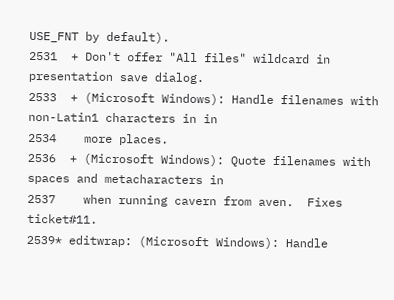USE_FNT by default).
2531  + Don't offer "All files" wildcard in presentation save dialog.
2533  + (Microsoft Windows): Handle filenames with non-Latin1 characters in in
2534    more places.
2536  + (Microsoft Windows): Quote filenames with spaces and metacharacters in
2537    when running cavern from aven.  Fixes ticket#11.
2539* editwrap: (Microsoft Windows): Handle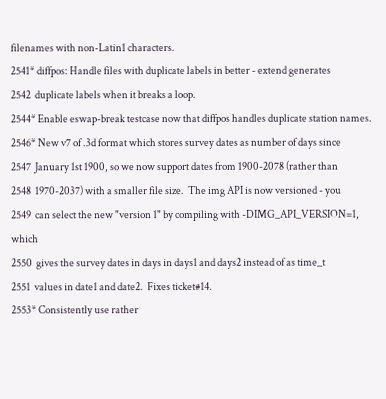filenames with non-Latin1 characters.
2541* diffpos: Handle files with duplicate labels in better - extend generates
2542  duplicate labels when it breaks a loop.
2544* Enable eswap-break testcase now that diffpos handles duplicate station names.
2546* New v7 of .3d format which stores survey dates as number of days since
2547  January 1st 1900, so we now support dates from 1900-2078 (rather than
2548  1970-2037) with a smaller file size.  The img API is now versioned - you
2549  can select the new "version 1" by compiling with -DIMG_API_VERSION=1, which
2550  gives the survey dates in days in days1 and days2 instead of as time_t
2551  values in date1 and date2.  Fixes ticket#14.
2553* Consistently use rather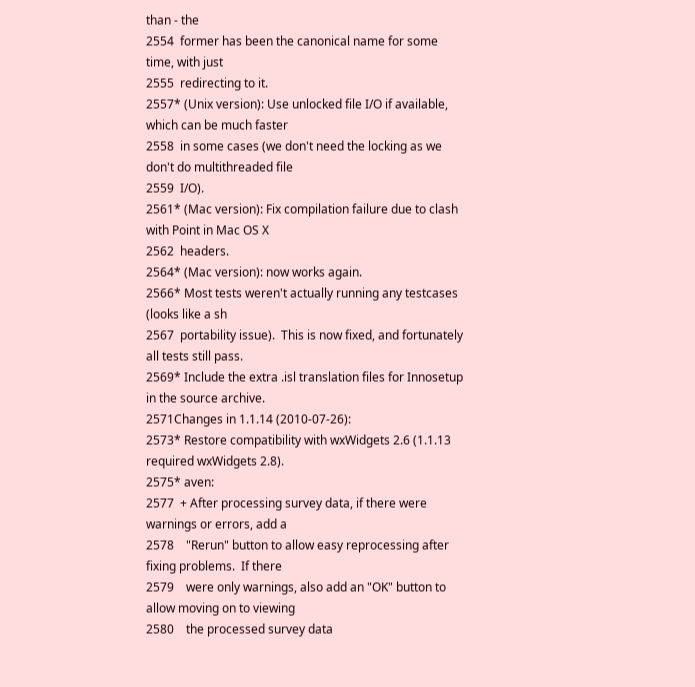than - the
2554  former has been the canonical name for some time, with just
2555  redirecting to it.
2557* (Unix version): Use unlocked file I/O if available, which can be much faster
2558  in some cases (we don't need the locking as we don't do multithreaded file
2559  I/O).
2561* (Mac version): Fix compilation failure due to clash with Point in Mac OS X
2562  headers.
2564* (Mac version): now works again.
2566* Most tests weren't actually running any testcases (looks like a sh
2567  portability issue).  This is now fixed, and fortunately all tests still pass.
2569* Include the extra .isl translation files for Innosetup in the source archive.
2571Changes in 1.1.14 (2010-07-26):
2573* Restore compatibility with wxWidgets 2.6 (1.1.13 required wxWidgets 2.8).
2575* aven:
2577  + After processing survey data, if there were warnings or errors, add a
2578    "Rerun" button to allow easy reprocessing after fixing problems.  If there
2579    were only warnings, also add an "OK" button to allow moving on to viewing
2580    the processed survey data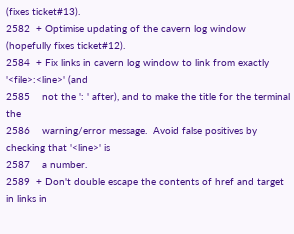(fixes ticket#13).
2582  + Optimise updating of the cavern log window (hopefully fixes ticket#12).
2584  + Fix links in cavern log window to link from exactly '<file>:<line>' (and
2585    not the ': ' after), and to make the title for the terminal the
2586    warning/error message.  Avoid false positives by checking that '<line>' is
2587    a number.
2589  + Don't double escape the contents of href and target in links in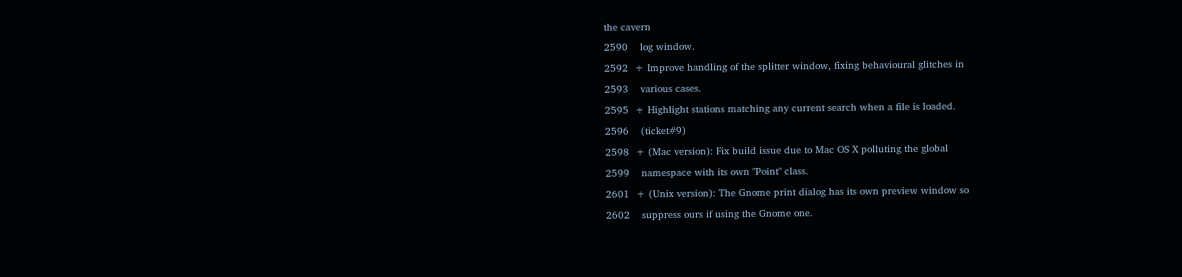the cavern
2590    log window.
2592  + Improve handling of the splitter window, fixing behavioural glitches in
2593    various cases.
2595  + Highlight stations matching any current search when a file is loaded.
2596    (ticket#9)
2598  + (Mac version): Fix build issue due to Mac OS X polluting the global
2599    namespace with its own "Point" class.
2601  + (Unix version): The Gnome print dialog has its own preview window so
2602    suppress ours if using the Gnome one.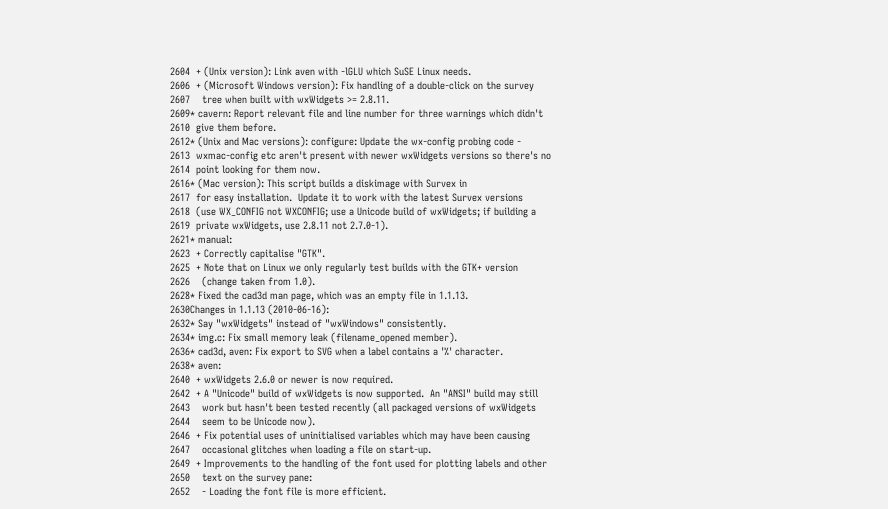2604  + (Unix version): Link aven with -lGLU which SuSE Linux needs.
2606  + (Microsoft Windows version): Fix handling of a double-click on the survey
2607    tree when built with wxWidgets >= 2.8.11.
2609* cavern: Report relevant file and line number for three warnings which didn't
2610  give them before.
2612* (Unix and Mac versions): configure: Update the wx-config probing code -
2613  wxmac-config etc aren't present with newer wxWidgets versions so there's no
2614  point looking for them now.
2616* (Mac version): This script builds a diskimage with Survex in
2617  for easy installation.  Update it to work with the latest Survex versions
2618  (use WX_CONFIG not WXCONFIG; use a Unicode build of wxWidgets; if building a
2619  private wxWidgets, use 2.8.11 not 2.7.0-1).
2621* manual:
2623  + Correctly capitalise "GTK".
2625  + Note that on Linux we only regularly test builds with the GTK+ version
2626    (change taken from 1.0).
2628* Fixed the cad3d man page, which was an empty file in 1.1.13.
2630Changes in 1.1.13 (2010-06-16):
2632* Say "wxWidgets" instead of "wxWindows" consistently.
2634* img.c: Fix small memory leak (filename_opened member).
2636* cad3d, aven: Fix export to SVG when a label contains a '%' character.
2638* aven:
2640  + wxWidgets 2.6.0 or newer is now required.
2642  + A "Unicode" build of wxWidgets is now supported.  An "ANSI" build may still
2643    work but hasn't been tested recently (all packaged versions of wxWidgets
2644    seem to be Unicode now).
2646  + Fix potential uses of uninitialised variables which may have been causing
2647    occasional glitches when loading a file on start-up.
2649  + Improvements to the handling of the font used for plotting labels and other
2650    text on the survey pane:
2652    - Loading the font file is more efficient.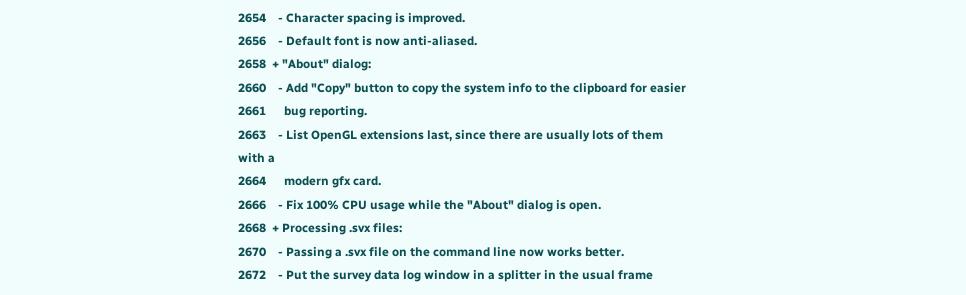2654    - Character spacing is improved.
2656    - Default font is now anti-aliased.
2658  + "About" dialog:
2660    - Add "Copy" button to copy the system info to the clipboard for easier
2661      bug reporting.
2663    - List OpenGL extensions last, since there are usually lots of them with a
2664      modern gfx card.
2666    - Fix 100% CPU usage while the "About" dialog is open.
2668  + Processing .svx files:
2670    - Passing a .svx file on the command line now works better.
2672    - Put the survey data log window in a splitter in the usual frame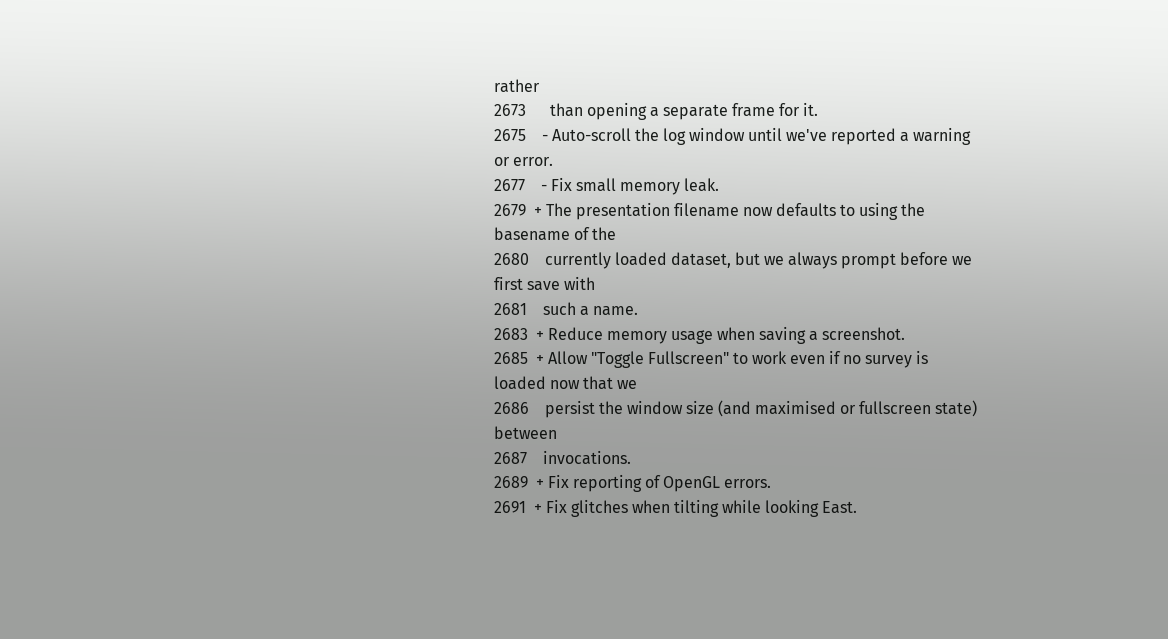rather
2673      than opening a separate frame for it.
2675    - Auto-scroll the log window until we've reported a warning or error.
2677    - Fix small memory leak.
2679  + The presentation filename now defaults to using the basename of the
2680    currently loaded dataset, but we always prompt before we first save with
2681    such a name.
2683  + Reduce memory usage when saving a screenshot.
2685  + Allow "Toggle Fullscreen" to work even if no survey is loaded now that we
2686    persist the window size (and maximised or fullscreen state) between
2687    invocations.
2689  + Fix reporting of OpenGL errors.
2691  + Fix glitches when tilting while looking East.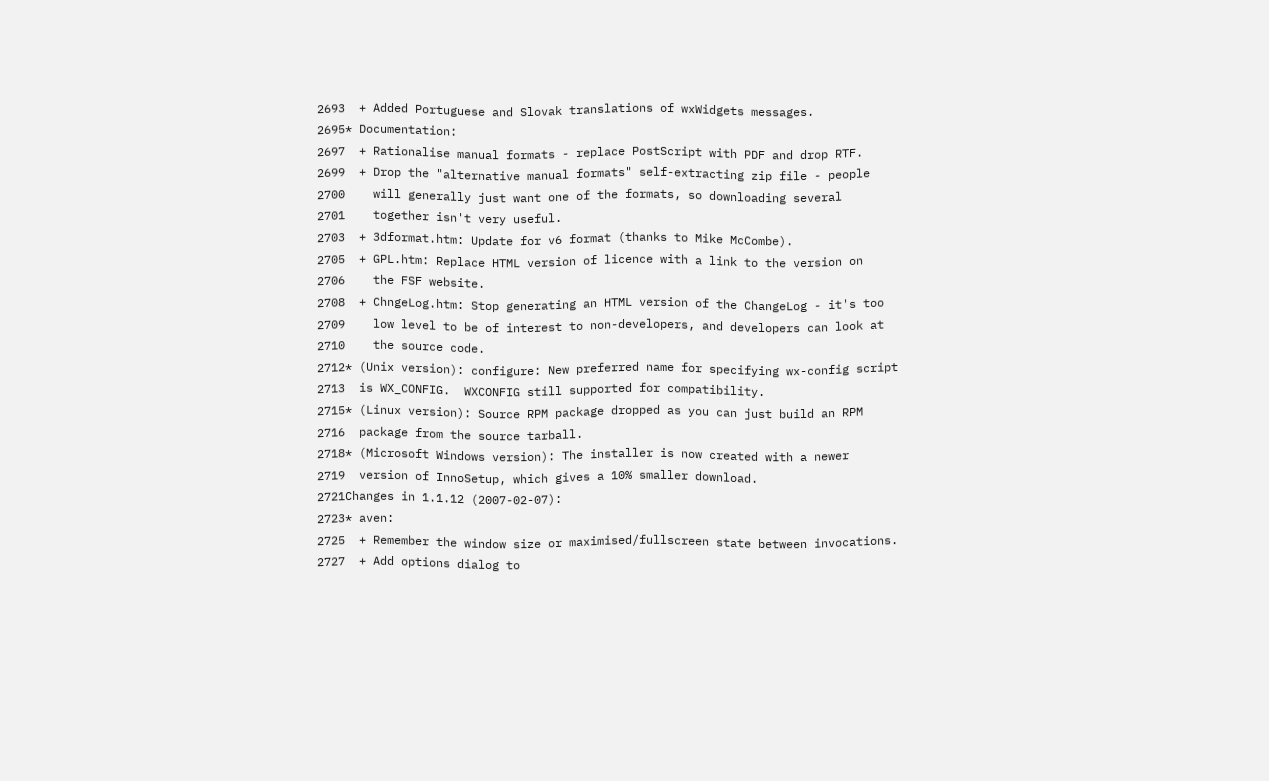2693  + Added Portuguese and Slovak translations of wxWidgets messages.
2695* Documentation:
2697  + Rationalise manual formats - replace PostScript with PDF and drop RTF.
2699  + Drop the "alternative manual formats" self-extracting zip file - people
2700    will generally just want one of the formats, so downloading several
2701    together isn't very useful.
2703  + 3dformat.htm: Update for v6 format (thanks to Mike McCombe).
2705  + GPL.htm: Replace HTML version of licence with a link to the version on
2706    the FSF website.
2708  + ChngeLog.htm: Stop generating an HTML version of the ChangeLog - it's too
2709    low level to be of interest to non-developers, and developers can look at
2710    the source code.
2712* (Unix version): configure: New preferred name for specifying wx-config script
2713  is WX_CONFIG.  WXCONFIG still supported for compatibility.
2715* (Linux version): Source RPM package dropped as you can just build an RPM
2716  package from the source tarball.
2718* (Microsoft Windows version): The installer is now created with a newer
2719  version of InnoSetup, which gives a 10% smaller download.
2721Changes in 1.1.12 (2007-02-07):
2723* aven:
2725  + Remember the window size or maximised/fullscreen state between invocations.
2727  + Add options dialog to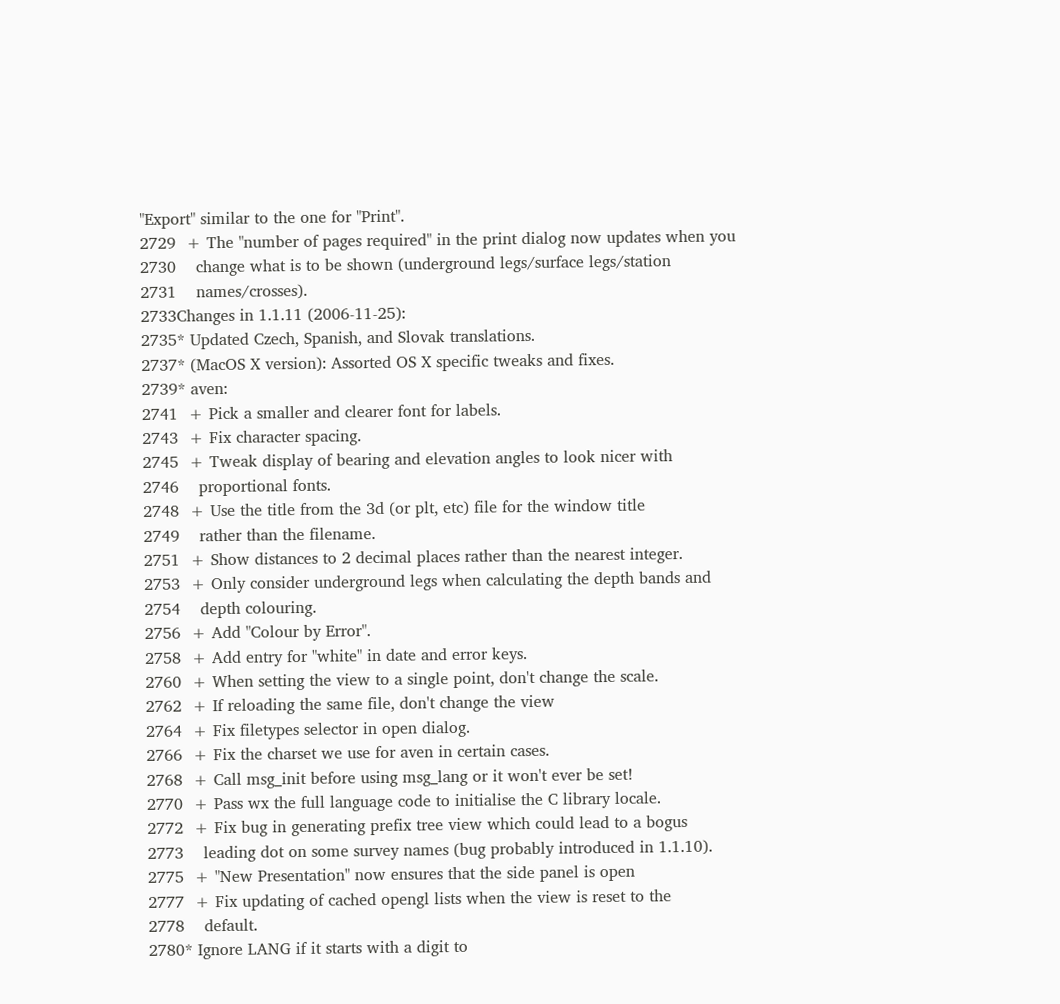"Export" similar to the one for "Print".
2729  + The "number of pages required" in the print dialog now updates when you
2730    change what is to be shown (underground legs/surface legs/station
2731    names/crosses).
2733Changes in 1.1.11 (2006-11-25):
2735* Updated Czech, Spanish, and Slovak translations.
2737* (MacOS X version): Assorted OS X specific tweaks and fixes.
2739* aven:
2741  + Pick a smaller and clearer font for labels.
2743  + Fix character spacing.
2745  + Tweak display of bearing and elevation angles to look nicer with
2746    proportional fonts.
2748  + Use the title from the 3d (or plt, etc) file for the window title
2749    rather than the filename.
2751  + Show distances to 2 decimal places rather than the nearest integer.
2753  + Only consider underground legs when calculating the depth bands and
2754    depth colouring.
2756  + Add "Colour by Error".
2758  + Add entry for "white" in date and error keys.
2760  + When setting the view to a single point, don't change the scale.
2762  + If reloading the same file, don't change the view
2764  + Fix filetypes selector in open dialog.
2766  + Fix the charset we use for aven in certain cases.
2768  + Call msg_init before using msg_lang or it won't ever be set!
2770  + Pass wx the full language code to initialise the C library locale.
2772  + Fix bug in generating prefix tree view which could lead to a bogus
2773    leading dot on some survey names (bug probably introduced in 1.1.10).
2775  + "New Presentation" now ensures that the side panel is open
2777  + Fix updating of cached opengl lists when the view is reset to the
2778    default.
2780* Ignore LANG if it starts with a digit to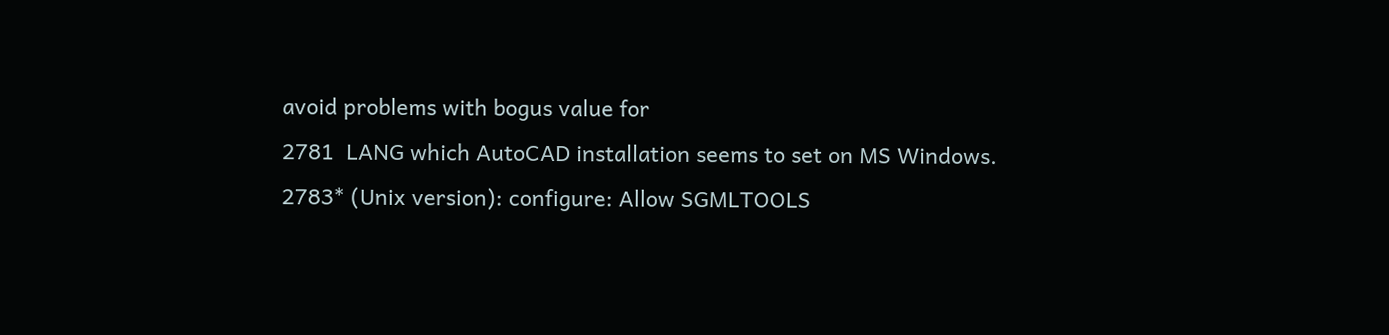avoid problems with bogus value for
2781  LANG which AutoCAD installation seems to set on MS Windows.
2783* (Unix version): configure: Allow SGMLTOOLS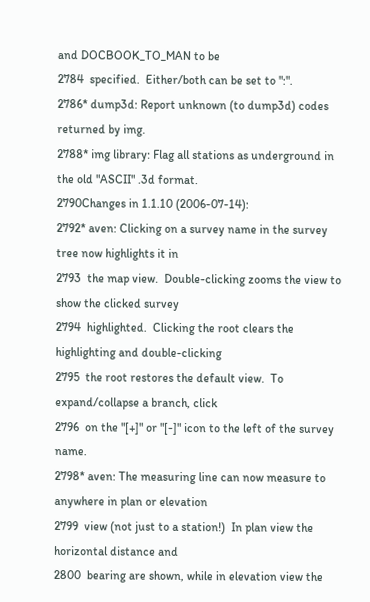and DOCBOOK_TO_MAN to be
2784  specified.  Either/both can be set to ":".
2786* dump3d: Report unknown (to dump3d) codes returned by img.
2788* img library: Flag all stations as underground in the old "ASCII" .3d format.
2790Changes in 1.1.10 (2006-07-14):
2792* aven: Clicking on a survey name in the survey tree now highlights it in
2793  the map view.  Double-clicking zooms the view to show the clicked survey
2794  highlighted.  Clicking the root clears the highlighting and double-clicking
2795  the root restores the default view.  To expand/collapse a branch, click
2796  on the "[+]" or "[-]" icon to the left of the survey name.
2798* aven: The measuring line can now measure to anywhere in plan or elevation
2799  view (not just to a station!)  In plan view the horizontal distance and
2800  bearing are shown, while in elevation view the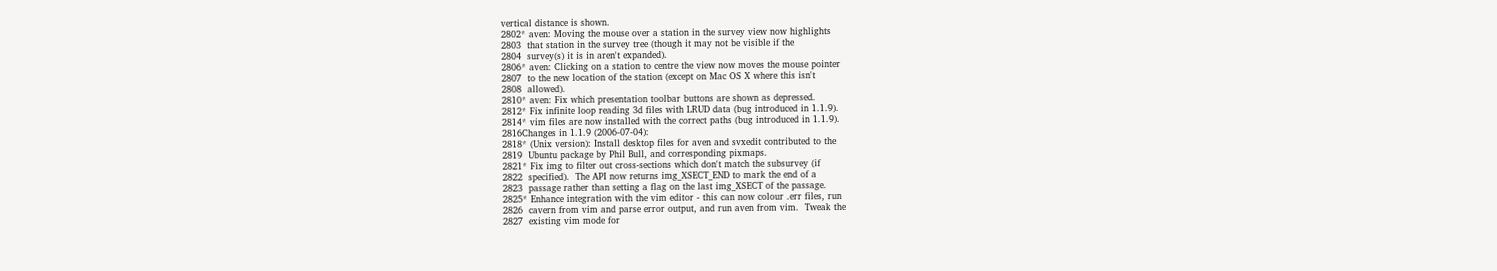vertical distance is shown.
2802* aven: Moving the mouse over a station in the survey view now highlights
2803  that station in the survey tree (though it may not be visible if the
2804  survey(s) it is in aren't expanded).
2806* aven: Clicking on a station to centre the view now moves the mouse pointer
2807  to the new location of the station (except on Mac OS X where this isn't
2808  allowed).
2810* aven: Fix which presentation toolbar buttons are shown as depressed.
2812* Fix infinite loop reading 3d files with LRUD data (bug introduced in 1.1.9).
2814* vim files are now installed with the correct paths (bug introduced in 1.1.9).
2816Changes in 1.1.9 (2006-07-04):
2818* (Unix version): Install desktop files for aven and svxedit contributed to the
2819  Ubuntu package by Phil Bull, and corresponding pixmaps.
2821* Fix img to filter out cross-sections which don't match the subsurvey (if
2822  specified).  The API now returns img_XSECT_END to mark the end of a
2823  passage rather than setting a flag on the last img_XSECT of the passage.
2825* Enhance integration with the vim editor - this can now colour .err files, run
2826  cavern from vim and parse error output, and run aven from vim.  Tweak the
2827  existing vim mode for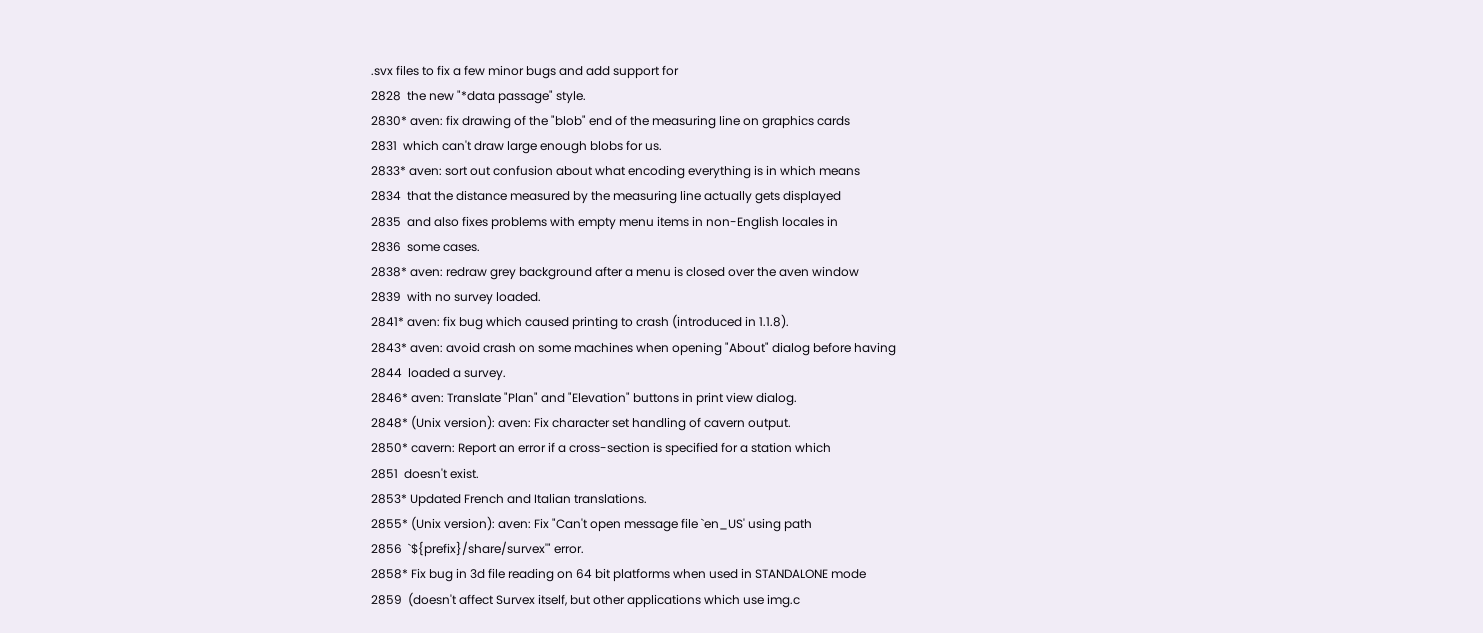.svx files to fix a few minor bugs and add support for
2828  the new "*data passage" style.
2830* aven: fix drawing of the "blob" end of the measuring line on graphics cards
2831  which can't draw large enough blobs for us.
2833* aven: sort out confusion about what encoding everything is in which means
2834  that the distance measured by the measuring line actually gets displayed
2835  and also fixes problems with empty menu items in non-English locales in
2836  some cases.
2838* aven: redraw grey background after a menu is closed over the aven window
2839  with no survey loaded.
2841* aven: fix bug which caused printing to crash (introduced in 1.1.8).
2843* aven: avoid crash on some machines when opening "About" dialog before having
2844  loaded a survey.
2846* aven: Translate "Plan" and "Elevation" buttons in print view dialog.
2848* (Unix version): aven: Fix character set handling of cavern output.
2850* cavern: Report an error if a cross-section is specified for a station which
2851  doesn't exist.
2853* Updated French and Italian translations.
2855* (Unix version): aven: Fix "Can't open message file `en_US' using path
2856  `${prefix}/share/survex'" error.
2858* Fix bug in 3d file reading on 64 bit platforms when used in STANDALONE mode
2859  (doesn't affect Survex itself, but other applications which use img.c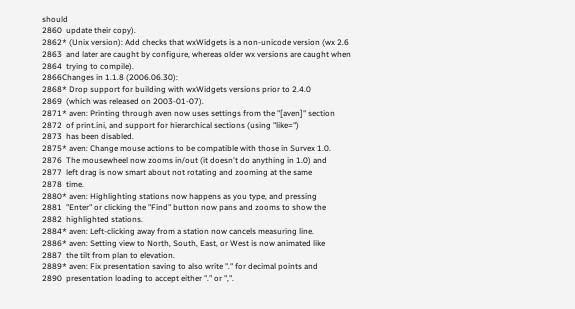should
2860  update their copy).
2862* (Unix version): Add checks that wxWidgets is a non-unicode version (wx 2.6
2863  and later are caught by configure, whereas older wx versions are caught when
2864  trying to compile).
2866Changes in 1.1.8 (2006.06.30):
2868* Drop support for building with wxWidgets versions prior to 2.4.0
2869  (which was released on 2003-01-07).
2871* aven: Printing through aven now uses settings from the "[aven]" section
2872  of print.ini, and support for hierarchical sections (using "like=")
2873  has been disabled.
2875* aven: Change mouse actions to be compatible with those in Survex 1.0.
2876  The mousewheel now zooms in/out (it doesn't do anything in 1.0) and
2877  left drag is now smart about not rotating and zooming at the same
2878  time.
2880* aven: Highlighting stations now happens as you type, and pressing
2881  "Enter" or clicking the "Find" button now pans and zooms to show the
2882  highlighted stations.
2884* aven: Left-clicking away from a station now cancels measuring line.
2886* aven: Setting view to North, South, East, or West is now animated like
2887  the tilt from plan to elevation.
2889* aven: Fix presentation saving to also write "." for decimal points and
2890  presentation loading to accept either "." or ",".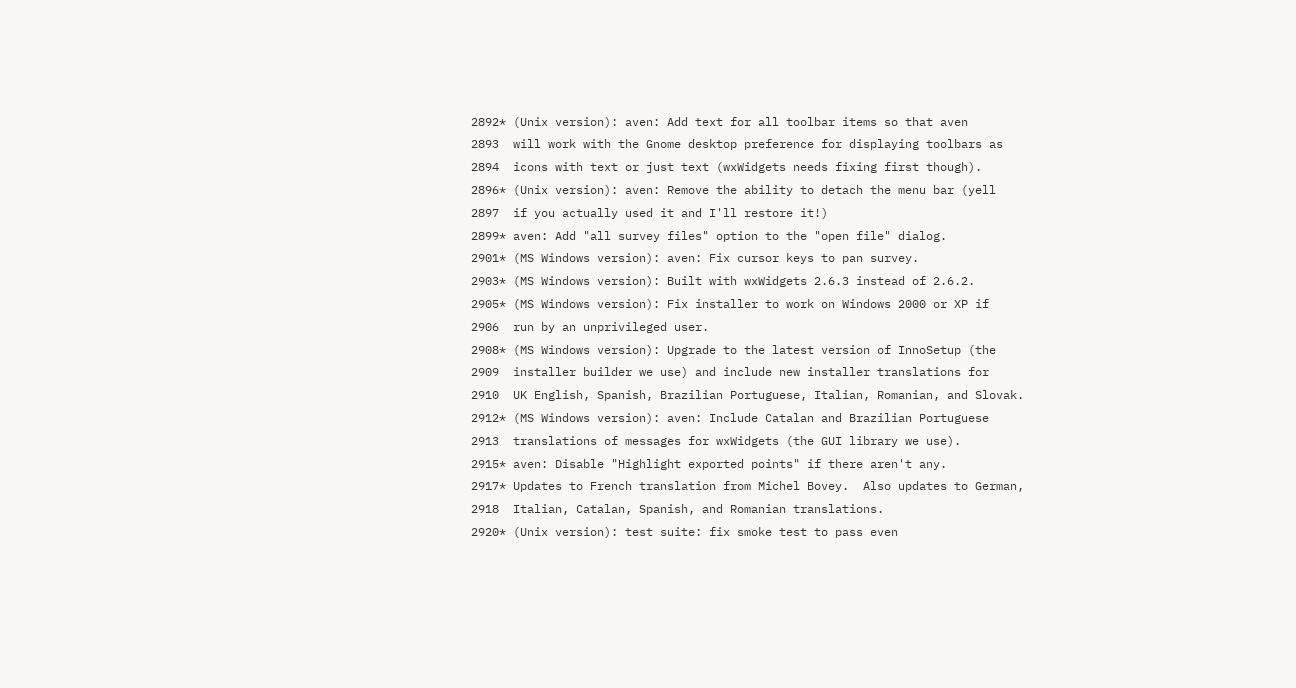2892* (Unix version): aven: Add text for all toolbar items so that aven
2893  will work with the Gnome desktop preference for displaying toolbars as
2894  icons with text or just text (wxWidgets needs fixing first though).
2896* (Unix version): aven: Remove the ability to detach the menu bar (yell
2897  if you actually used it and I'll restore it!)
2899* aven: Add "all survey files" option to the "open file" dialog.
2901* (MS Windows version): aven: Fix cursor keys to pan survey.
2903* (MS Windows version): Built with wxWidgets 2.6.3 instead of 2.6.2.
2905* (MS Windows version): Fix installer to work on Windows 2000 or XP if
2906  run by an unprivileged user.
2908* (MS Windows version): Upgrade to the latest version of InnoSetup (the
2909  installer builder we use) and include new installer translations for
2910  UK English, Spanish, Brazilian Portuguese, Italian, Romanian, and Slovak.
2912* (MS Windows version): aven: Include Catalan and Brazilian Portuguese
2913  translations of messages for wxWidgets (the GUI library we use).
2915* aven: Disable "Highlight exported points" if there aren't any.
2917* Updates to French translation from Michel Bovey.  Also updates to German,
2918  Italian, Catalan, Spanish, and Romanian translations.
2920* (Unix version): test suite: fix smoke test to pass even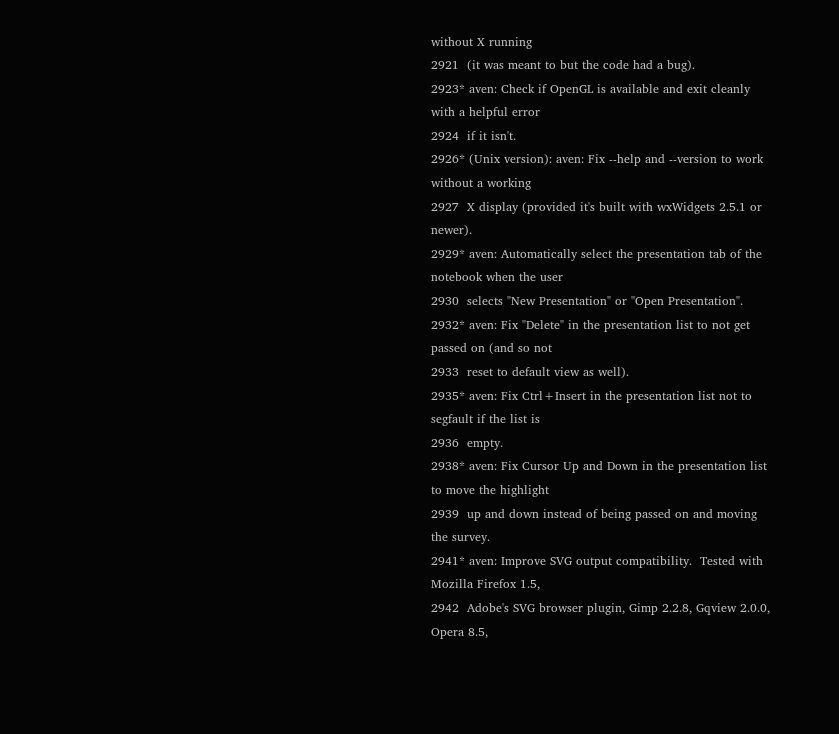without X running
2921  (it was meant to but the code had a bug).
2923* aven: Check if OpenGL is available and exit cleanly with a helpful error
2924  if it isn't.
2926* (Unix version): aven: Fix --help and --version to work without a working
2927  X display (provided it's built with wxWidgets 2.5.1 or newer).
2929* aven: Automatically select the presentation tab of the notebook when the user
2930  selects "New Presentation" or "Open Presentation".
2932* aven: Fix "Delete" in the presentation list to not get passed on (and so not
2933  reset to default view as well).
2935* aven: Fix Ctrl+Insert in the presentation list not to segfault if the list is
2936  empty.
2938* aven: Fix Cursor Up and Down in the presentation list to move the highlight
2939  up and down instead of being passed on and moving the survey.
2941* aven: Improve SVG output compatibility.  Tested with Mozilla Firefox 1.5,
2942  Adobe's SVG browser plugin, Gimp 2.2.8, Gqview 2.0.0, Opera 8.5,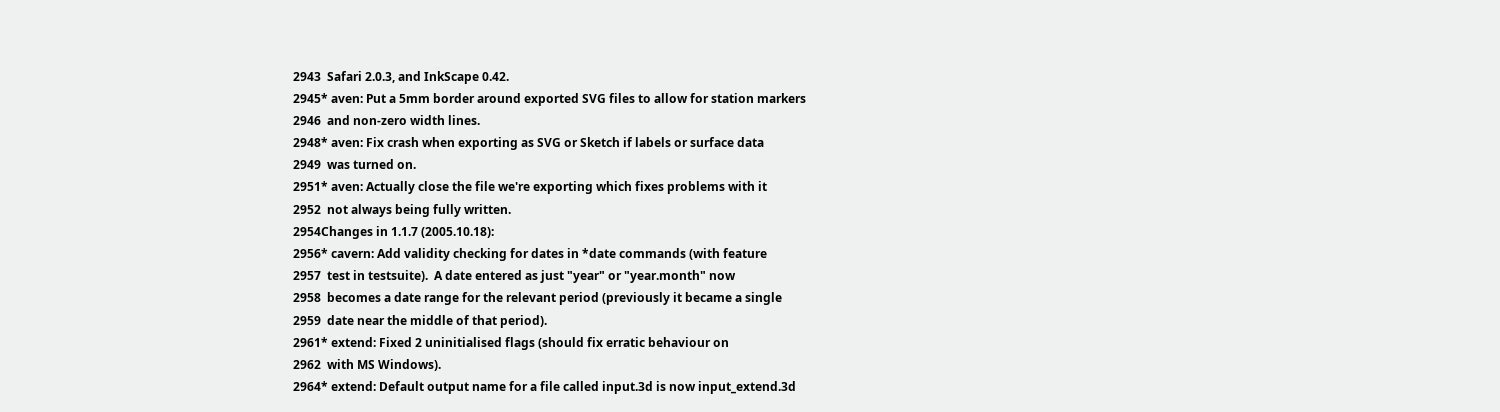2943  Safari 2.0.3, and InkScape 0.42.
2945* aven: Put a 5mm border around exported SVG files to allow for station markers
2946  and non-zero width lines.
2948* aven: Fix crash when exporting as SVG or Sketch if labels or surface data
2949  was turned on.
2951* aven: Actually close the file we're exporting which fixes problems with it
2952  not always being fully written.
2954Changes in 1.1.7 (2005.10.18):
2956* cavern: Add validity checking for dates in *date commands (with feature
2957  test in testsuite).  A date entered as just "year" or "year.month" now
2958  becomes a date range for the relevant period (previously it became a single
2959  date near the middle of that period).
2961* extend: Fixed 2 uninitialised flags (should fix erratic behaviour on
2962  with MS Windows).
2964* extend: Default output name for a file called input.3d is now input_extend.3d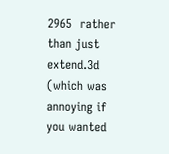2965  rather than just extend.3d (which was annoying if you wanted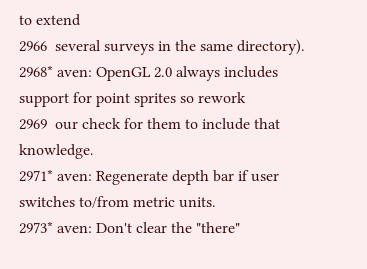to extend
2966  several surveys in the same directory).
2968* aven: OpenGL 2.0 always includes support for point sprites so rework
2969  our check for them to include that knowledge.
2971* aven: Regenerate depth bar if user switches to/from metric units.
2973* aven: Don't clear the "there"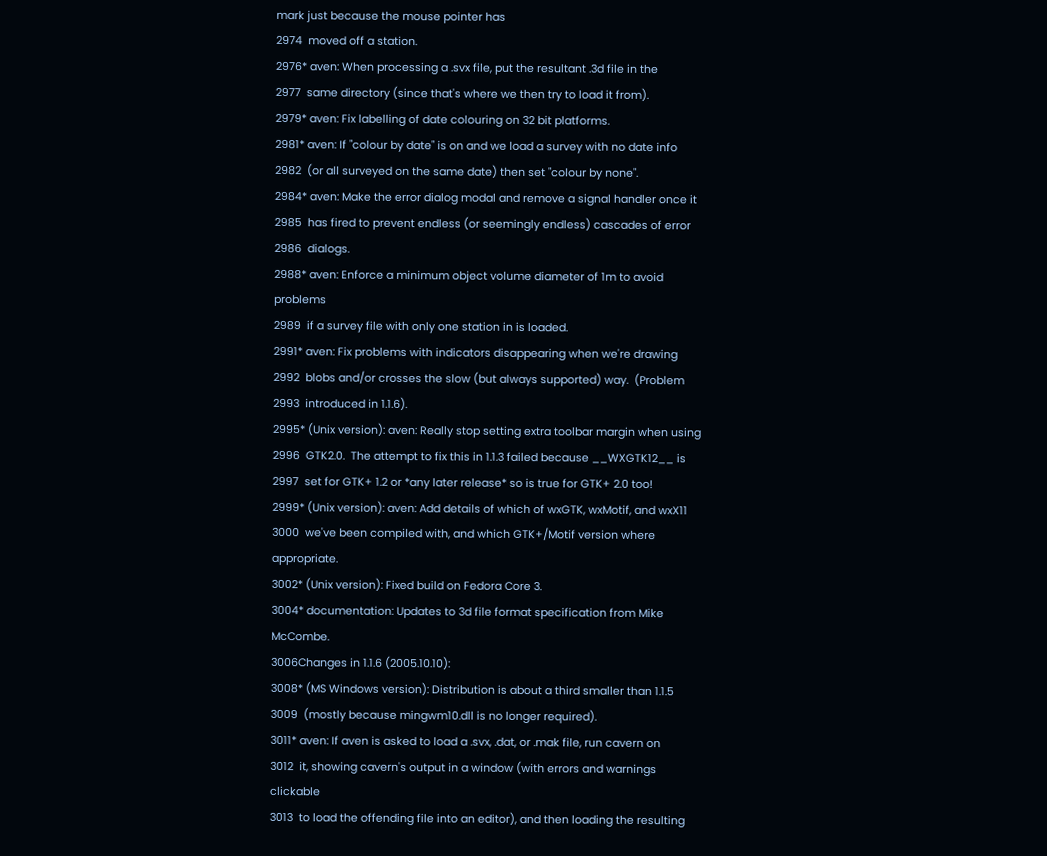mark just because the mouse pointer has
2974  moved off a station.
2976* aven: When processing a .svx file, put the resultant .3d file in the
2977  same directory (since that's where we then try to load it from).
2979* aven: Fix labelling of date colouring on 32 bit platforms.
2981* aven: If "colour by date" is on and we load a survey with no date info
2982  (or all surveyed on the same date) then set "colour by none".
2984* aven: Make the error dialog modal and remove a signal handler once it
2985  has fired to prevent endless (or seemingly endless) cascades of error
2986  dialogs.
2988* aven: Enforce a minimum object volume diameter of 1m to avoid problems
2989  if a survey file with only one station in is loaded.
2991* aven: Fix problems with indicators disappearing when we're drawing
2992  blobs and/or crosses the slow (but always supported) way.  (Problem
2993  introduced in 1.1.6).
2995* (Unix version): aven: Really stop setting extra toolbar margin when using
2996  GTK2.0.  The attempt to fix this in 1.1.3 failed because __WXGTK12__ is
2997  set for GTK+ 1.2 or *any later release* so is true for GTK+ 2.0 too!
2999* (Unix version): aven: Add details of which of wxGTK, wxMotif, and wxX11
3000  we've been compiled with, and which GTK+/Motif version where appropriate.
3002* (Unix version): Fixed build on Fedora Core 3.
3004* documentation: Updates to 3d file format specification from Mike McCombe.
3006Changes in 1.1.6 (2005.10.10):
3008* (MS Windows version): Distribution is about a third smaller than 1.1.5
3009  (mostly because mingwm10.dll is no longer required).
3011* aven: If aven is asked to load a .svx, .dat, or .mak file, run cavern on
3012  it, showing cavern's output in a window (with errors and warnings clickable
3013  to load the offending file into an editor), and then loading the resulting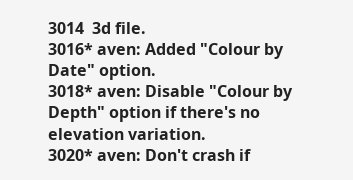3014  3d file.
3016* aven: Added "Colour by Date" option.
3018* aven: Disable "Colour by Depth" option if there's no elevation variation.
3020* aven: Don't crash if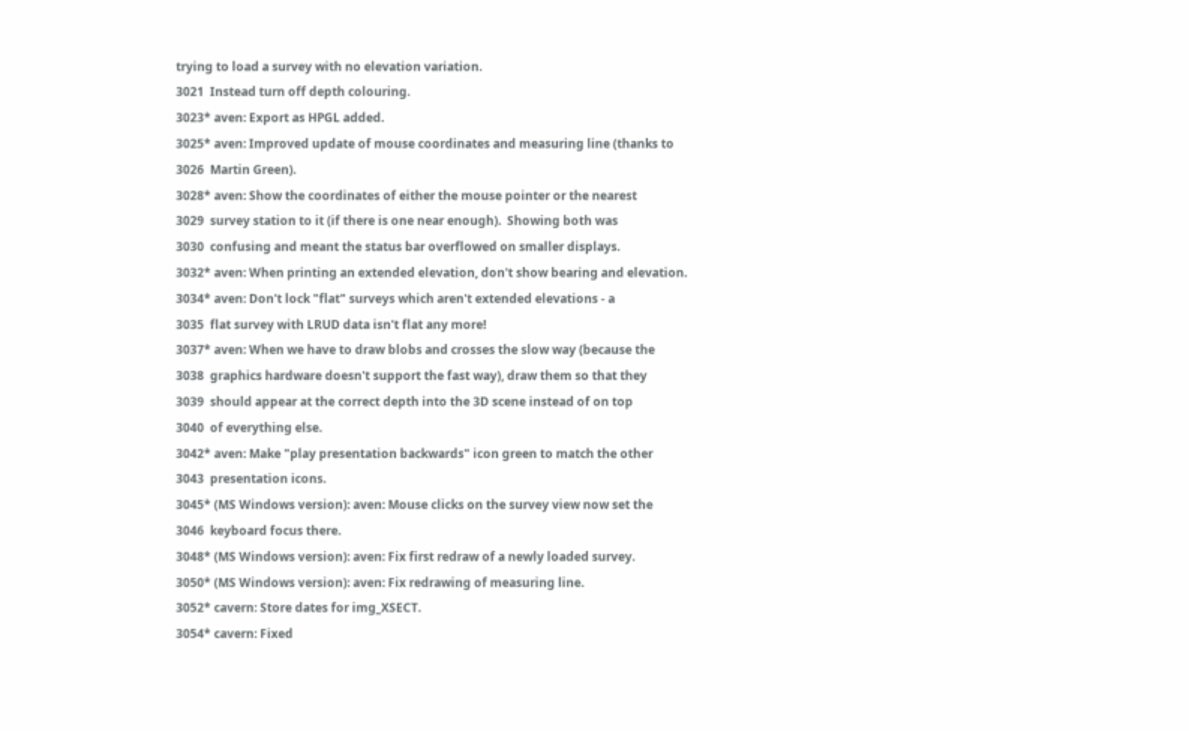trying to load a survey with no elevation variation.
3021  Instead turn off depth colouring.
3023* aven: Export as HPGL added.
3025* aven: Improved update of mouse coordinates and measuring line (thanks to
3026  Martin Green).
3028* aven: Show the coordinates of either the mouse pointer or the nearest
3029  survey station to it (if there is one near enough).  Showing both was
3030  confusing and meant the status bar overflowed on smaller displays.
3032* aven: When printing an extended elevation, don't show bearing and elevation.
3034* aven: Don't lock "flat" surveys which aren't extended elevations - a
3035  flat survey with LRUD data isn't flat any more!
3037* aven: When we have to draw blobs and crosses the slow way (because the
3038  graphics hardware doesn't support the fast way), draw them so that they
3039  should appear at the correct depth into the 3D scene instead of on top
3040  of everything else.
3042* aven: Make "play presentation backwards" icon green to match the other
3043  presentation icons.
3045* (MS Windows version): aven: Mouse clicks on the survey view now set the
3046  keyboard focus there.
3048* (MS Windows version): aven: Fix first redraw of a newly loaded survey.
3050* (MS Windows version): aven: Fix redrawing of measuring line.
3052* cavern: Store dates for img_XSECT.
3054* cavern: Fixed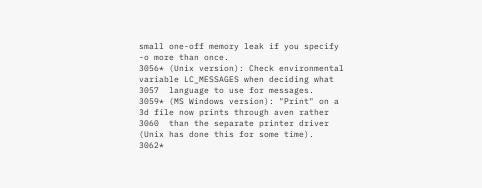small one-off memory leak if you specify -o more than once.
3056* (Unix version): Check environmental variable LC_MESSAGES when deciding what
3057  language to use for messages.
3059* (MS Windows version): "Print" on a 3d file now prints through aven rather
3060  than the separate printer driver (Unix has done this for some time).
3062*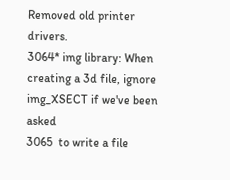Removed old printer drivers.
3064* img library: When creating a 3d file, ignore img_XSECT if we've been asked
3065  to write a file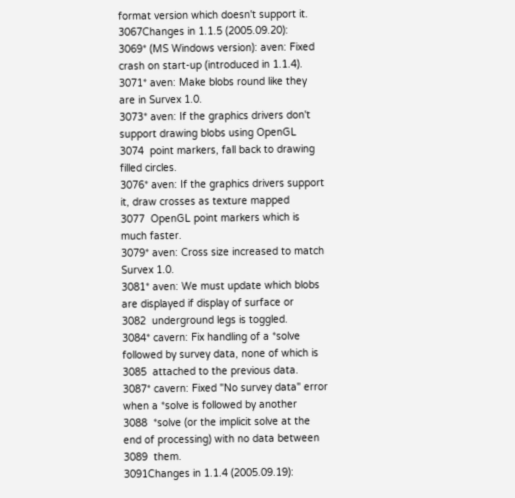format version which doesn't support it.
3067Changes in 1.1.5 (2005.09.20):
3069* (MS Windows version): aven: Fixed crash on start-up (introduced in 1.1.4).
3071* aven: Make blobs round like they are in Survex 1.0.
3073* aven: If the graphics drivers don't support drawing blobs using OpenGL
3074  point markers, fall back to drawing filled circles.
3076* aven: If the graphics drivers support it, draw crosses as texture mapped
3077  OpenGL point markers which is much faster.
3079* aven: Cross size increased to match Survex 1.0.
3081* aven: We must update which blobs are displayed if display of surface or
3082  underground legs is toggled.
3084* cavern: Fix handling of a *solve followed by survey data, none of which is
3085  attached to the previous data.
3087* cavern: Fixed "No survey data" error when a *solve is followed by another
3088  *solve (or the implicit solve at the end of processing) with no data between
3089  them.
3091Changes in 1.1.4 (2005.09.19):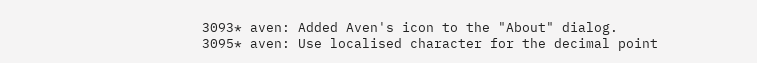3093* aven: Added Aven's icon to the "About" dialog.
3095* aven: Use localised character for the decimal point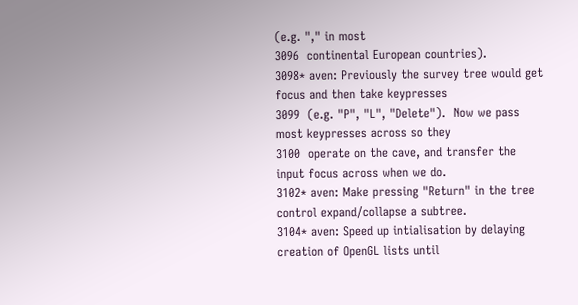(e.g. "," in most
3096  continental European countries).
3098* aven: Previously the survey tree would get focus and then take keypresses
3099  (e.g. "P", "L", "Delete").  Now we pass most keypresses across so they
3100  operate on the cave, and transfer the input focus across when we do.
3102* aven: Make pressing "Return" in the tree control expand/collapse a subtree.
3104* aven: Speed up intialisation by delaying creation of OpenGL lists until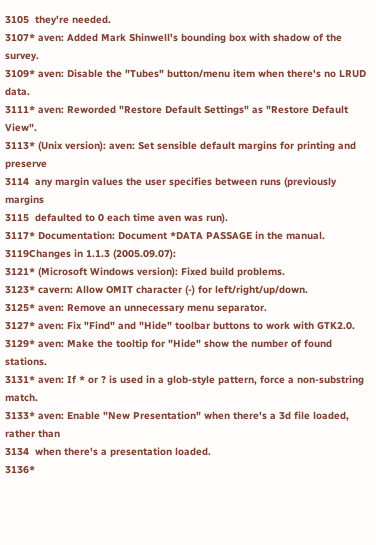3105  they're needed.
3107* aven: Added Mark Shinwell's bounding box with shadow of the survey.
3109* aven: Disable the "Tubes" button/menu item when there's no LRUD data.
3111* aven: Reworded "Restore Default Settings" as "Restore Default View".
3113* (Unix version): aven: Set sensible default margins for printing and preserve
3114  any margin values the user specifies between runs (previously margins
3115  defaulted to 0 each time aven was run).
3117* Documentation: Document *DATA PASSAGE in the manual.
3119Changes in 1.1.3 (2005.09.07):
3121* (Microsoft Windows version): Fixed build problems.
3123* cavern: Allow OMIT character (-) for left/right/up/down.
3125* aven: Remove an unnecessary menu separator.
3127* aven: Fix "Find" and "Hide" toolbar buttons to work with GTK2.0.
3129* aven: Make the tooltip for "Hide" show the number of found stations.
3131* aven: If * or ? is used in a glob-style pattern, force a non-substring match.
3133* aven: Enable "New Presentation" when there's a 3d file loaded, rather than
3134  when there's a presentation loaded.
3136*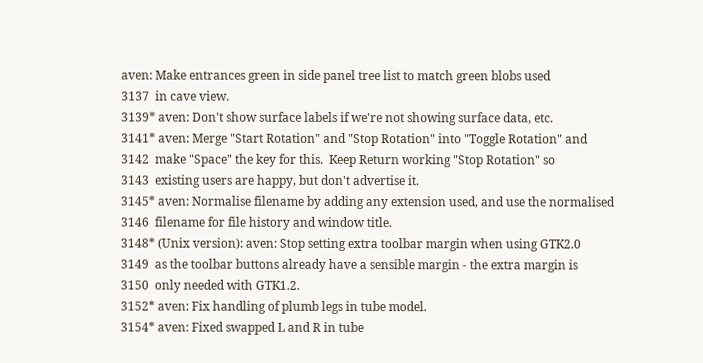aven: Make entrances green in side panel tree list to match green blobs used
3137  in cave view.
3139* aven: Don't show surface labels if we're not showing surface data, etc.
3141* aven: Merge "Start Rotation" and "Stop Rotation" into "Toggle Rotation" and
3142  make "Space" the key for this.  Keep Return working "Stop Rotation" so
3143  existing users are happy, but don't advertise it.
3145* aven: Normalise filename by adding any extension used, and use the normalised
3146  filename for file history and window title.
3148* (Unix version): aven: Stop setting extra toolbar margin when using GTK2.0
3149  as the toolbar buttons already have a sensible margin - the extra margin is
3150  only needed with GTK1.2.
3152* aven: Fix handling of plumb legs in tube model.
3154* aven: Fixed swapped L and R in tube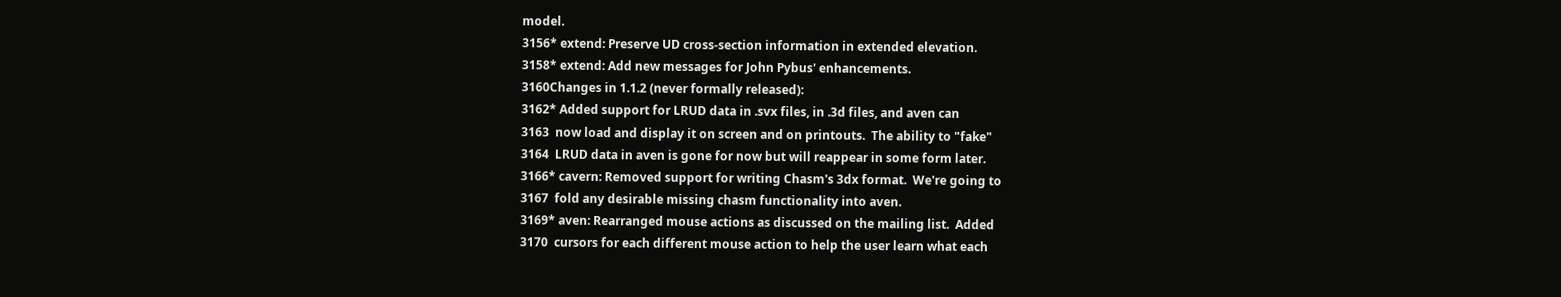model.
3156* extend: Preserve UD cross-section information in extended elevation.
3158* extend: Add new messages for John Pybus' enhancements.
3160Changes in 1.1.2 (never formally released):
3162* Added support for LRUD data in .svx files, in .3d files, and aven can
3163  now load and display it on screen and on printouts.  The ability to "fake"
3164  LRUD data in aven is gone for now but will reappear in some form later.
3166* cavern: Removed support for writing Chasm's 3dx format.  We're going to
3167  fold any desirable missing chasm functionality into aven.
3169* aven: Rearranged mouse actions as discussed on the mailing list.  Added
3170  cursors for each different mouse action to help the user learn what each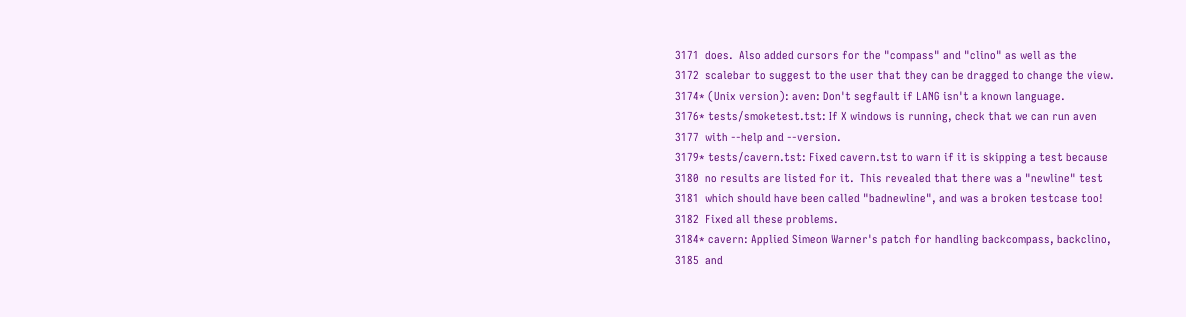3171  does.  Also added cursors for the "compass" and "clino" as well as the
3172  scalebar to suggest to the user that they can be dragged to change the view.
3174* (Unix version): aven: Don't segfault if LANG isn't a known language.
3176* tests/smoketest.tst: If X windows is running, check that we can run aven
3177  with --help and --version.
3179* tests/cavern.tst: Fixed cavern.tst to warn if it is skipping a test because
3180  no results are listed for it.  This revealed that there was a "newline" test
3181  which should have been called "badnewline", and was a broken testcase too!
3182  Fixed all these problems.
3184* cavern: Applied Simeon Warner's patch for handling backcompass, backclino,
3185  and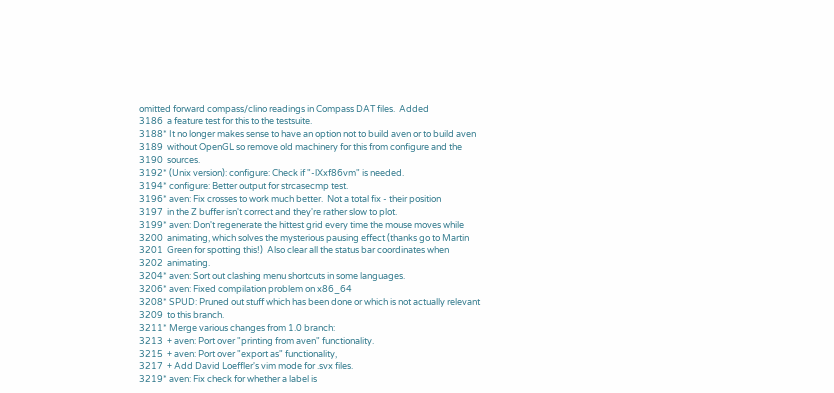omitted forward compass/clino readings in Compass DAT files.  Added
3186  a feature test for this to the testsuite.
3188* It no longer makes sense to have an option not to build aven or to build aven
3189  without OpenGL so remove old machinery for this from configure and the
3190  sources.
3192* (Unix version): configure: Check if "-lXxf86vm" is needed.
3194* configure: Better output for strcasecmp test.
3196* aven: Fix crosses to work much better.  Not a total fix - their position
3197  in the Z buffer isn't correct and they're rather slow to plot.
3199* aven: Don't regenerate the hittest grid every time the mouse moves while
3200  animating, which solves the mysterious pausing effect (thanks go to Martin
3201  Green for spotting this!)  Also clear all the status bar coordinates when
3202  animating.
3204* aven: Sort out clashing menu shortcuts in some languages.
3206* aven: Fixed compilation problem on x86_64
3208* SPUD: Pruned out stuff which has been done or which is not actually relevant
3209  to this branch.
3211* Merge various changes from 1.0 branch:
3213  + aven: Port over "printing from aven" functionality.
3215  + aven: Port over "export as" functionality,
3217  + Add David Loeffler's vim mode for .svx files.
3219* aven: Fix check for whether a label is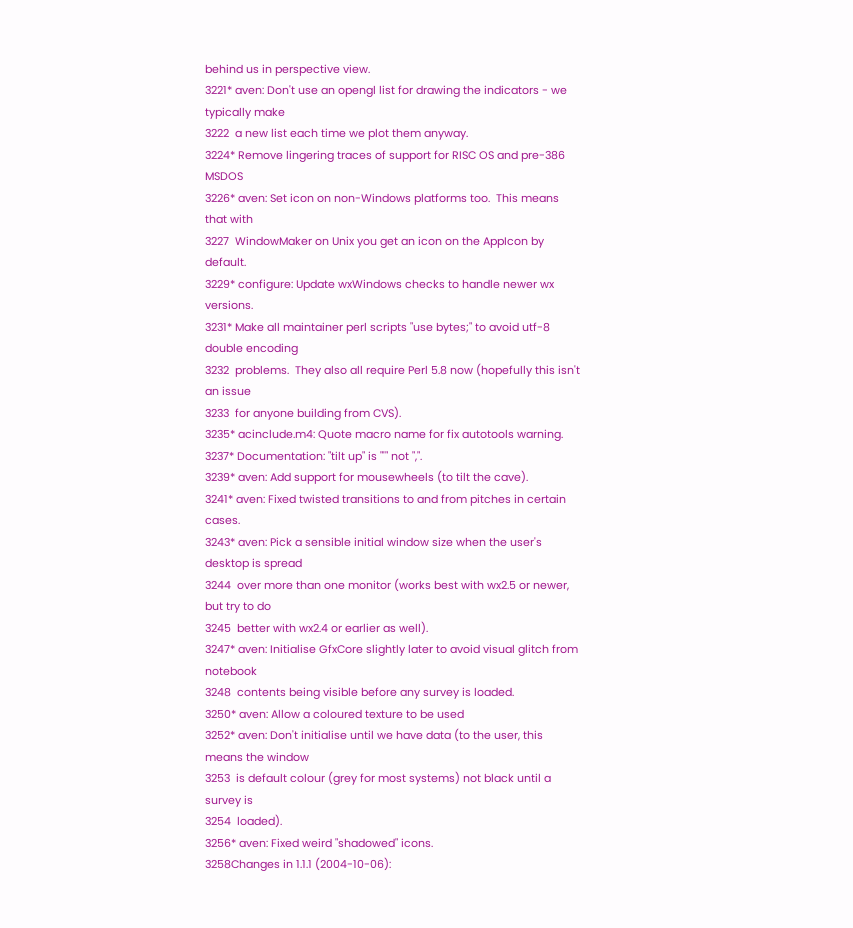behind us in perspective view.
3221* aven: Don't use an opengl list for drawing the indicators - we typically make
3222  a new list each time we plot them anyway.
3224* Remove lingering traces of support for RISC OS and pre-386 MSDOS
3226* aven: Set icon on non-Windows platforms too.  This means that with
3227  WindowMaker on Unix you get an icon on the AppIcon by default.
3229* configure: Update wxWindows checks to handle newer wx versions.
3231* Make all maintainer perl scripts "use bytes;" to avoid utf-8 double encoding
3232  problems.  They also all require Perl 5.8 now (hopefully this isn't an issue
3233  for anyone building from CVS).
3235* acinclude.m4: Quote macro name for fix autotools warning.
3237* Documentation: "tilt up" is "'" not ",".
3239* aven: Add support for mousewheels (to tilt the cave).
3241* aven: Fixed twisted transitions to and from pitches in certain cases.
3243* aven: Pick a sensible initial window size when the user's desktop is spread
3244  over more than one monitor (works best with wx2.5 or newer, but try to do
3245  better with wx2.4 or earlier as well).
3247* aven: Initialise GfxCore slightly later to avoid visual glitch from notebook
3248  contents being visible before any survey is loaded.
3250* aven: Allow a coloured texture to be used
3252* aven: Don't initialise until we have data (to the user, this means the window
3253  is default colour (grey for most systems) not black until a survey is
3254  loaded).
3256* aven: Fixed weird "shadowed" icons.
3258Changes in 1.1.1 (2004-10-06):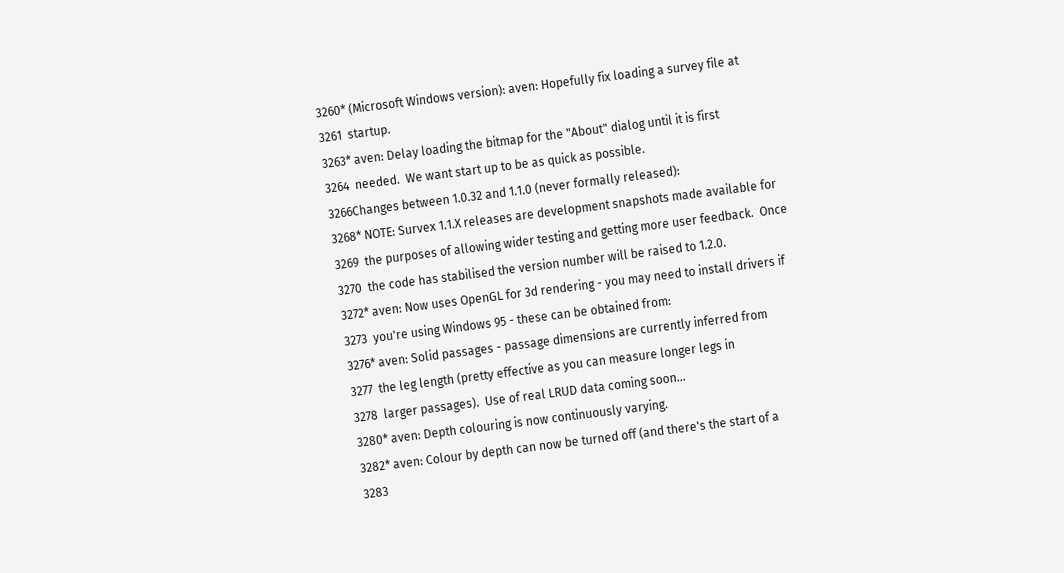3260* (Microsoft Windows version): aven: Hopefully fix loading a survey file at
3261  startup.
3263* aven: Delay loading the bitmap for the "About" dialog until it is first
3264  needed.  We want start up to be as quick as possible.
3266Changes between 1.0.32 and 1.1.0 (never formally released):
3268* NOTE: Survex 1.1.X releases are development snapshots made available for
3269  the purposes of allowing wider testing and getting more user feedback.  Once
3270  the code has stabilised the version number will be raised to 1.2.0.
3272* aven: Now uses OpenGL for 3d rendering - you may need to install drivers if
3273  you're using Windows 95 - these can be obtained from:
3276* aven: Solid passages - passage dimensions are currently inferred from
3277  the leg length (pretty effective as you can measure longer legs in
3278  larger passages).  Use of real LRUD data coming soon...
3280* aven: Depth colouring is now continuously varying.
3282* aven: Colour by depth can now be turned off (and there's the start of a
3283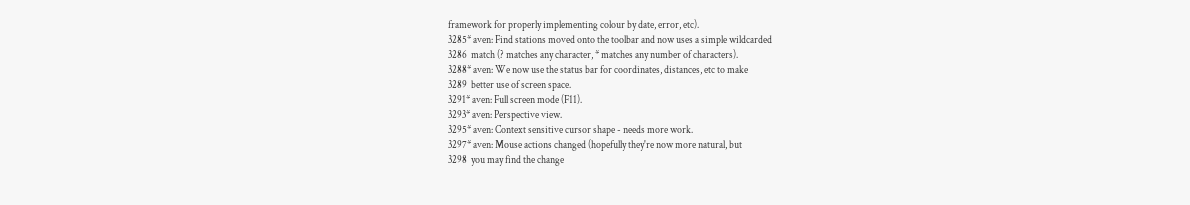framework for properly implementing colour by date, error, etc).
3285* aven: Find stations moved onto the toolbar and now uses a simple wildcarded
3286  match (? matches any character, * matches any number of characters).
3288* aven: We now use the status bar for coordinates, distances, etc to make
3289  better use of screen space.
3291* aven: Full screen mode (F11).
3293* aven: Perspective view.
3295* aven: Context sensitive cursor shape - needs more work.
3297* aven: Mouse actions changed (hopefully they're now more natural, but
3298  you may find the change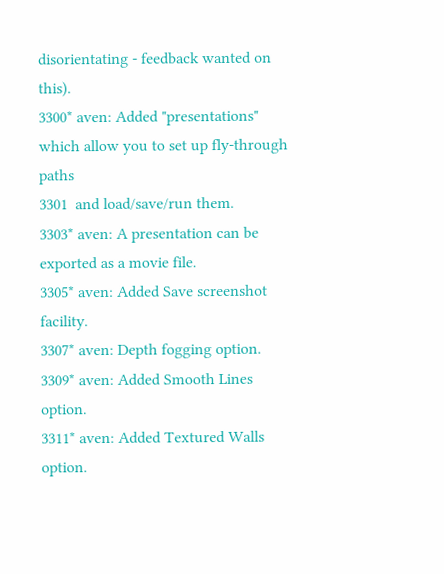disorientating - feedback wanted on this).
3300* aven: Added "presentations" which allow you to set up fly-through paths
3301  and load/save/run them.
3303* aven: A presentation can be exported as a movie file.
3305* aven: Added Save screenshot facility.
3307* aven: Depth fogging option.
3309* aven: Added Smooth Lines option.
3311* aven: Added Textured Walls option.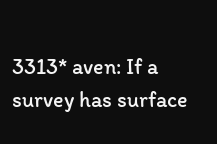3313* aven: If a survey has surface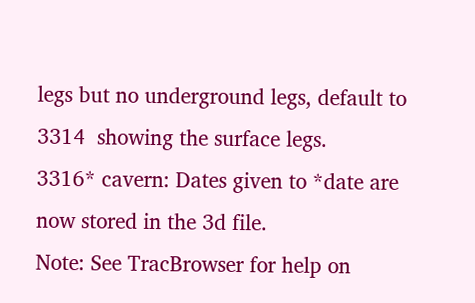legs but no underground legs, default to
3314  showing the surface legs.
3316* cavern: Dates given to *date are now stored in the 3d file.
Note: See TracBrowser for help on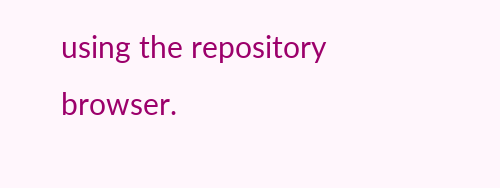using the repository browser.